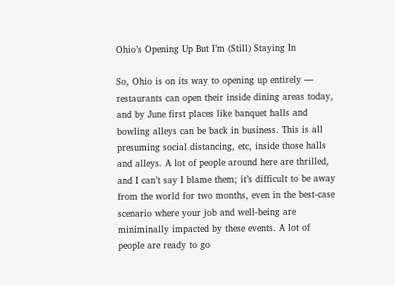Ohio’s Opening Up But I’m (Still) Staying In

So, Ohio is on its way to opening up entirely — restaurants can open their inside dining areas today, and by June first places like banquet halls and bowling alleys can be back in business. This is all presuming social distancing, etc, inside those halls and alleys. A lot of people around here are thrilled, and I can’t say I blame them; it’s difficult to be away from the world for two months, even in the best-case scenario where your job and well-being are miniminally impacted by these events. A lot of people are ready to go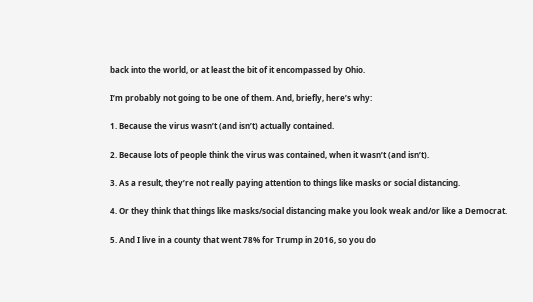back into the world, or at least the bit of it encompassed by Ohio.

I’m probably not going to be one of them. And, briefly, here’s why:

1. Because the virus wasn’t (and isn’t) actually contained.

2. Because lots of people think the virus was contained, when it wasn’t (and isn’t).

3. As a result, they’re not really paying attention to things like masks or social distancing.

4. Or they think that things like masks/social distancing make you look weak and/or like a Democrat.

5. And I live in a county that went 78% for Trump in 2016, so you do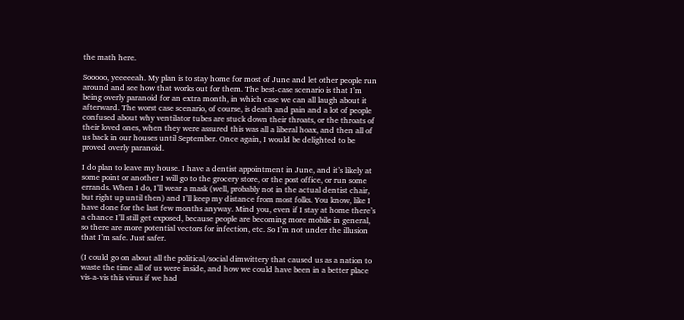the math here.

Sooooo, yeeeeeah. My plan is to stay home for most of June and let other people run around and see how that works out for them. The best-case scenario is that I’m being overly paranoid for an extra month, in which case we can all laugh about it afterward. The worst case scenario, of course, is death and pain and a lot of people confused about why ventilator tubes are stuck down their throats, or the throats of their loved ones, when they were assured this was all a liberal hoax, and then all of us back in our houses until September. Once again, I would be delighted to be proved overly paranoid.

I do plan to leave my house. I have a dentist appointment in June, and it’s likely at some point or another I will go to the grocery store, or the post office, or run some errands. When I do, I’ll wear a mask (well, probably not in the actual dentist chair, but right up until then) and I’ll keep my distance from most folks. You know, like I have done for the last few months anyway. Mind you, even if I stay at home there’s a chance I’ll still get exposed, because people are becoming more mobile in general, so there are more potential vectors for infection, etc. So I’m not under the illusion that I’m safe. Just safer.

(I could go on about all the political/social dimwittery that caused us as a nation to waste the time all of us were inside, and how we could have been in a better place vis-a-vis this virus if we had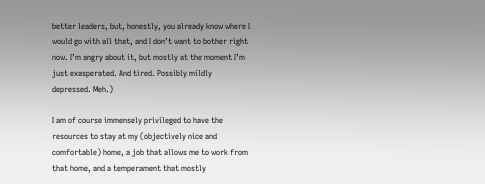better leaders, but, honestly, you already know where I would go with all that, and I don’t want to bother right now. I’m angry about it, but mostly at the moment I’m just exasperated. And tired. Possibly mildly depressed. Meh.)

I am of course immensely privileged to have the resources to stay at my (objectively nice and comfortable) home, a job that allows me to work from that home, and a temperament that mostly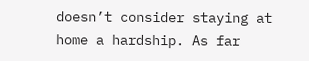doesn’t consider staying at home a hardship. As far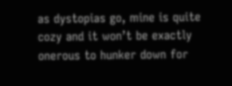as dystopias go, mine is quite cozy and it won’t be exactly onerous to hunker down for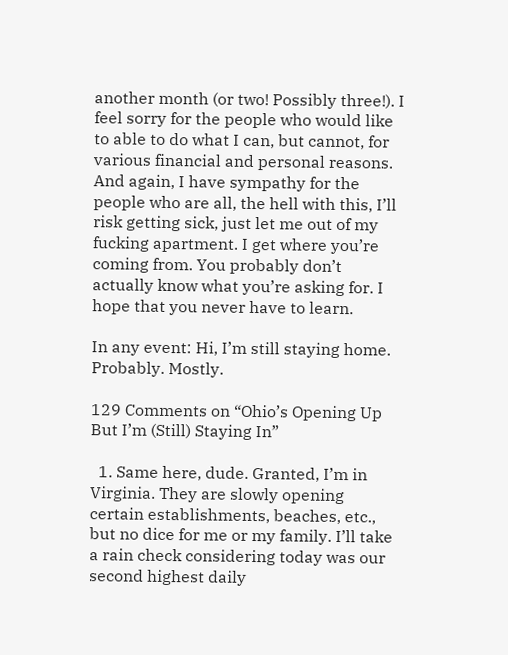another month (or two! Possibly three!). I feel sorry for the people who would like to able to do what I can, but cannot, for various financial and personal reasons. And again, I have sympathy for the people who are all, the hell with this, I’ll risk getting sick, just let me out of my fucking apartment. I get where you’re coming from. You probably don’t actually know what you’re asking for. I hope that you never have to learn.

In any event: Hi, I’m still staying home. Probably. Mostly.

129 Comments on “Ohio’s Opening Up But I’m (Still) Staying In”

  1. Same here, dude. Granted, I’m in Virginia. They are slowly opening certain establishments, beaches, etc., but no dice for me or my family. I’ll take a rain check considering today was our second highest daily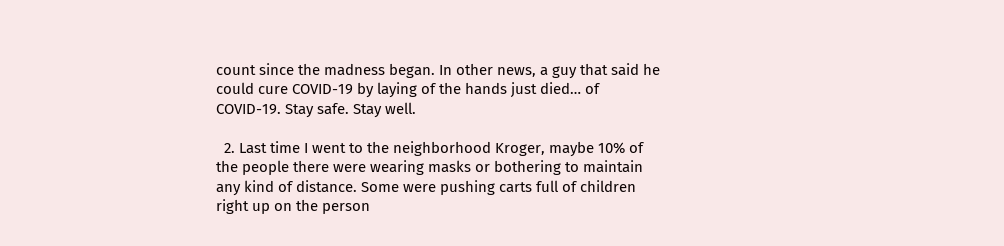count since the madness began. In other news, a guy that said he could cure COVID-19 by laying of the hands just died… of COVID-19. Stay safe. Stay well.

  2. Last time I went to the neighborhood Kroger, maybe 10% of the people there were wearing masks or bothering to maintain any kind of distance. Some were pushing carts full of children right up on the person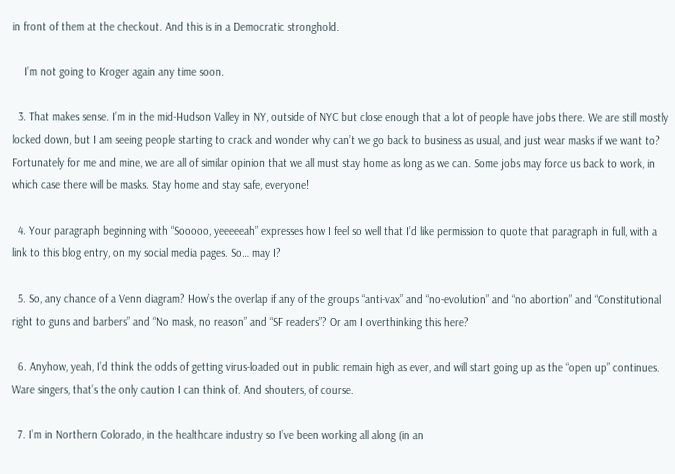in front of them at the checkout. And this is in a Democratic stronghold.

    I’m not going to Kroger again any time soon.

  3. That makes sense. I’m in the mid-Hudson Valley in NY, outside of NYC but close enough that a lot of people have jobs there. We are still mostly locked down, but I am seeing people starting to crack and wonder why can’t we go back to business as usual, and just wear masks if we want to? Fortunately for me and mine, we are all of similar opinion that we all must stay home as long as we can. Some jobs may force us back to work, in which case there will be masks. Stay home and stay safe, everyone!

  4. Your paragraph beginning with “Sooooo, yeeeeeah” expresses how I feel so well that I’d like permission to quote that paragraph in full, with a link to this blog entry, on my social media pages. So… may I?

  5. So, any chance of a Venn diagram? How’s the overlap if any of the groups “anti-vax” and “no-evolution” and “no abortion” and “Constitutional right to guns and barbers” and “No mask, no reason” and “SF readers”? Or am I overthinking this here?

  6. Anyhow, yeah, I’d think the odds of getting virus-loaded out in public remain high as ever, and will start going up as the “open up” continues. Ware singers, that’s the only caution I can think of. And shouters, of course.

  7. I’m in Northern Colorado, in the healthcare industry so I’ve been working all along (in an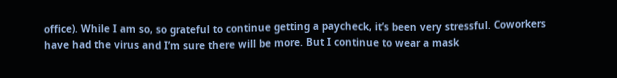office). While I am so, so grateful to continue getting a paycheck, it’s been very stressful. Coworkers have had the virus and I’m sure there will be more. But I continue to wear a mask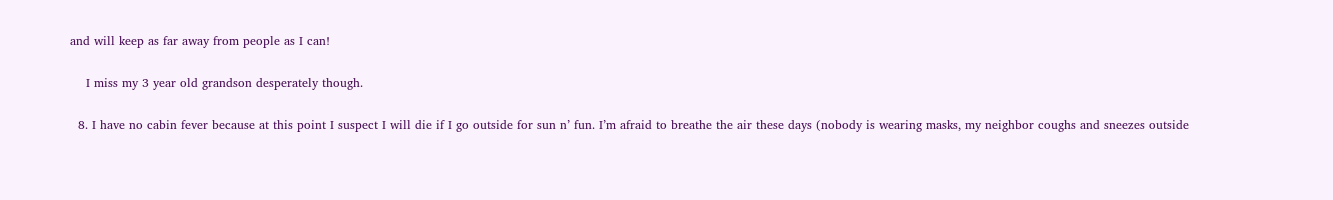and will keep as far away from people as I can!

    I miss my 3 year old grandson desperately though.

  8. I have no cabin fever because at this point I suspect I will die if I go outside for sun n’ fun. I’m afraid to breathe the air these days (nobody is wearing masks, my neighbor coughs and sneezes outside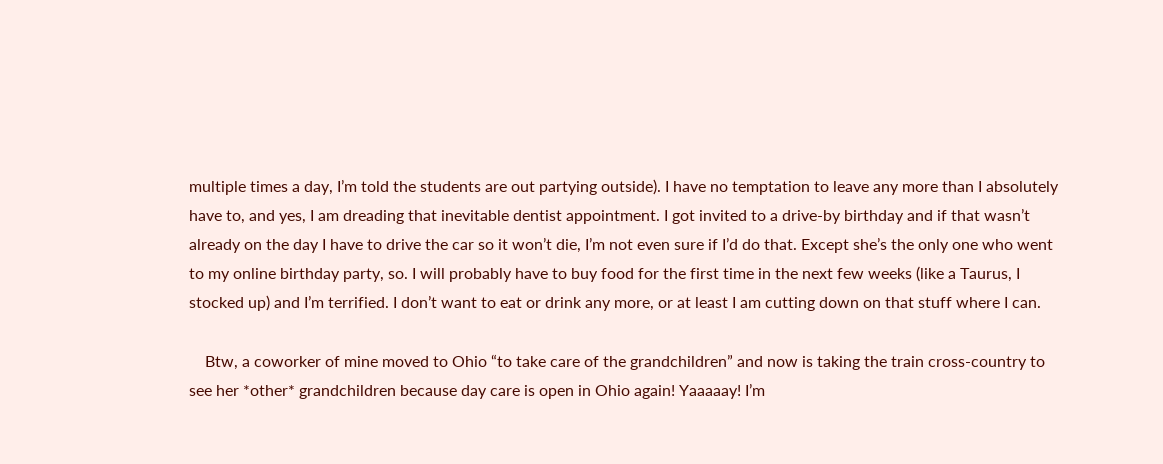multiple times a day, I’m told the students are out partying outside). I have no temptation to leave any more than I absolutely have to, and yes, I am dreading that inevitable dentist appointment. I got invited to a drive-by birthday and if that wasn’t already on the day I have to drive the car so it won’t die, I’m not even sure if I’d do that. Except she’s the only one who went to my online birthday party, so. I will probably have to buy food for the first time in the next few weeks (like a Taurus, I stocked up) and I’m terrified. I don’t want to eat or drink any more, or at least I am cutting down on that stuff where I can.

    Btw, a coworker of mine moved to Ohio “to take care of the grandchildren” and now is taking the train cross-country to see her *other* grandchildren because day care is open in Ohio again! Yaaaaay! I’m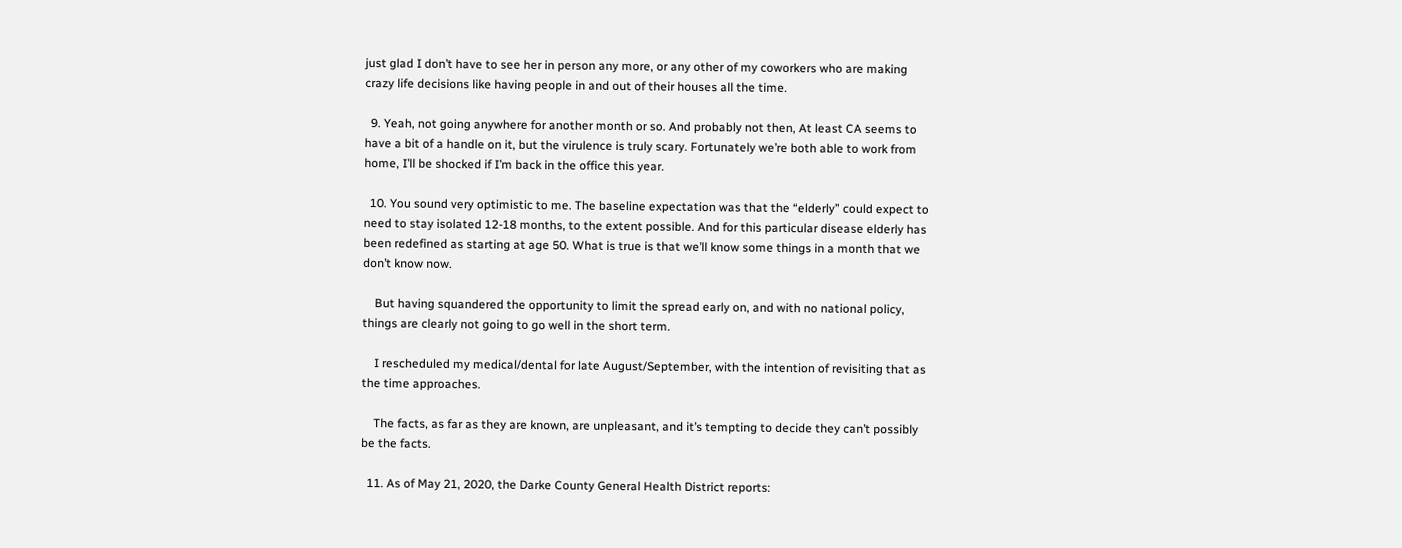just glad I don’t have to see her in person any more, or any other of my coworkers who are making crazy life decisions like having people in and out of their houses all the time.

  9. Yeah, not going anywhere for another month or so. And probably not then, At least CA seems to have a bit of a handle on it, but the virulence is truly scary. Fortunately we’re both able to work from home, I’ll be shocked if I’m back in the office this year.

  10. You sound very optimistic to me. The baseline expectation was that the “elderly” could expect to need to stay isolated 12-18 months, to the extent possible. And for this particular disease elderly has been redefined as starting at age 50. What is true is that we’ll know some things in a month that we don’t know now.

    But having squandered the opportunity to limit the spread early on, and with no national policy, things are clearly not going to go well in the short term.

    I rescheduled my medical/dental for late August/September, with the intention of revisiting that as the time approaches.

    The facts, as far as they are known, are unpleasant, and it’s tempting to decide they can’t possibly be the facts.

  11. As of May 21, 2020, the Darke County General Health District reports: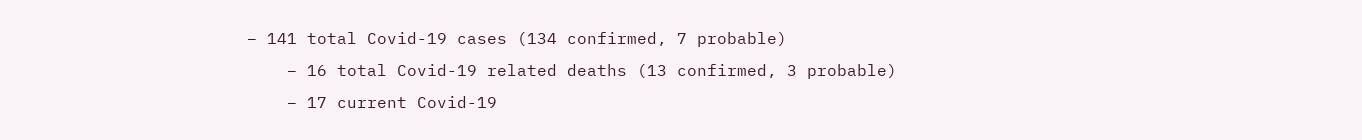– 141 total Covid-19 cases (134 confirmed, 7 probable)
    – 16 total Covid-19 related deaths (13 confirmed, 3 probable)
    – 17 current Covid-19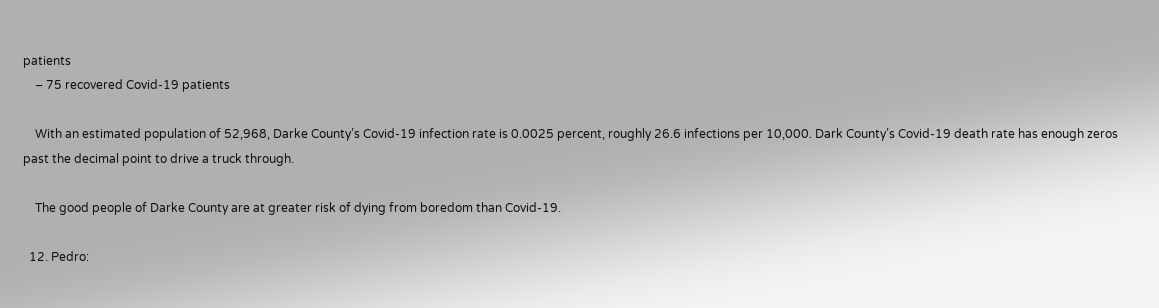patients
    – 75 recovered Covid-19 patients

    With an estimated population of 52,968, Darke County’s Covid-19 infection rate is 0.0025 percent, roughly 26.6 infections per 10,000. Dark County’s Covid-19 death rate has enough zeros past the decimal point to drive a truck through.

    The good people of Darke County are at greater risk of dying from boredom than Covid-19.

  12. Pedro: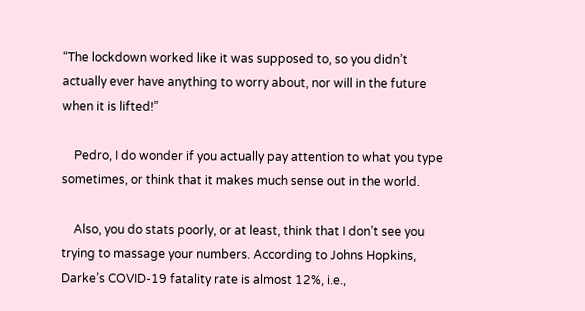“The lockdown worked like it was supposed to, so you didn’t actually ever have anything to worry about, nor will in the future when it is lifted!”

    Pedro, I do wonder if you actually pay attention to what you type sometimes, or think that it makes much sense out in the world.

    Also, you do stats poorly, or at least, think that I don’t see you trying to massage your numbers. According to Johns Hopkins, Darke’s COVID-19 fatality rate is almost 12%, i.e.,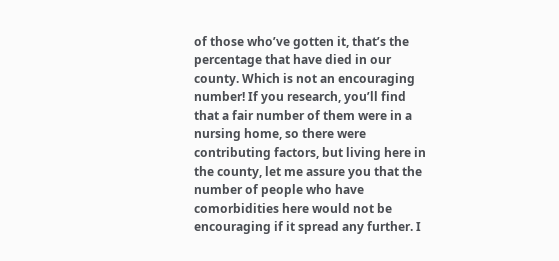of those who’ve gotten it, that’s the percentage that have died in our county. Which is not an encouraging number! If you research, you’ll find that a fair number of them were in a nursing home, so there were contributing factors, but living here in the county, let me assure you that the number of people who have comorbidities here would not be encouraging if it spread any further. I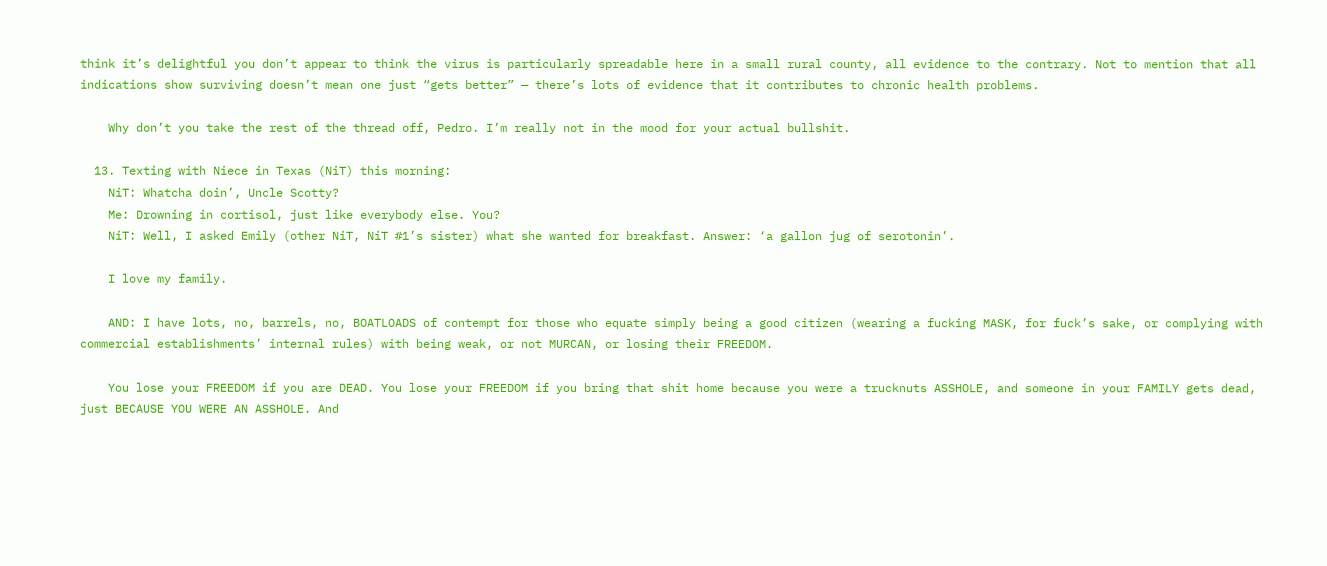think it’s delightful you don’t appear to think the virus is particularly spreadable here in a small rural county, all evidence to the contrary. Not to mention that all indications show surviving doesn’t mean one just “gets better” — there’s lots of evidence that it contributes to chronic health problems.

    Why don’t you take the rest of the thread off, Pedro. I’m really not in the mood for your actual bullshit.

  13. Texting with Niece in Texas (NiT) this morning:
    NiT: Whatcha doin’, Uncle Scotty?
    Me: Drowning in cortisol, just like everybody else. You?
    NiT: Well, I asked Emily (other NiT, NiT #1’s sister) what she wanted for breakfast. Answer: ‘a gallon jug of serotonin’.

    I love my family.

    AND: I have lots, no, barrels, no, BOATLOADS of contempt for those who equate simply being a good citizen (wearing a fucking MASK, for fuck’s sake, or complying with commercial establishments’ internal rules) with being weak, or not MURCAN, or losing their FREEDOM.

    You lose your FREEDOM if you are DEAD. You lose your FREEDOM if you bring that shit home because you were a trucknuts ASSHOLE, and someone in your FAMILY gets dead, just BECAUSE YOU WERE AN ASSHOLE. And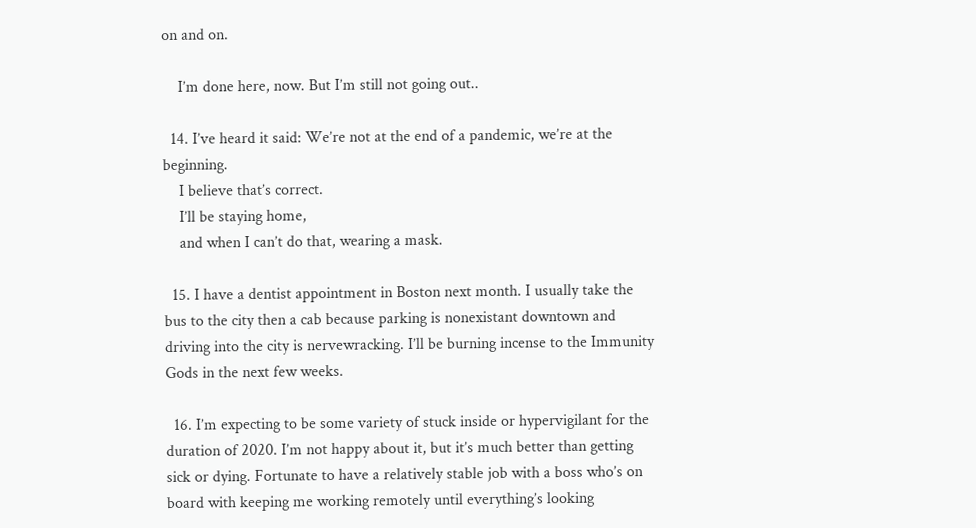on and on.

    I’m done here, now. But I’m still not going out..

  14. I’ve heard it said: We’re not at the end of a pandemic, we’re at the beginning.
    I believe that’s correct.
    I’ll be staying home,
    and when I can’t do that, wearing a mask.

  15. I have a dentist appointment in Boston next month. I usually take the bus to the city then a cab because parking is nonexistant downtown and driving into the city is nervewracking. I’ll be burning incense to the Immunity Gods in the next few weeks.

  16. I’m expecting to be some variety of stuck inside or hypervigilant for the duration of 2020. I’m not happy about it, but it’s much better than getting sick or dying. Fortunate to have a relatively stable job with a boss who’s on board with keeping me working remotely until everything’s looking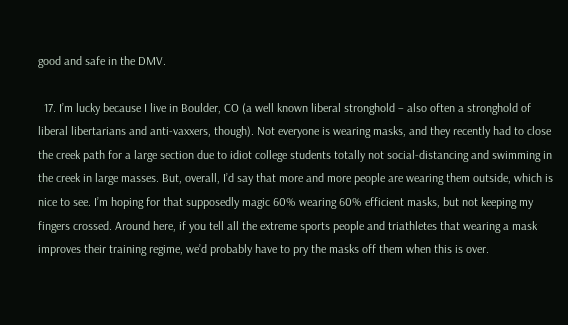good and safe in the DMV.

  17. I’m lucky because I live in Boulder, CO (a well known liberal stronghold – also often a stronghold of liberal libertarians and anti-vaxxers, though). Not everyone is wearing masks, and they recently had to close the creek path for a large section due to idiot college students totally not social-distancing and swimming in the creek in large masses. But, overall, I’d say that more and more people are wearing them outside, which is nice to see. I’m hoping for that supposedly magic 60% wearing 60% efficient masks, but not keeping my fingers crossed. Around here, if you tell all the extreme sports people and triathletes that wearing a mask improves their training regime, we’d probably have to pry the masks off them when this is over.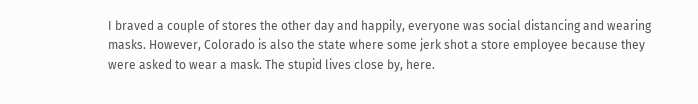I braved a couple of stores the other day and happily, everyone was social distancing and wearing masks. However, Colorado is also the state where some jerk shot a store employee because they were asked to wear a mask. The stupid lives close by, here.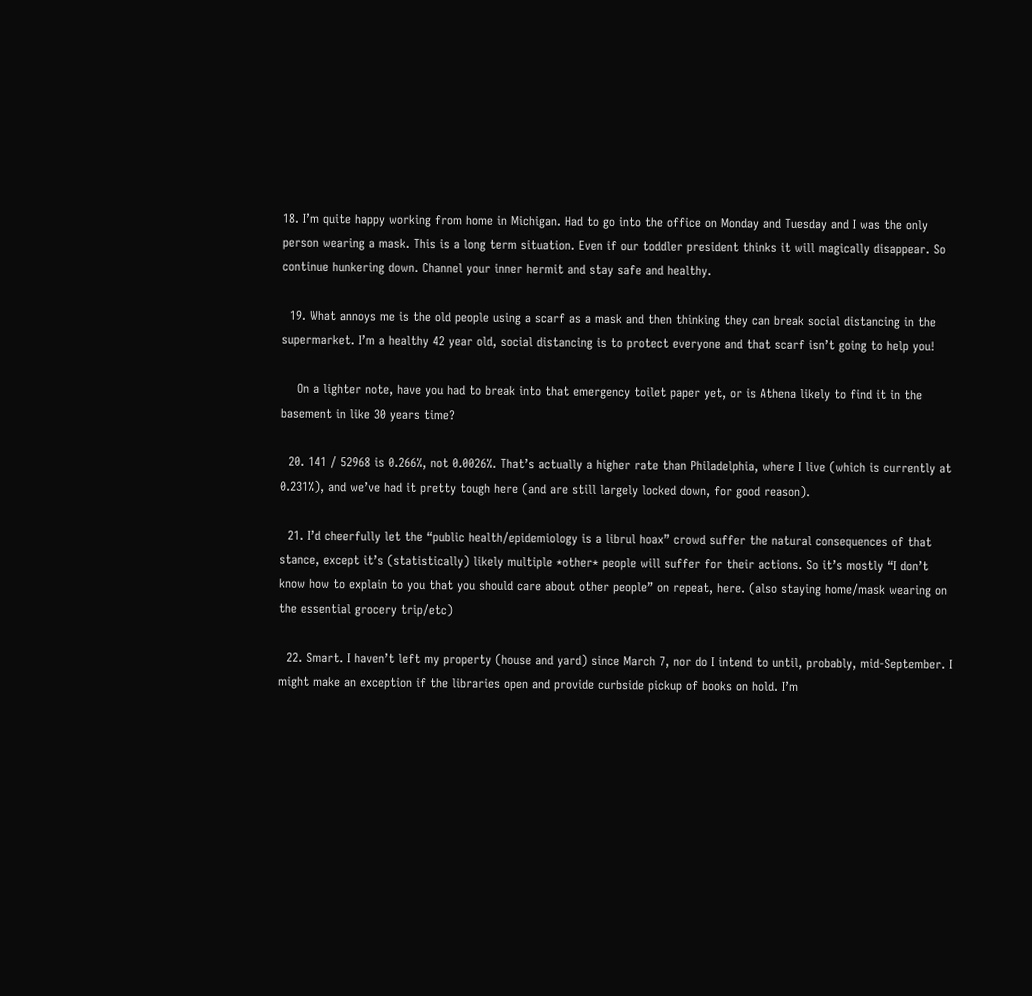18. I’m quite happy working from home in Michigan. Had to go into the office on Monday and Tuesday and I was the only person wearing a mask. This is a long term situation. Even if our toddler president thinks it will magically disappear. So continue hunkering down. Channel your inner hermit and stay safe and healthy.

  19. What annoys me is the old people using a scarf as a mask and then thinking they can break social distancing in the supermarket. I’m a healthy 42 year old, social distancing is to protect everyone and that scarf isn’t going to help you!

    On a lighter note, have you had to break into that emergency toilet paper yet, or is Athena likely to find it in the basement in like 30 years time?

  20. 141 / 52968 is 0.266%, not 0.0026%. That’s actually a higher rate than Philadelphia, where I live (which is currently at 0.231%), and we’ve had it pretty tough here (and are still largely locked down, for good reason).

  21. I’d cheerfully let the “public health/epidemiology is a librul hoax” crowd suffer the natural consequences of that stance, except it’s (statistically) likely multiple *other* people will suffer for their actions. So it’s mostly “I don’t know how to explain to you that you should care about other people” on repeat, here. (also staying home/mask wearing on the essential grocery trip/etc)

  22. Smart. I haven’t left my property (house and yard) since March 7, nor do I intend to until, probably, mid-September. I might make an exception if the libraries open and provide curbside pickup of books on hold. I’m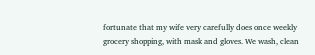fortunate that my wife very carefully does once weekly grocery shopping, with mask and gloves. We wash, clean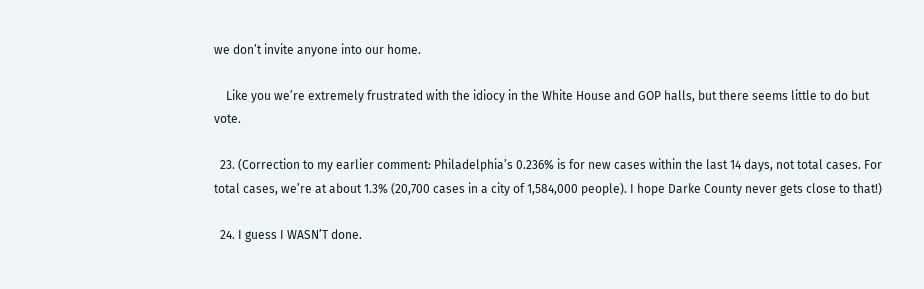we don’t invite anyone into our home.

    Like you we’re extremely frustrated with the idiocy in the White House and GOP halls, but there seems little to do but vote.

  23. (Correction to my earlier comment: Philadelphia’s 0.236% is for new cases within the last 14 days, not total cases. For total cases, we’re at about 1.3% (20,700 cases in a city of 1,584,000 people). I hope Darke County never gets close to that!)

  24. I guess I WASN’T done.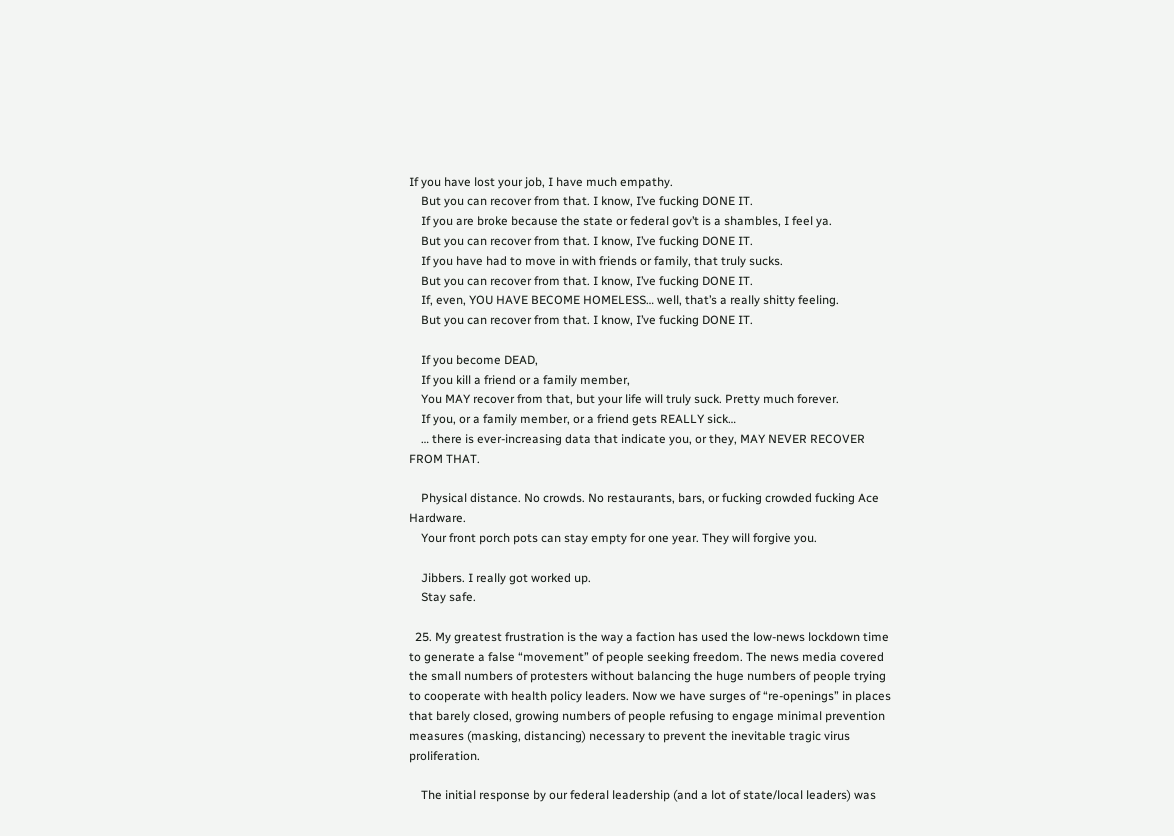If you have lost your job, I have much empathy.
    But you can recover from that. I know, I’ve fucking DONE IT.
    If you are broke because the state or federal gov’t is a shambles, I feel ya.
    But you can recover from that. I know, I’ve fucking DONE IT.
    If you have had to move in with friends or family, that truly sucks.
    But you can recover from that. I know, I’ve fucking DONE IT.
    If, even, YOU HAVE BECOME HOMELESS… well, that’s a really shitty feeling.
    But you can recover from that. I know, I’ve fucking DONE IT.

    If you become DEAD,
    If you kill a friend or a family member,
    You MAY recover from that, but your life will truly suck. Pretty much forever.
    If you, or a family member, or a friend gets REALLY sick…
    … there is ever-increasing data that indicate you, or they, MAY NEVER RECOVER FROM THAT.

    Physical distance. No crowds. No restaurants, bars, or fucking crowded fucking Ace Hardware.
    Your front porch pots can stay empty for one year. They will forgive you.

    Jibbers. I really got worked up.
    Stay safe.

  25. My greatest frustration is the way a faction has used the low-news lockdown time to generate a false “movement” of people seeking freedom. The news media covered the small numbers of protesters without balancing the huge numbers of people trying to cooperate with health policy leaders. Now we have surges of “re-openings” in places that barely closed, growing numbers of people refusing to engage minimal prevention measures (masking, distancing) necessary to prevent the inevitable tragic virus proliferation.

    The initial response by our federal leadership (and a lot of state/local leaders) was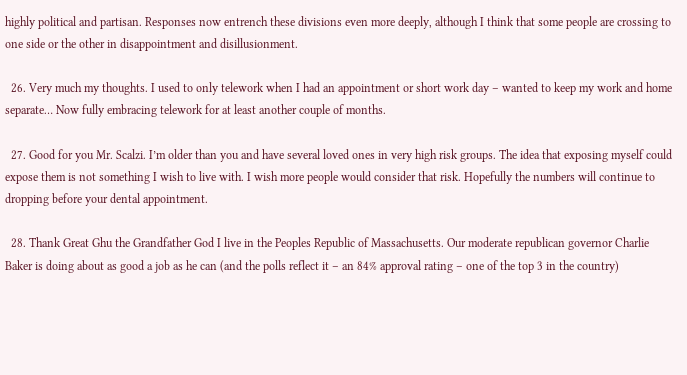highly political and partisan. Responses now entrench these divisions even more deeply, although I think that some people are crossing to one side or the other in disappointment and disillusionment.

  26. Very much my thoughts. I used to only telework when I had an appointment or short work day – wanted to keep my work and home separate… Now fully embracing telework for at least another couple of months.

  27. Good for you Mr. Scalzi. I’m older than you and have several loved ones in very high risk groups. The idea that exposing myself could expose them is not something I wish to live with. I wish more people would consider that risk. Hopefully the numbers will continue to dropping before your dental appointment.

  28. Thank Great Ghu the Grandfather God I live in the Peoples Republic of Massachusetts. Our moderate republican governor Charlie Baker is doing about as good a job as he can (and the polls reflect it – an 84% approval rating – one of the top 3 in the country)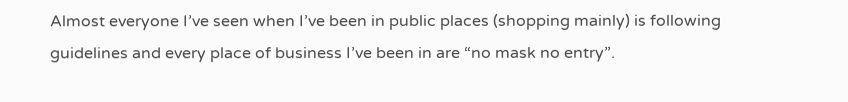Almost everyone I’ve seen when I’ve been in public places (shopping mainly) is following guidelines and every place of business I’ve been in are “no mask no entry”.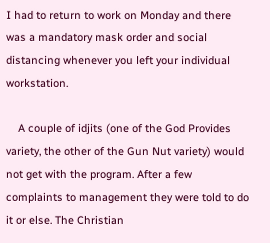I had to return to work on Monday and there was a mandatory mask order and social distancing whenever you left your individual workstation.

    A couple of idjits (one of the God Provides variety, the other of the Gun Nut variety) would not get with the program. After a few complaints to management they were told to do it or else. The Christian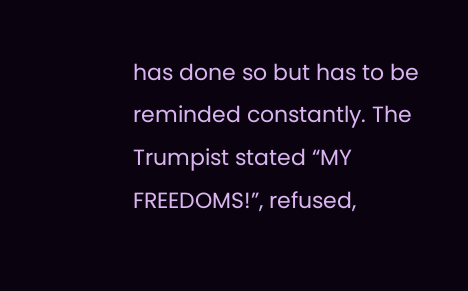has done so but has to be reminded constantly. The Trumpist stated “MY FREEDOMS!”, refused,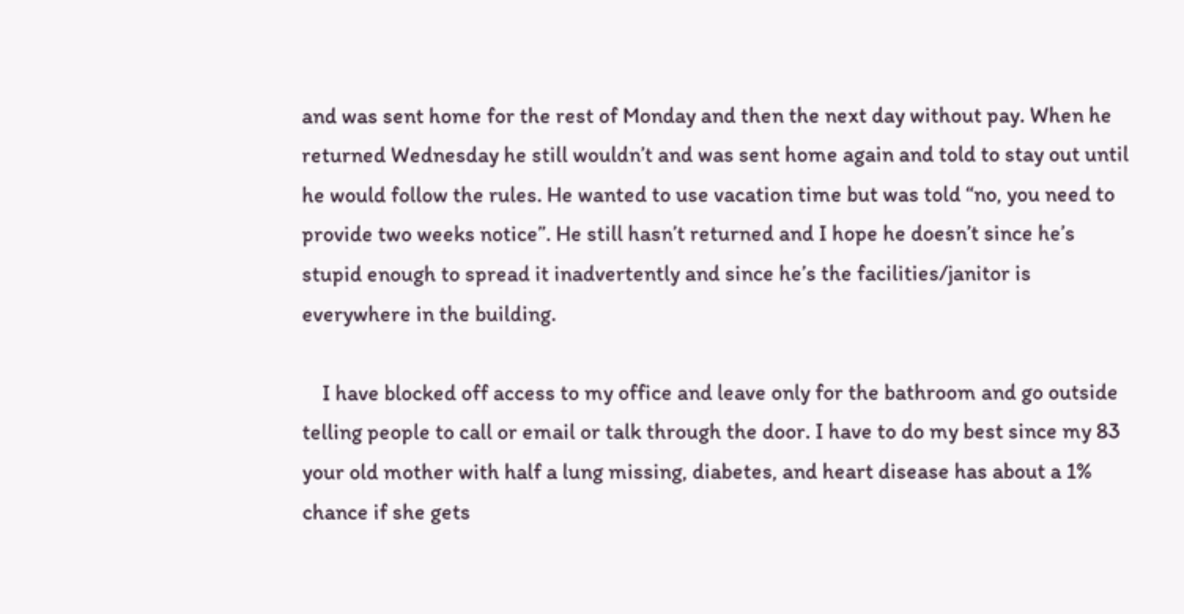and was sent home for the rest of Monday and then the next day without pay. When he returned Wednesday he still wouldn’t and was sent home again and told to stay out until he would follow the rules. He wanted to use vacation time but was told “no, you need to provide two weeks notice”. He still hasn’t returned and I hope he doesn’t since he’s stupid enough to spread it inadvertently and since he’s the facilities/janitor is everywhere in the building.

    I have blocked off access to my office and leave only for the bathroom and go outside telling people to call or email or talk through the door. I have to do my best since my 83 your old mother with half a lung missing, diabetes, and heart disease has about a 1% chance if she gets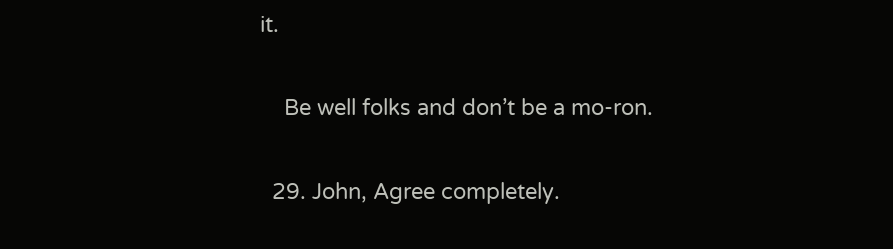it.

    Be well folks and don’t be a mo-ron.

  29. John, Agree completely.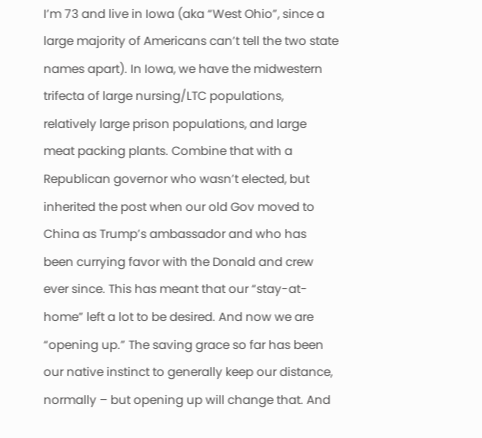I’m 73 and live in Iowa (aka “West Ohio”, since a large majority of Americans can’t tell the two state names apart). In Iowa, we have the midwestern trifecta of large nursing/LTC populations, relatively large prison populations, and large meat packing plants. Combine that with a Republican governor who wasn’t elected, but inherited the post when our old Gov moved to China as Trump’s ambassador and who has been currying favor with the Donald and crew ever since. This has meant that our “stay-at-home” left a lot to be desired. And now we are “opening up.” The saving grace so far has been our native instinct to generally keep our distance, normally – but opening up will change that. And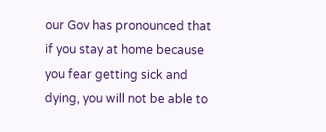our Gov has pronounced that if you stay at home because you fear getting sick and dying, you will not be able to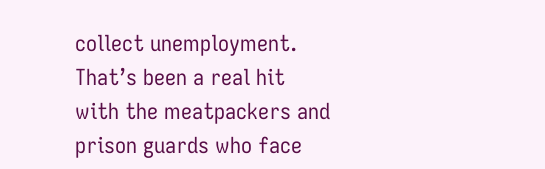collect unemployment. That’s been a real hit with the meatpackers and prison guards who face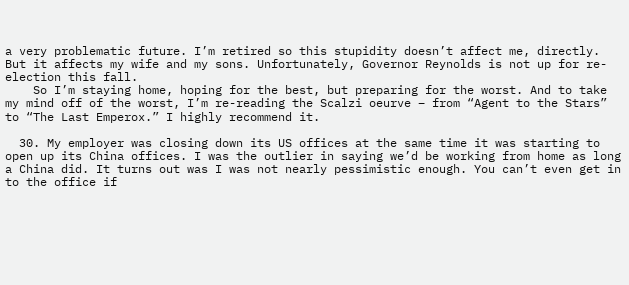a very problematic future. I’m retired so this stupidity doesn’t affect me, directly. But it affects my wife and my sons. Unfortunately, Governor Reynolds is not up for re-election this fall.
    So I’m staying home, hoping for the best, but preparing for the worst. And to take my mind off of the worst, I’m re-reading the Scalzi oeurve – from “Agent to the Stars” to “The Last Emperox.” I highly recommend it.

  30. My employer was closing down its US offices at the same time it was starting to open up its China offices. I was the outlier in saying we’d be working from home as long a China did. It turns out was I was not nearly pessimistic enough. You can’t even get in to the office if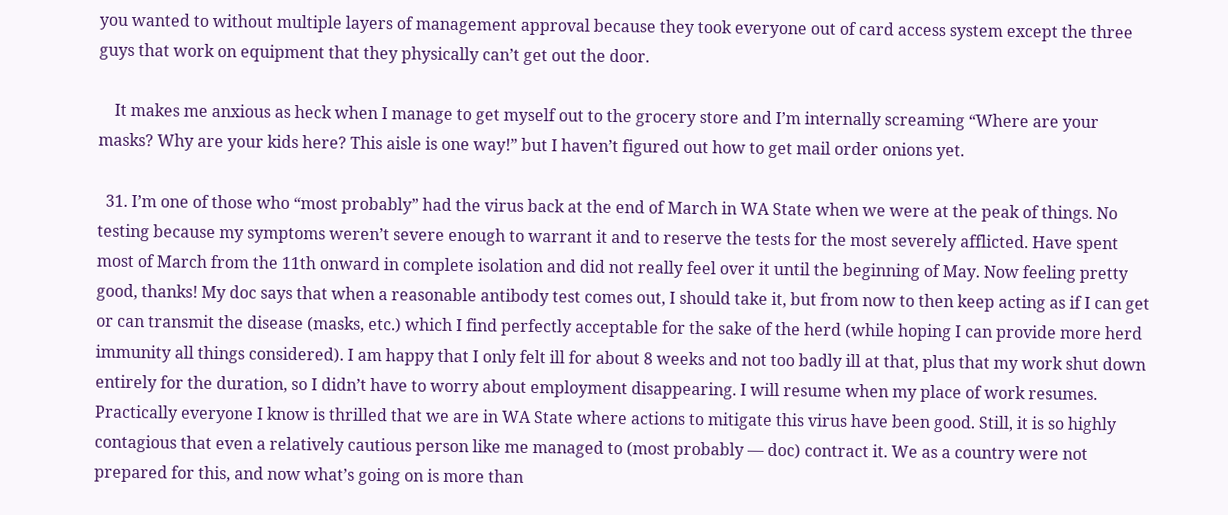you wanted to without multiple layers of management approval because they took everyone out of card access system except the three guys that work on equipment that they physically can’t get out the door.

    It makes me anxious as heck when I manage to get myself out to the grocery store and I’m internally screaming “Where are your masks? Why are your kids here? This aisle is one way!” but I haven’t figured out how to get mail order onions yet.

  31. I’m one of those who “most probably” had the virus back at the end of March in WA State when we were at the peak of things. No testing because my symptoms weren’t severe enough to warrant it and to reserve the tests for the most severely afflicted. Have spent most of March from the 11th onward in complete isolation and did not really feel over it until the beginning of May. Now feeling pretty good, thanks! My doc says that when a reasonable antibody test comes out, I should take it, but from now to then keep acting as if I can get or can transmit the disease (masks, etc.) which I find perfectly acceptable for the sake of the herd (while hoping I can provide more herd immunity all things considered). I am happy that I only felt ill for about 8 weeks and not too badly ill at that, plus that my work shut down entirely for the duration, so I didn’t have to worry about employment disappearing. I will resume when my place of work resumes. Practically everyone I know is thrilled that we are in WA State where actions to mitigate this virus have been good. Still, it is so highly contagious that even a relatively cautious person like me managed to (most probably — doc) contract it. We as a country were not prepared for this, and now what’s going on is more than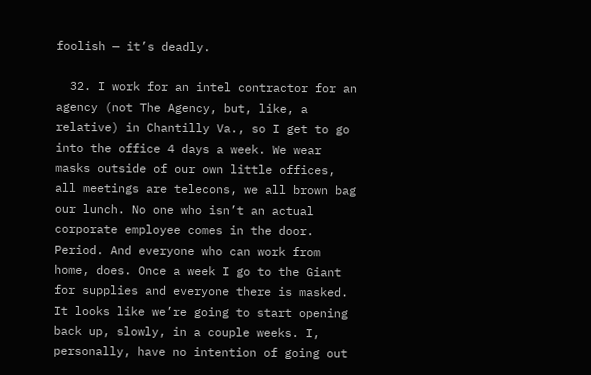foolish — it’s deadly.

  32. I work for an intel contractor for an agency (not The Agency, but, like, a relative) in Chantilly Va., so I get to go into the office 4 days a week. We wear masks outside of our own little offices, all meetings are telecons, we all brown bag our lunch. No one who isn’t an actual corporate employee comes in the door. Period. And everyone who can work from home, does. Once a week I go to the Giant for supplies and everyone there is masked. It looks like we’re going to start opening back up, slowly, in a couple weeks. I, personally, have no intention of going out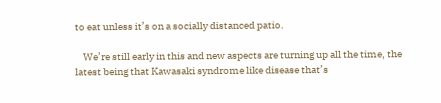to eat unless it’s on a socially distanced patio.

    We’re still early in this and new aspects are turning up all the time, the latest being that Kawasaki syndrome like disease that’s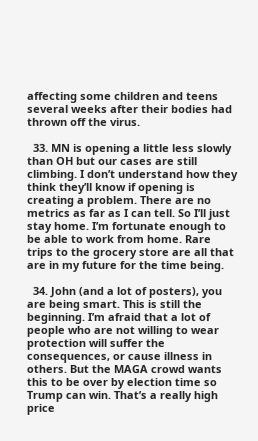affecting some children and teens several weeks after their bodies had thrown off the virus.

  33. MN is opening a little less slowly than OH but our cases are still climbing. I don’t understand how they think they’ll know if opening is creating a problem. There are no metrics as far as I can tell. So I’ll just stay home. I’m fortunate enough to be able to work from home. Rare trips to the grocery store are all that are in my future for the time being.

  34. John (and a lot of posters), you are being smart. This is still the beginning. I’m afraid that a lot of people who are not willing to wear protection will suffer the consequences, or cause illness in others. But the MAGA crowd wants this to be over by election time so Trump can win. That’s a really high price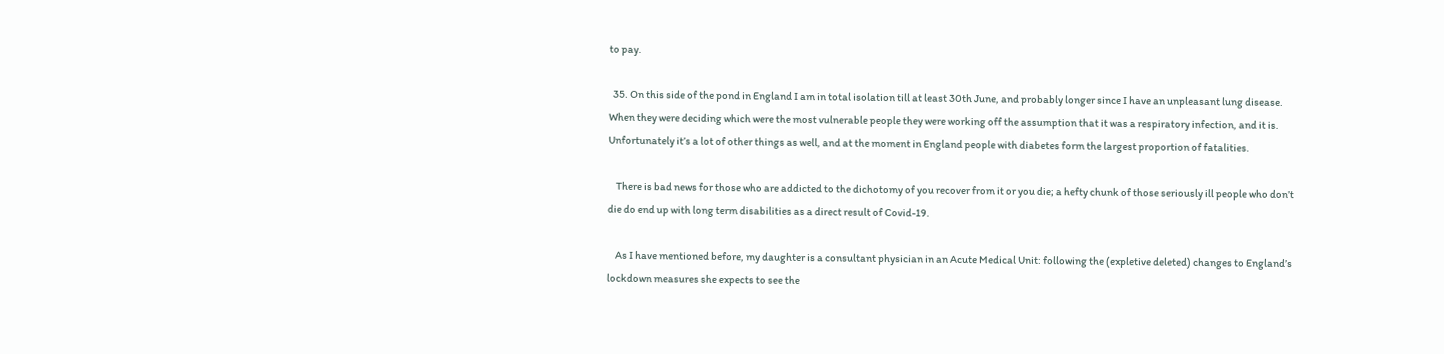to pay.

  35. On this side of the pond in England I am in total isolation till at least 30th June, and probably longer since I have an unpleasant lung disease. When they were deciding which were the most vulnerable people they were working off the assumption that it was a respiratory infection, and it is. Unfortunately it’s a lot of other things as well, and at the moment in England people with diabetes form the largest proportion of fatalities.

    There is bad news for those who are addicted to the dichotomy of you recover from it or you die; a hefty chunk of those seriously ill people who don’t die do end up with long term disabilities as a direct result of Covid-19.

    As I have mentioned before, my daughter is a consultant physician in an Acute Medical Unit: following the (expletive deleted) changes to England’s lockdown measures she expects to see the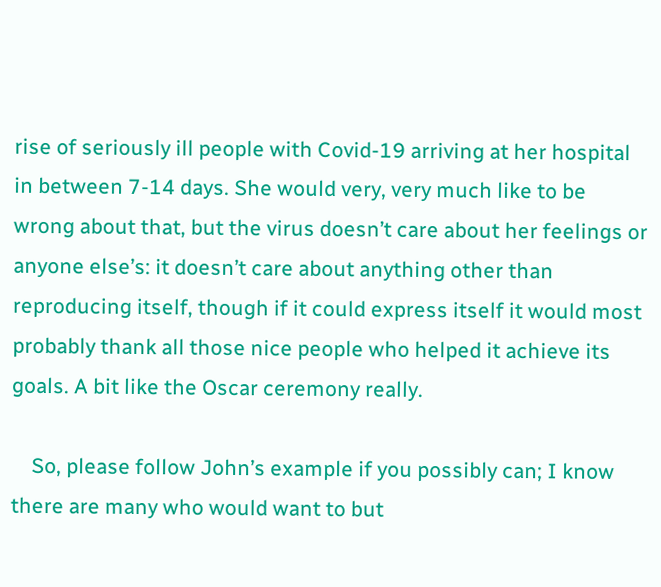rise of seriously ill people with Covid-19 arriving at her hospital in between 7-14 days. She would very, very much like to be wrong about that, but the virus doesn’t care about her feelings or anyone else’s: it doesn’t care about anything other than reproducing itself, though if it could express itself it would most probably thank all those nice people who helped it achieve its goals. A bit like the Oscar ceremony really.

    So, please follow John’s example if you possibly can; I know there are many who would want to but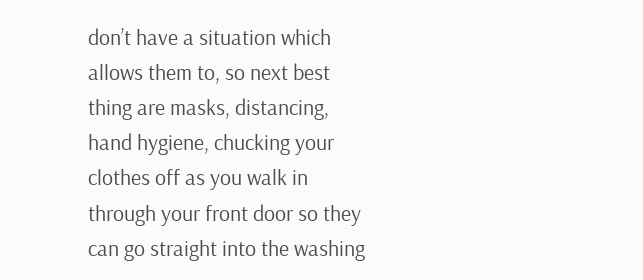don’t have a situation which allows them to, so next best thing are masks, distancing, hand hygiene, chucking your clothes off as you walk in through your front door so they can go straight into the washing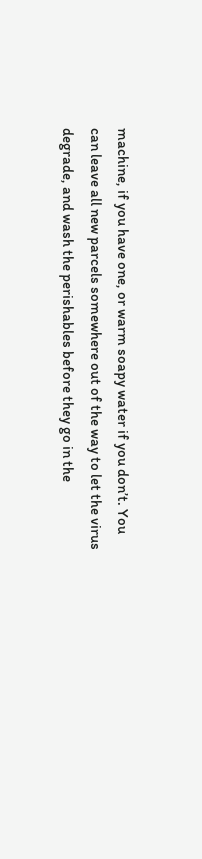machine, if you have one, or warm soapy water if you don’t. You can leave all new parcels somewhere out of the way to let the virus degrade, and wash the perishables before they go in the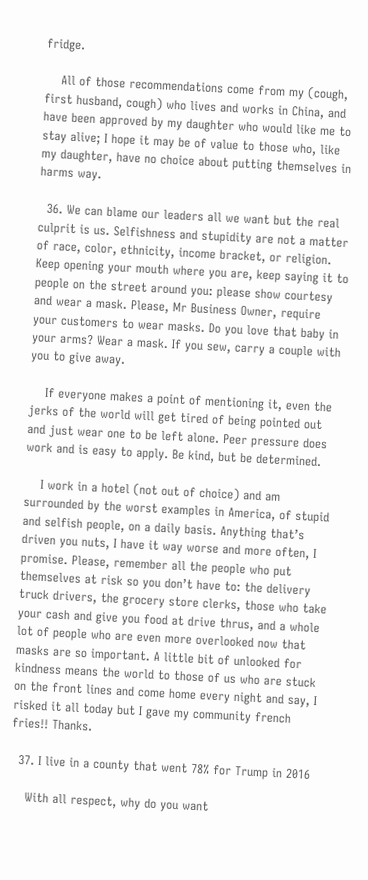fridge.

    All of those recommendations come from my (cough, first husband, cough) who lives and works in China, and have been approved by my daughter who would like me to stay alive; I hope it may be of value to those who, like my daughter, have no choice about putting themselves in harms way.

  36. We can blame our leaders all we want but the real culprit is us. Selfishness and stupidity are not a matter of race, color, ethnicity, income bracket, or religion. Keep opening your mouth where you are, keep saying it to people on the street around you: please show courtesy and wear a mask. Please, Mr Business Owner, require your customers to wear masks. Do you love that baby in your arms? Wear a mask. If you sew, carry a couple with you to give away.

    If everyone makes a point of mentioning it, even the jerks of the world will get tired of being pointed out and just wear one to be left alone. Peer pressure does work and is easy to apply. Be kind, but be determined.

    I work in a hotel (not out of choice) and am surrounded by the worst examples in America, of stupid and selfish people, on a daily basis. Anything that’s driven you nuts, I have it way worse and more often, I promise. Please, remember all the people who put themselves at risk so you don’t have to: the delivery truck drivers, the grocery store clerks, those who take your cash and give you food at drive thrus, and a whole lot of people who are even more overlooked now that masks are so important. A little bit of unlooked for kindness means the world to those of us who are stuck on the front lines and come home every night and say, I risked it all today but I gave my community french fries!! Thanks.

  37. I live in a county that went 78% for Trump in 2016

    With all respect, why do you want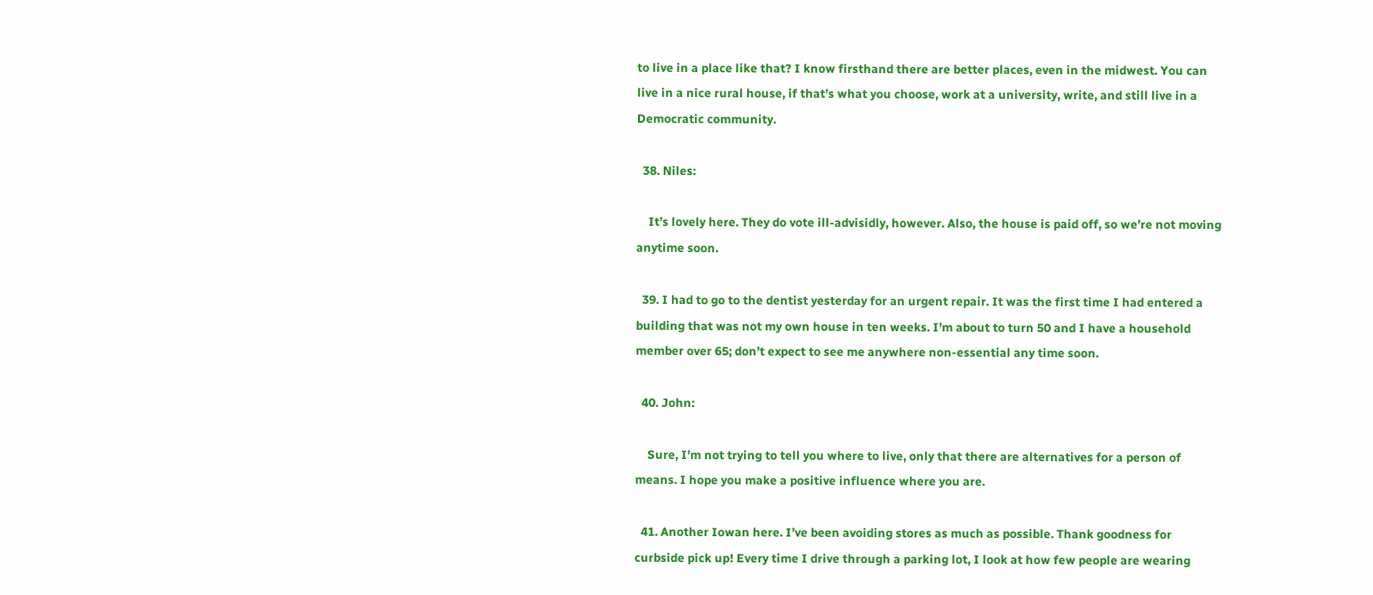to live in a place like that? I know firsthand there are better places, even in the midwest. You can live in a nice rural house, if that’s what you choose, work at a university, write, and still live in a Democratic community.

  38. Niles:

    It’s lovely here. They do vote ill-advisidly, however. Also, the house is paid off, so we’re not moving anytime soon.

  39. I had to go to the dentist yesterday for an urgent repair. It was the first time I had entered a building that was not my own house in ten weeks. I’m about to turn 50 and I have a household member over 65; don’t expect to see me anywhere non-essential any time soon.

  40. John:

    Sure, I’m not trying to tell you where to live, only that there are alternatives for a person of means. I hope you make a positive influence where you are.

  41. Another Iowan here. I’ve been avoiding stores as much as possible. Thank goodness for curbside pick up! Every time I drive through a parking lot, I look at how few people are wearing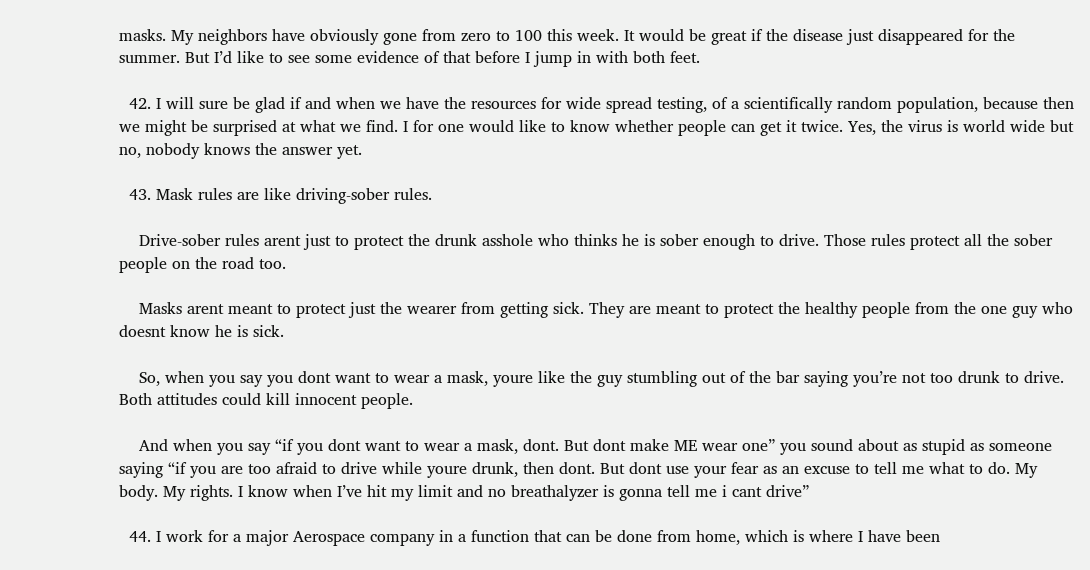masks. My neighbors have obviously gone from zero to 100 this week. It would be great if the disease just disappeared for the summer. But I’d like to see some evidence of that before I jump in with both feet.

  42. I will sure be glad if and when we have the resources for wide spread testing, of a scientifically random population, because then we might be surprised at what we find. I for one would like to know whether people can get it twice. Yes, the virus is world wide but no, nobody knows the answer yet.

  43. Mask rules are like driving-sober rules.

    Drive-sober rules arent just to protect the drunk asshole who thinks he is sober enough to drive. Those rules protect all the sober people on the road too.

    Masks arent meant to protect just the wearer from getting sick. They are meant to protect the healthy people from the one guy who doesnt know he is sick.

    So, when you say you dont want to wear a mask, youre like the guy stumbling out of the bar saying you’re not too drunk to drive. Both attitudes could kill innocent people.

    And when you say “if you dont want to wear a mask, dont. But dont make ME wear one” you sound about as stupid as someone saying “if you are too afraid to drive while youre drunk, then dont. But dont use your fear as an excuse to tell me what to do. My body. My rights. I know when I’ve hit my limit and no breathalyzer is gonna tell me i cant drive”

  44. I work for a major Aerospace company in a function that can be done from home, which is where I have been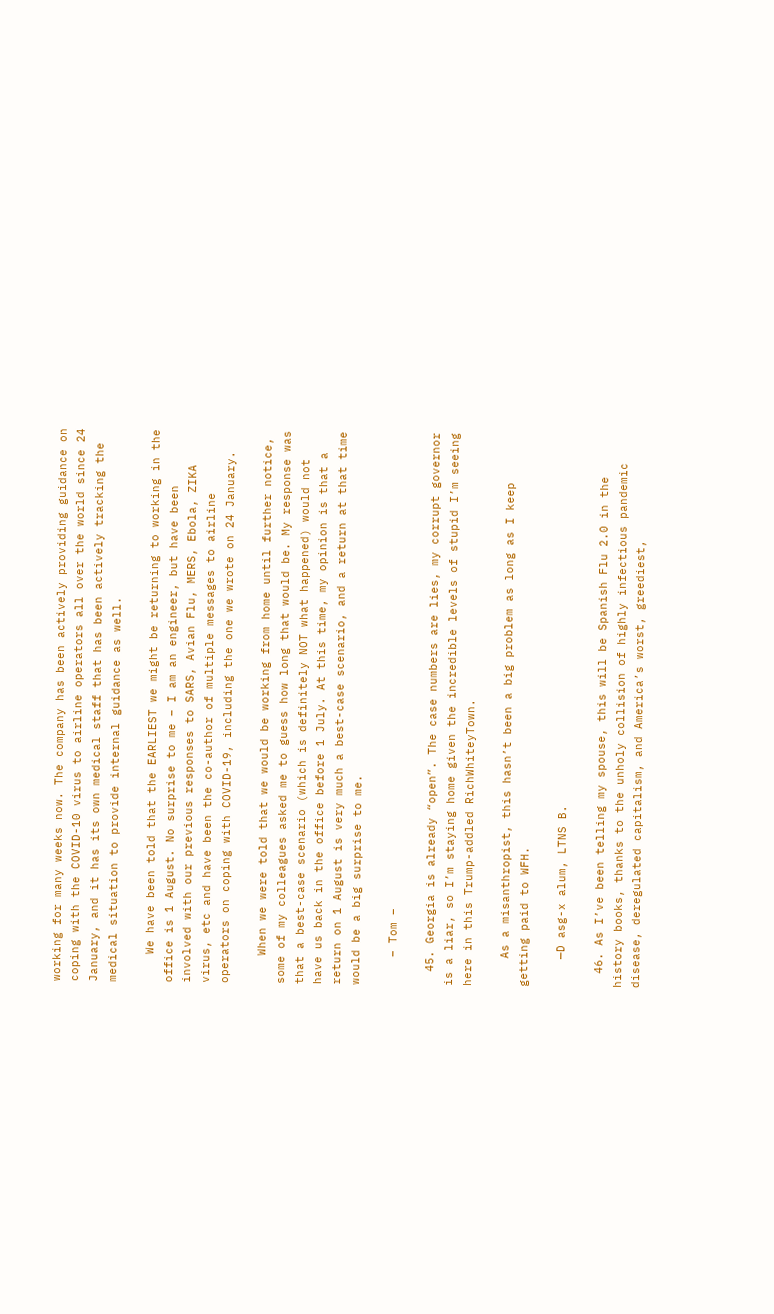working for many weeks now. The company has been actively providing guidance on coping with the COVID-10 virus to airline operators all over the world since 24 January, and it has its own medical staff that has been actively tracking the medical situation to provide internal guidance as well.

    We have been told that the EARLIEST we might be returning to working in the office is 1 August. No surprise to me – I am an engineer, but have been involved with our previous responses to SARS, Avian Flu, MERS, Ebola, ZIKA virus, etc and have been the co-author of multiple messages to airline operators on coping with COVID-19, including the one we wrote on 24 January.

    When we were told that we would be working from home until further notice, some of my colleagues asked me to guess how long that would be. My response was that a best-case scenario (which is definitely NOT what happened) would not have us back in the office before 1 July. At this time, my opinion is that a return on 1 August is very much a best-case scenario, and a return at that time would be a big surprise to me.

    – Tom –

  45. Georgia is already “open”. The case numbers are lies, my corrupt governor is a liar, so I’m staying home given the incredible levels of stupid I’m seeing here in this Trump-addled RichWhiteyTown.

    As a misanthropist, this hasn’t been a big problem as long as I keep getting paid to WFH.

    —D asg-x alum, LTNS B.

  46. As I’ve been telling my spouse, this will be Spanish Flu 2.0 in the history books, thanks to the unholy collision of highly infectious pandemic disease, deregulated capitalism, and America’s worst, greediest,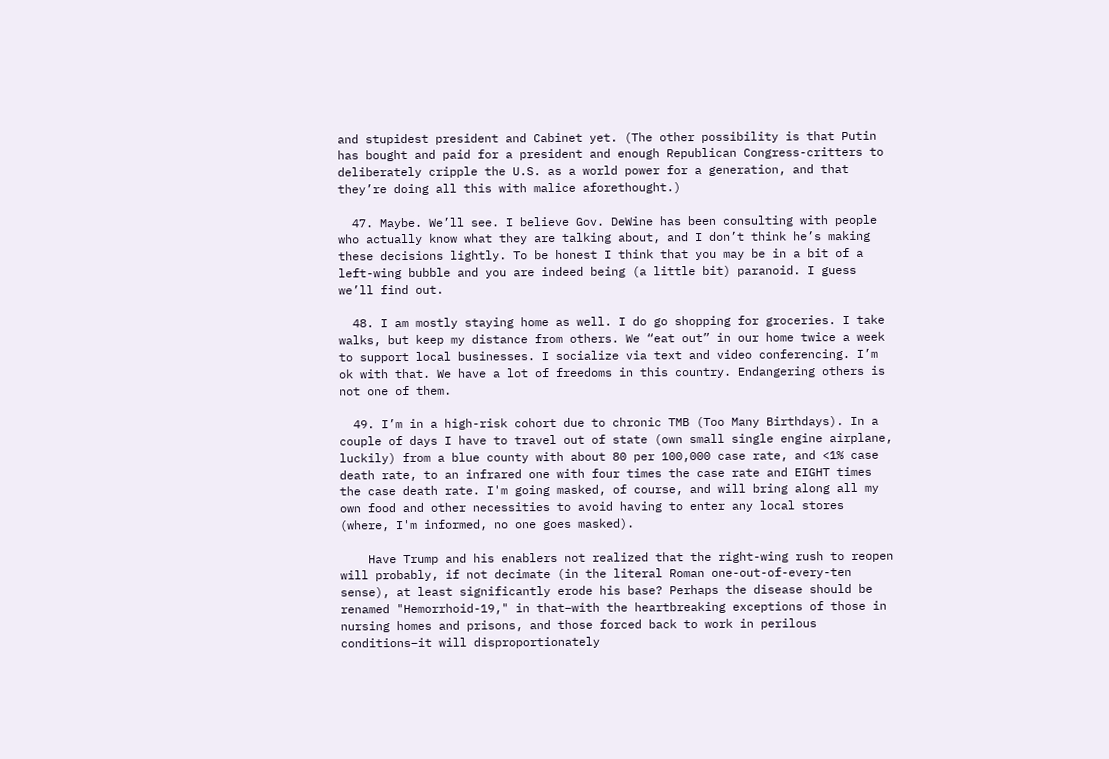and stupidest president and Cabinet yet. (The other possibility is that Putin has bought and paid for a president and enough Republican Congress-critters to deliberately cripple the U.S. as a world power for a generation, and that they’re doing all this with malice aforethought.)

  47. Maybe. We’ll see. I believe Gov. DeWine has been consulting with people who actually know what they are talking about, and I don’t think he’s making these decisions lightly. To be honest I think that you may be in a bit of a left-wing bubble and you are indeed being (a little bit) paranoid. I guess we’ll find out.

  48. I am mostly staying home as well. I do go shopping for groceries. I take walks, but keep my distance from others. We “eat out” in our home twice a week to support local businesses. I socialize via text and video conferencing. I’m ok with that. We have a lot of freedoms in this country. Endangering others is not one of them.

  49. I’m in a high-risk cohort due to chronic TMB (Too Many Birthdays). In a couple of days I have to travel out of state (own small single engine airplane, luckily) from a blue county with about 80 per 100,000 case rate, and <1% case death rate, to an infrared one with four times the case rate and EIGHT times the case death rate. I'm going masked, of course, and will bring along all my own food and other necessities to avoid having to enter any local stores (where, I'm informed, no one goes masked).

    Have Trump and his enablers not realized that the right-wing rush to reopen will probably, if not decimate (in the literal Roman one-out-of-every-ten sense), at least significantly erode his base? Perhaps the disease should be renamed "Hemorrhoid-19," in that–with the heartbreaking exceptions of those in nursing homes and prisons, and those forced back to work in perilous conditions–it will disproportionately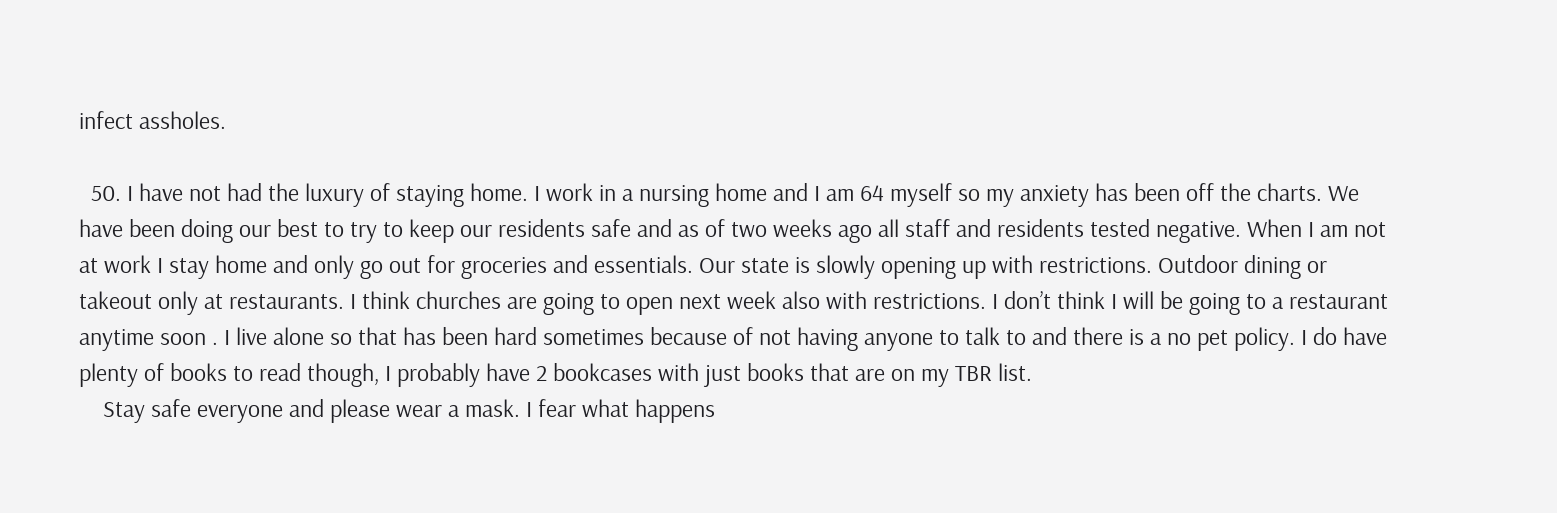infect assholes.

  50. I have not had the luxury of staying home. I work in a nursing home and I am 64 myself so my anxiety has been off the charts. We have been doing our best to try to keep our residents safe and as of two weeks ago all staff and residents tested negative. When I am not at work I stay home and only go out for groceries and essentials. Our state is slowly opening up with restrictions. Outdoor dining or takeout only at restaurants. I think churches are going to open next week also with restrictions. I don’t think I will be going to a restaurant anytime soon . I live alone so that has been hard sometimes because of not having anyone to talk to and there is a no pet policy. I do have plenty of books to read though, I probably have 2 bookcases with just books that are on my TBR list.
    Stay safe everyone and please wear a mask. I fear what happens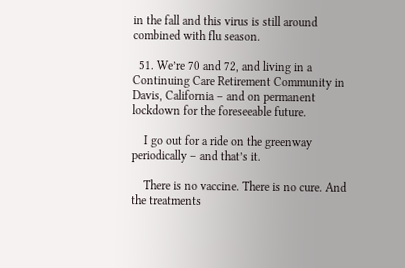in the fall and this virus is still around combined with flu season.

  51. We’re 70 and 72, and living in a Continuing Care Retirement Community in Davis, California – and on permanent lockdown for the foreseeable future.

    I go out for a ride on the greenway periodically – and that’s it.

    There is no vaccine. There is no cure. And the treatments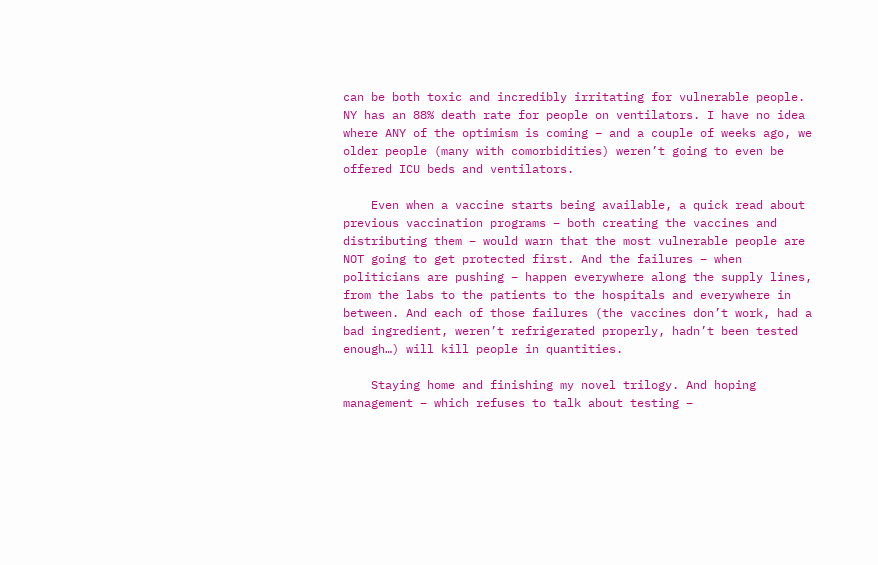can be both toxic and incredibly irritating for vulnerable people. NY has an 88% death rate for people on ventilators. I have no idea where ANY of the optimism is coming – and a couple of weeks ago, we older people (many with comorbidities) weren’t going to even be offered ICU beds and ventilators.

    Even when a vaccine starts being available, a quick read about previous vaccination programs – both creating the vaccines and distributing them – would warn that the most vulnerable people are NOT going to get protected first. And the failures – when politicians are pushing – happen everywhere along the supply lines, from the labs to the patients to the hospitals and everywhere in between. And each of those failures (the vaccines don’t work, had a bad ingredient, weren’t refrigerated properly, hadn’t been tested enough…) will kill people in quantities.

    Staying home and finishing my novel trilogy. And hoping management – which refuses to talk about testing –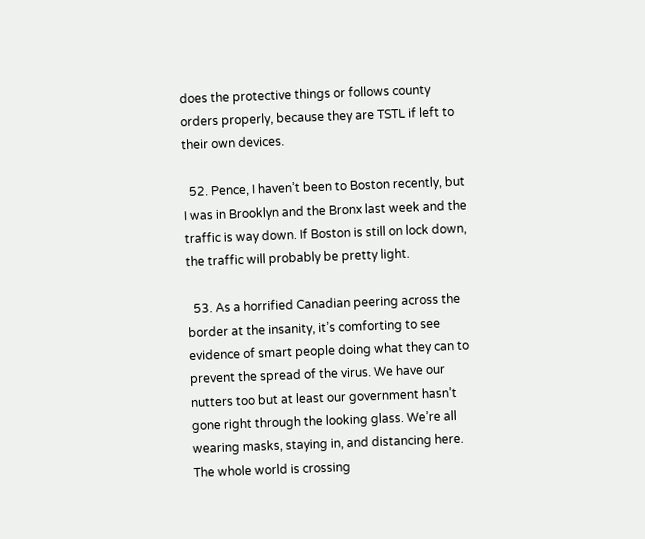does the protective things or follows county orders properly, because they are TSTL if left to their own devices.

  52. Pence, I haven’t been to Boston recently, but I was in Brooklyn and the Bronx last week and the traffic is way down. If Boston is still on lock down, the traffic will probably be pretty light.

  53. As a horrified Canadian peering across the border at the insanity, it’s comforting to see evidence of smart people doing what they can to prevent the spread of the virus. We have our nutters too but at least our government hasn’t gone right through the looking glass. We’re all wearing masks, staying in, and distancing here. The whole world is crossing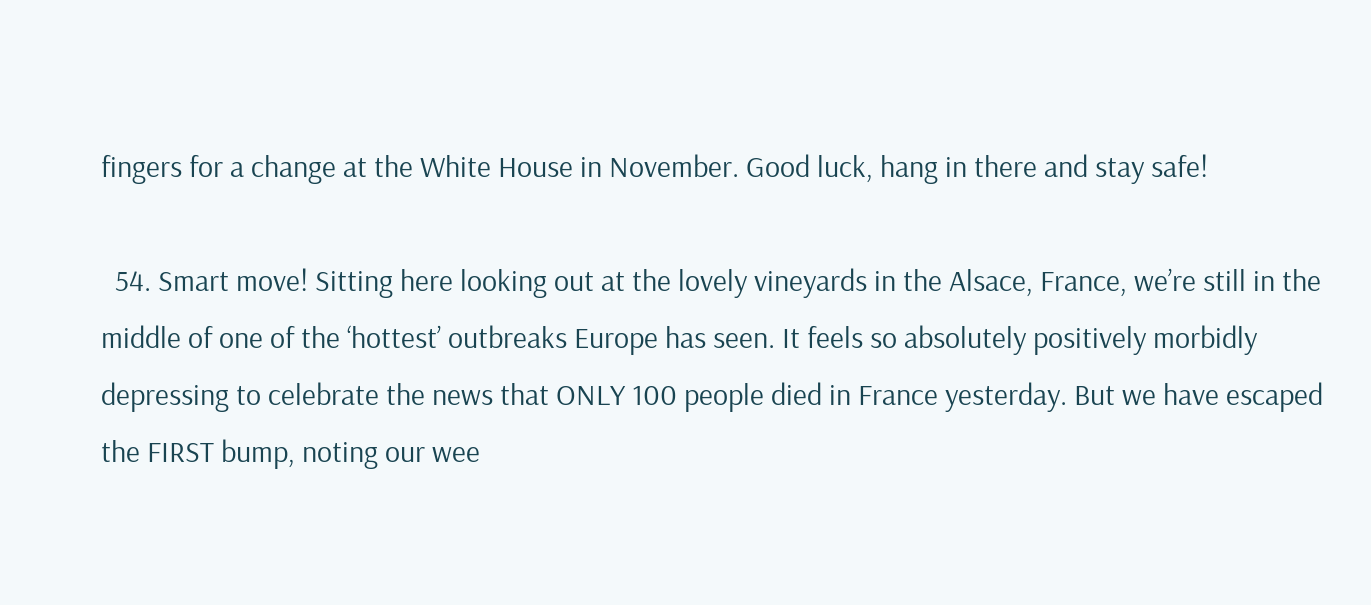fingers for a change at the White House in November. Good luck, hang in there and stay safe!

  54. Smart move! Sitting here looking out at the lovely vineyards in the Alsace, France, we’re still in the middle of one of the ‘hottest’ outbreaks Europe has seen. It feels so absolutely positively morbidly depressing to celebrate the news that ONLY 100 people died in France yesterday. But we have escaped the FIRST bump, noting our wee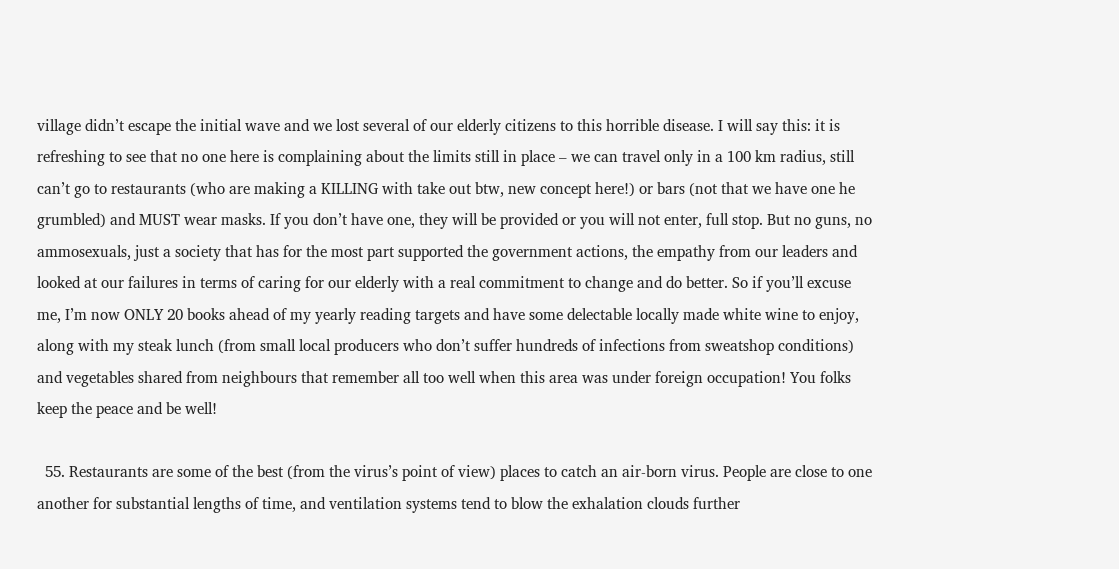village didn’t escape the initial wave and we lost several of our elderly citizens to this horrible disease. I will say this: it is refreshing to see that no one here is complaining about the limits still in place – we can travel only in a 100 km radius, still can’t go to restaurants (who are making a KILLING with take out btw, new concept here!) or bars (not that we have one he grumbled) and MUST wear masks. If you don’t have one, they will be provided or you will not enter, full stop. But no guns, no ammosexuals, just a society that has for the most part supported the government actions, the empathy from our leaders and looked at our failures in terms of caring for our elderly with a real commitment to change and do better. So if you’ll excuse me, I’m now ONLY 20 books ahead of my yearly reading targets and have some delectable locally made white wine to enjoy, along with my steak lunch (from small local producers who don’t suffer hundreds of infections from sweatshop conditions) and vegetables shared from neighbours that remember all too well when this area was under foreign occupation! You folks keep the peace and be well!

  55. Restaurants are some of the best (from the virus’s point of view) places to catch an air-born virus. People are close to one another for substantial lengths of time, and ventilation systems tend to blow the exhalation clouds further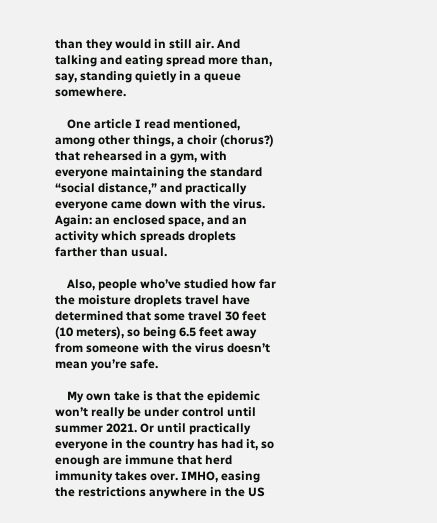than they would in still air. And talking and eating spread more than, say, standing quietly in a queue somewhere.

    One article I read mentioned, among other things, a choir (chorus?) that rehearsed in a gym, with everyone maintaining the standard “social distance,” and practically everyone came down with the virus. Again: an enclosed space, and an activity which spreads droplets farther than usual.

    Also, people who’ve studied how far the moisture droplets travel have determined that some travel 30 feet (10 meters), so being 6.5 feet away from someone with the virus doesn’t mean you’re safe.

    My own take is that the epidemic won’t really be under control until summer 2021. Or until practically everyone in the country has had it, so enough are immune that herd immunity takes over. IMHO, easing the restrictions anywhere in the US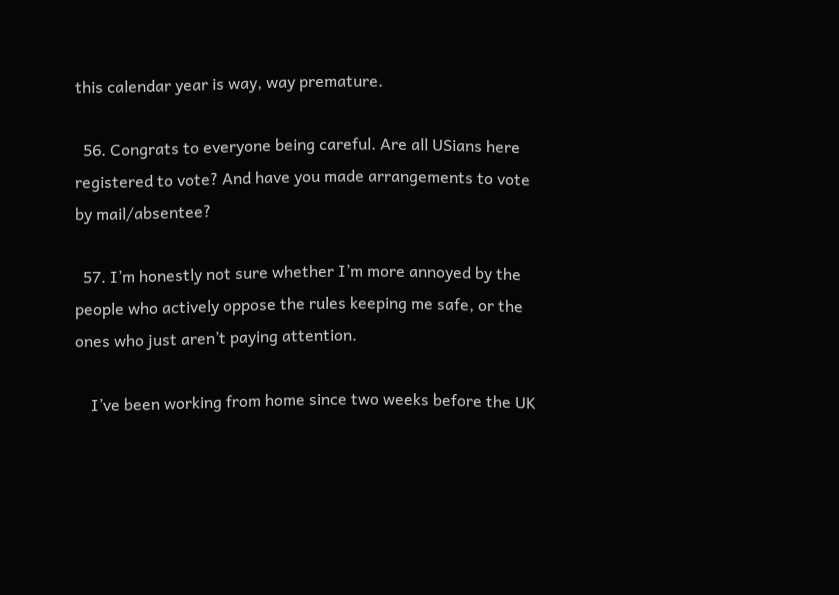this calendar year is way, way premature.

  56. Congrats to everyone being careful. Are all USians here registered to vote? And have you made arrangements to vote by mail/absentee?

  57. I’m honestly not sure whether I’m more annoyed by the people who actively oppose the rules keeping me safe, or the ones who just aren’t paying attention.

    I’ve been working from home since two weeks before the UK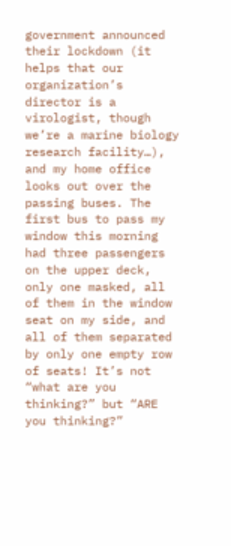government announced their lockdown (it helps that our organization’s director is a virologist, though we’re a marine biology research facility…), and my home office looks out over the passing buses. The first bus to pass my window this morning had three passengers on the upper deck, only one masked, all of them in the window seat on my side, and all of them separated by only one empty row of seats! It’s not “what are you thinking?” but “ARE you thinking?”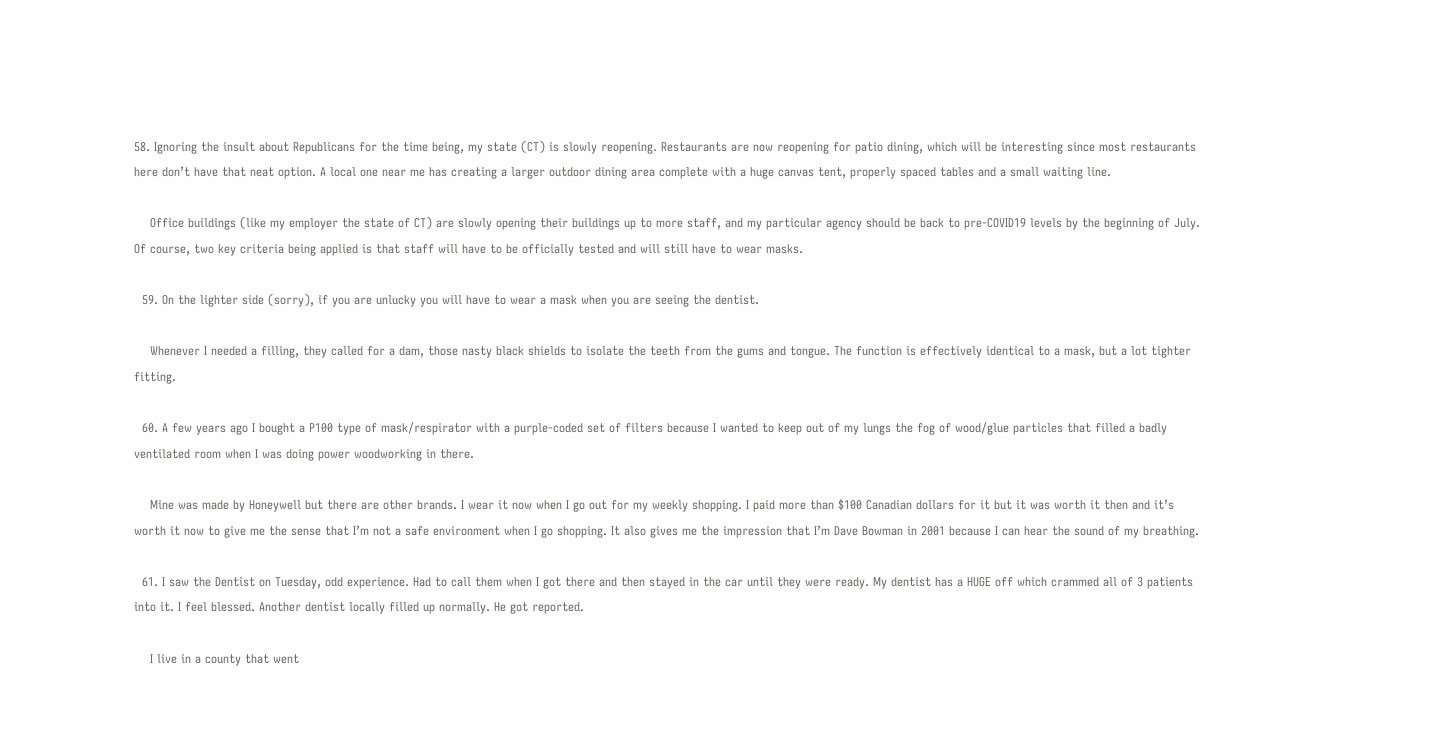58. Ignoring the insult about Republicans for the time being, my state (CT) is slowly reopening. Restaurants are now reopening for patio dining, which will be interesting since most restaurants here don’t have that neat option. A local one near me has creating a larger outdoor dining area complete with a huge canvas tent, properly spaced tables and a small waiting line.

    Office buildings (like my employer the state of CT) are slowly opening their buildings up to more staff, and my particular agency should be back to pre-COVID19 levels by the beginning of July. Of course, two key criteria being applied is that staff will have to be officially tested and will still have to wear masks.

  59. On the lighter side (sorry), if you are unlucky you will have to wear a mask when you are seeing the dentist.

    Whenever I needed a filling, they called for a dam, those nasty black shields to isolate the teeth from the gums and tongue. The function is effectively identical to a mask, but a lot tighter fitting.

  60. A few years ago I bought a P100 type of mask/respirator with a purple-coded set of filters because I wanted to keep out of my lungs the fog of wood/glue particles that filled a badly ventilated room when I was doing power woodworking in there.

    Mine was made by Honeywell but there are other brands. I wear it now when I go out for my weekly shopping. I paid more than $100 Canadian dollars for it but it was worth it then and it’s worth it now to give me the sense that I’m not a safe environment when I go shopping. It also gives me the impression that I’m Dave Bowman in 2001 because I can hear the sound of my breathing.

  61. I saw the Dentist on Tuesday, odd experience. Had to call them when I got there and then stayed in the car until they were ready. My dentist has a HUGE off which crammed all of 3 patients into it. I feel blessed. Another dentist locally filled up normally. He got reported.

    I live in a county that went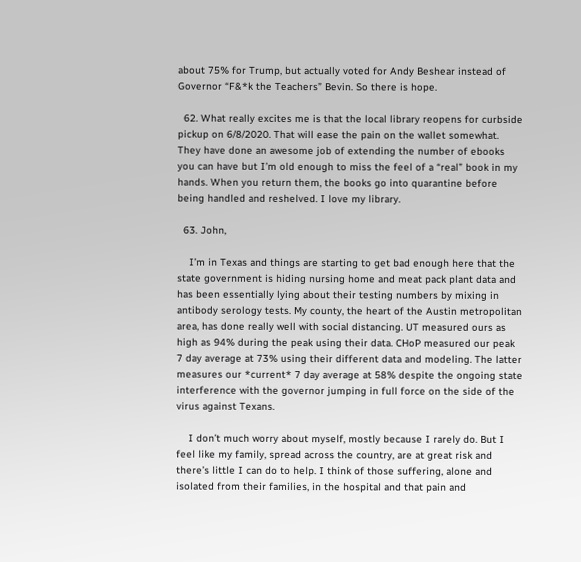about 75% for Trump, but actually voted for Andy Beshear instead of Governor “F&*k the Teachers” Bevin. So there is hope.

  62. What really excites me is that the local library reopens for curbside pickup on 6/8/2020. That will ease the pain on the wallet somewhat. They have done an awesome job of extending the number of ebooks you can have but I’m old enough to miss the feel of a “real” book in my hands. When you return them, the books go into quarantine before being handled and reshelved. I love my library.

  63. John,

    I’m in Texas and things are starting to get bad enough here that the state government is hiding nursing home and meat pack plant data and has been essentially lying about their testing numbers by mixing in antibody serology tests. My county, the heart of the Austin metropolitan area, has done really well with social distancing. UT measured ours as high as 94% during the peak using their data. CHoP measured our peak 7 day average at 73% using their different data and modeling. The latter measures our *current* 7 day average at 58% despite the ongoing state interference with the governor jumping in full force on the side of the virus against Texans.

    I don’t much worry about myself, mostly because I rarely do. But I feel like my family, spread across the country, are at great risk and there’s little I can do to help. I think of those suffering, alone and isolated from their families, in the hospital and that pain and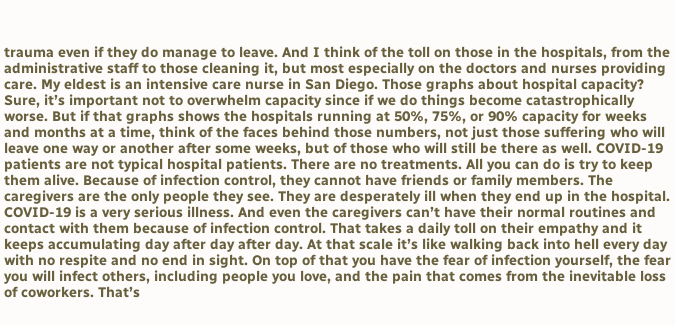trauma even if they do manage to leave. And I think of the toll on those in the hospitals, from the administrative staff to those cleaning it, but most especially on the doctors and nurses providing care. My eldest is an intensive care nurse in San Diego. Those graphs about hospital capacity? Sure, it’s important not to overwhelm capacity since if we do things become catastrophically worse. But if that graphs shows the hospitals running at 50%, 75%, or 90% capacity for weeks and months at a time, think of the faces behind those numbers, not just those suffering who will leave one way or another after some weeks, but of those who will still be there as well. COVID-19 patients are not typical hospital patients. There are no treatments. All you can do is try to keep them alive. Because of infection control, they cannot have friends or family members. The caregivers are the only people they see. They are desperately ill when they end up in the hospital. COVID-19 is a very serious illness. And even the caregivers can’t have their normal routines and contact with them because of infection control. That takes a daily toll on their empathy and it keeps accumulating day after day after day. At that scale it’s like walking back into hell every day with no respite and no end in sight. On top of that you have the fear of infection yourself, the fear you will infect others, including people you love, and the pain that comes from the inevitable loss of coworkers. That’s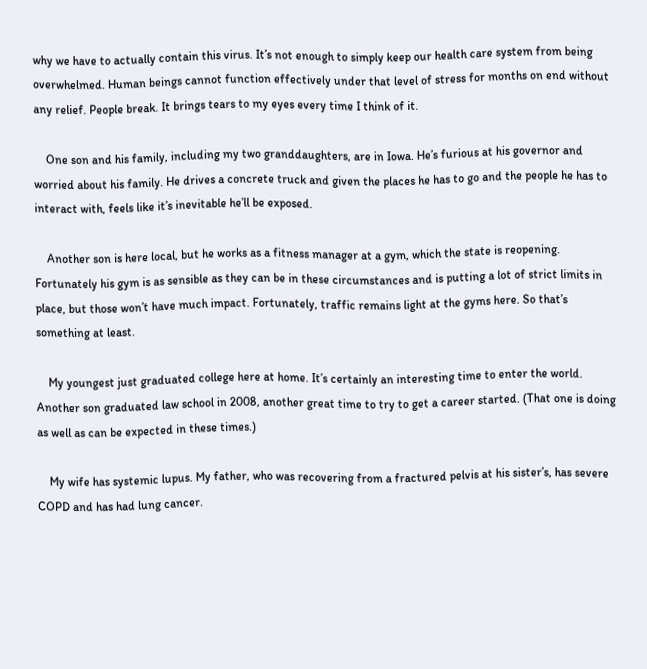why we have to actually contain this virus. It’s not enough to simply keep our health care system from being overwhelmed. Human beings cannot function effectively under that level of stress for months on end without any relief. People break. It brings tears to my eyes every time I think of it.

    One son and his family, including my two granddaughters, are in Iowa. He’s furious at his governor and worried about his family. He drives a concrete truck and given the places he has to go and the people he has to interact with, feels like it’s inevitable he’ll be exposed.

    Another son is here local, but he works as a fitness manager at a gym, which the state is reopening. Fortunately his gym is as sensible as they can be in these circumstances and is putting a lot of strict limits in place, but those won’t have much impact. Fortunately, traffic remains light at the gyms here. So that’s something at least.

    My youngest just graduated college here at home. It’s certainly an interesting time to enter the world. Another son graduated law school in 2008, another great time to try to get a career started. (That one is doing as well as can be expected in these times.)

    My wife has systemic lupus. My father, who was recovering from a fractured pelvis at his sister’s, has severe COPD and has had lung cancer.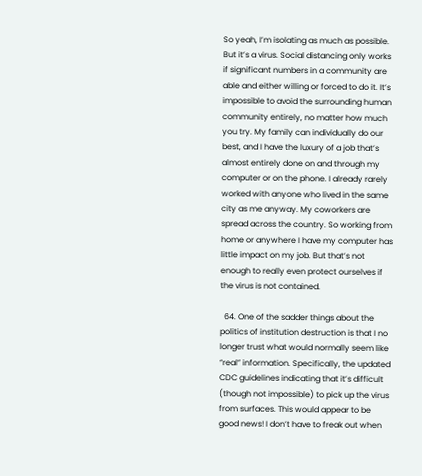So yeah, I’m isolating as much as possible. But it’s a virus. Social distancing only works if significant numbers in a community are able and either willing or forced to do it. It’s impossible to avoid the surrounding human community entirely, no matter how much you try. My family can individually do our best, and I have the luxury of a job that’s almost entirely done on and through my computer or on the phone. I already rarely worked with anyone who lived in the same city as me anyway. My coworkers are spread across the country. So working from home or anywhere I have my computer has little impact on my job. But that’s not enough to really even protect ourselves if the virus is not contained.

  64. One of the sadder things about the politics of institution destruction is that I no longer trust what would normally seem like “real” information. Specifically, the updated CDC guidelines indicating that it’s difficult (though not impossible) to pick up the virus from surfaces. This would appear to be good news! I don’t have to freak out when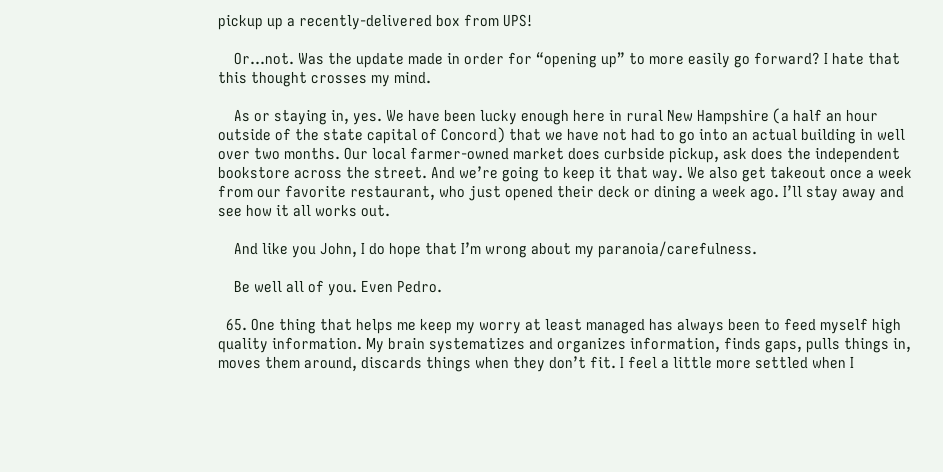pickup up a recently-delivered box from UPS!

    Or…not. Was the update made in order for “opening up” to more easily go forward? I hate that this thought crosses my mind.

    As or staying in, yes. We have been lucky enough here in rural New Hampshire (a half an hour outside of the state capital of Concord) that we have not had to go into an actual building in well over two months. Our local farmer-owned market does curbside pickup, ask does the independent bookstore across the street. And we’re going to keep it that way. We also get takeout once a week from our favorite restaurant, who just opened their deck or dining a week ago. I’ll stay away and see how it all works out.

    And like you John, I do hope that I’m wrong about my paranoia/carefulness.

    Be well all of you. Even Pedro.

  65. One thing that helps me keep my worry at least managed has always been to feed myself high quality information. My brain systematizes and organizes information, finds gaps, pulls things in, moves them around, discards things when they don’t fit. I feel a little more settled when I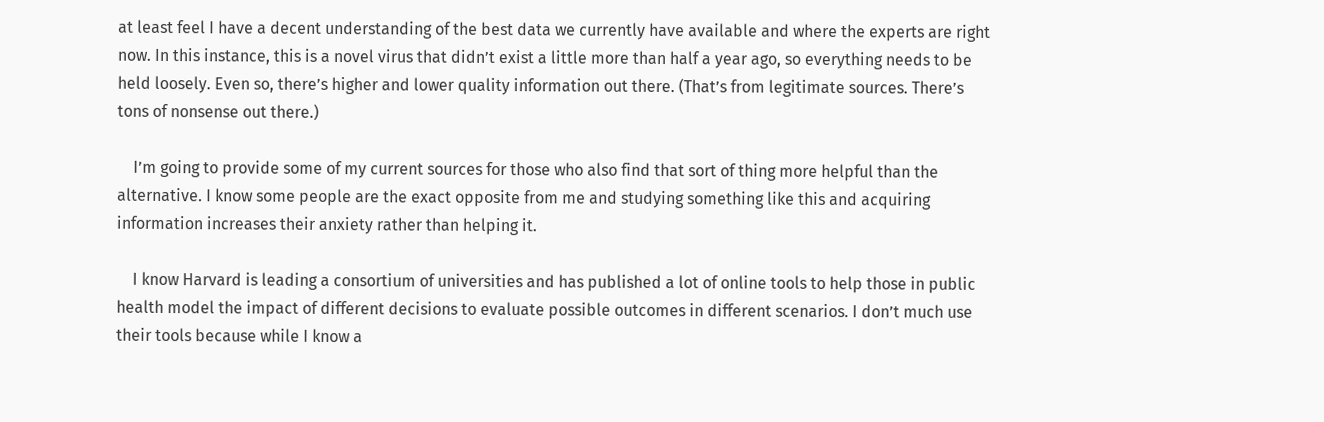at least feel I have a decent understanding of the best data we currently have available and where the experts are right now. In this instance, this is a novel virus that didn’t exist a little more than half a year ago, so everything needs to be held loosely. Even so, there’s higher and lower quality information out there. (That’s from legitimate sources. There’s tons of nonsense out there.)

    I’m going to provide some of my current sources for those who also find that sort of thing more helpful than the alternative. I know some people are the exact opposite from me and studying something like this and acquiring information increases their anxiety rather than helping it.

    I know Harvard is leading a consortium of universities and has published a lot of online tools to help those in public health model the impact of different decisions to evaluate possible outcomes in different scenarios. I don’t much use their tools because while I know a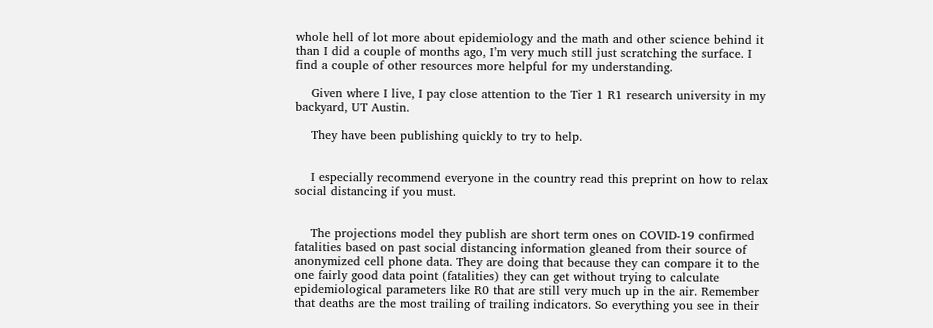whole hell of lot more about epidemiology and the math and other science behind it than I did a couple of months ago, I’m very much still just scratching the surface. I find a couple of other resources more helpful for my understanding.

    Given where I live, I pay close attention to the Tier 1 R1 research university in my backyard, UT Austin.

    They have been publishing quickly to try to help.


    I especially recommend everyone in the country read this preprint on how to relax social distancing if you must.


    The projections model they publish are short term ones on COVID-19 confirmed fatalities based on past social distancing information gleaned from their source of anonymized cell phone data. They are doing that because they can compare it to the one fairly good data point (fatalities) they can get without trying to calculate epidemiological parameters like R0 that are still very much up in the air. Remember that deaths are the most trailing of trailing indicators. So everything you see in their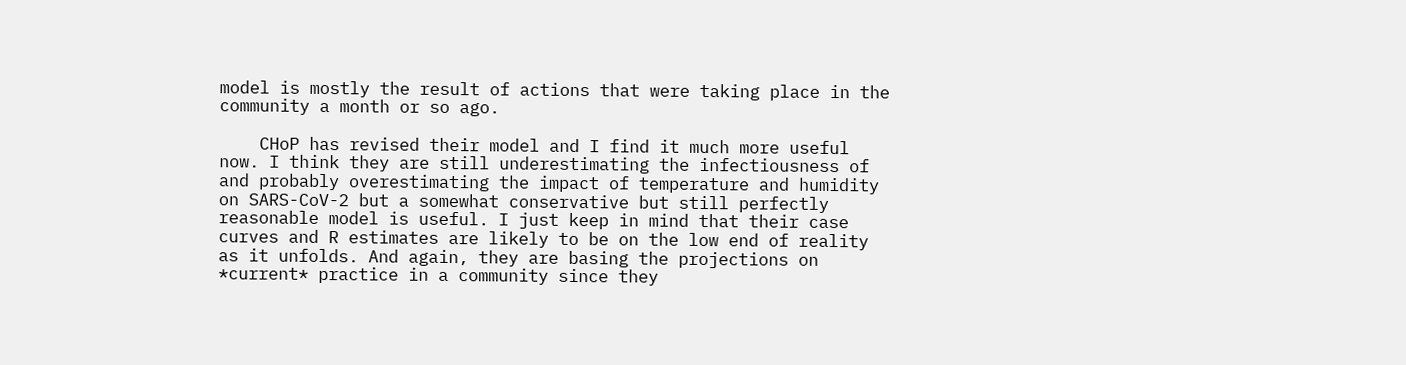model is mostly the result of actions that were taking place in the community a month or so ago.

    CHoP has revised their model and I find it much more useful now. I think they are still underestimating the infectiousness of and probably overestimating the impact of temperature and humidity on SARS-CoV-2 but a somewhat conservative but still perfectly reasonable model is useful. I just keep in mind that their case curves and R estimates are likely to be on the low end of reality as it unfolds. And again, they are basing the projections on *current* practice in a community since they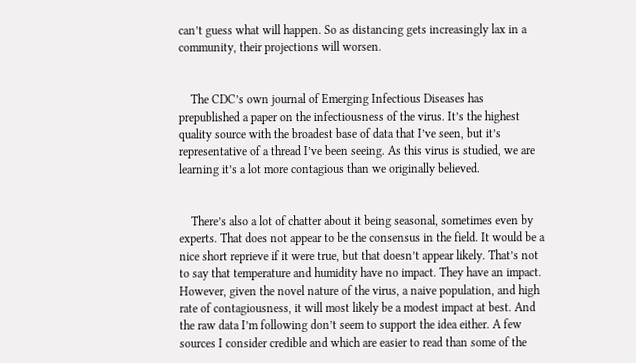can’t guess what will happen. So as distancing gets increasingly lax in a community, their projections will worsen.


    The CDC’s own journal of Emerging Infectious Diseases has prepublished a paper on the infectiousness of the virus. It’s the highest quality source with the broadest base of data that I’ve seen, but it’s representative of a thread I’ve been seeing. As this virus is studied, we are learning it’s a lot more contagious than we originally believed.


    There’s also a lot of chatter about it being seasonal, sometimes even by experts. That does not appear to be the consensus in the field. It would be a nice short reprieve if it were true, but that doesn’t appear likely. That’s not to say that temperature and humidity have no impact. They have an impact. However, given the novel nature of the virus, a naive population, and high rate of contagiousness, it will most likely be a modest impact at best. And the raw data I’m following don’t seem to support the idea either. A few sources I consider credible and which are easier to read than some of the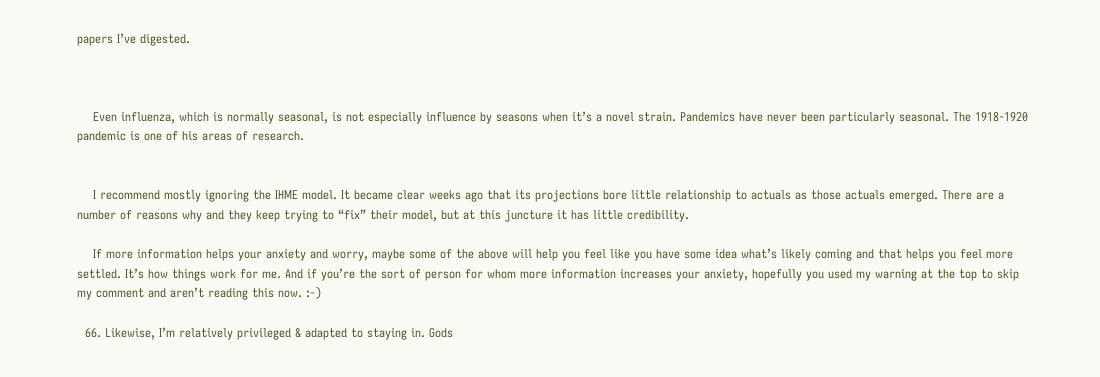papers I’ve digested.



    Even influenza, which is normally seasonal, is not especially influence by seasons when it’s a novel strain. Pandemics have never been particularly seasonal. The 1918-1920 pandemic is one of his areas of research.


    I recommend mostly ignoring the IHME model. It became clear weeks ago that its projections bore little relationship to actuals as those actuals emerged. There are a number of reasons why and they keep trying to “fix” their model, but at this juncture it has little credibility.

    If more information helps your anxiety and worry, maybe some of the above will help you feel like you have some idea what’s likely coming and that helps you feel more settled. It’s how things work for me. And if you’re the sort of person for whom more information increases your anxiety, hopefully you used my warning at the top to skip my comment and aren’t reading this now. :-)

  66. Likewise, I’m relatively privileged & adapted to staying in. Gods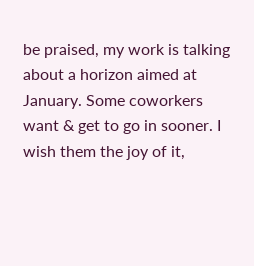be praised, my work is talking about a horizon aimed at January. Some coworkers want & get to go in sooner. I wish them the joy of it,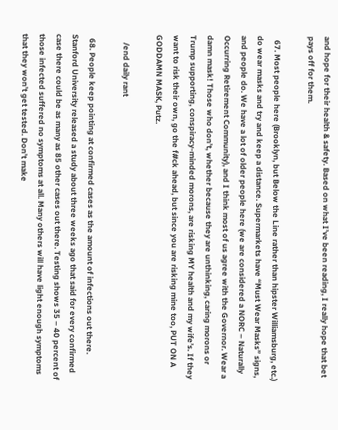and hope for their health & safety. Based on what I’ve been reading, I really hope that bet pays off for them.

  67. Most people here (Brooklyn, but Below the Line rather than hipster Williamsburg, etc.) do wear masks and try and keep a distance. Supermarkets have “Must Wear Masks” signs, and people do. We have a lot of older people here (we are considered a NORC – Naturally Occurring Retirement Community), and I think most of us agree with the Governor. Wear a damn mask! Those who don’t, whether because they are unthinking, caring morons or Trump supporting, conspiracy-minded morons, are risking MY health and my wife’s. If they want to risk their own, go the f#ck ahead, but since you are risking mine too, PUT ON A GODDAMN MASK, Putz.

    /end daily rant

  68. People keep pointing at confirmed cases as the amount of infections out there. Stanford University released a study about three weeks ago that said for every confirmed case there could be as many as 85 other cases out there. Testing shows 35 – 40 percent of those infected suffered no symptoms at all. Many others will have light enough symptoms that they won’t get tested. Don’t make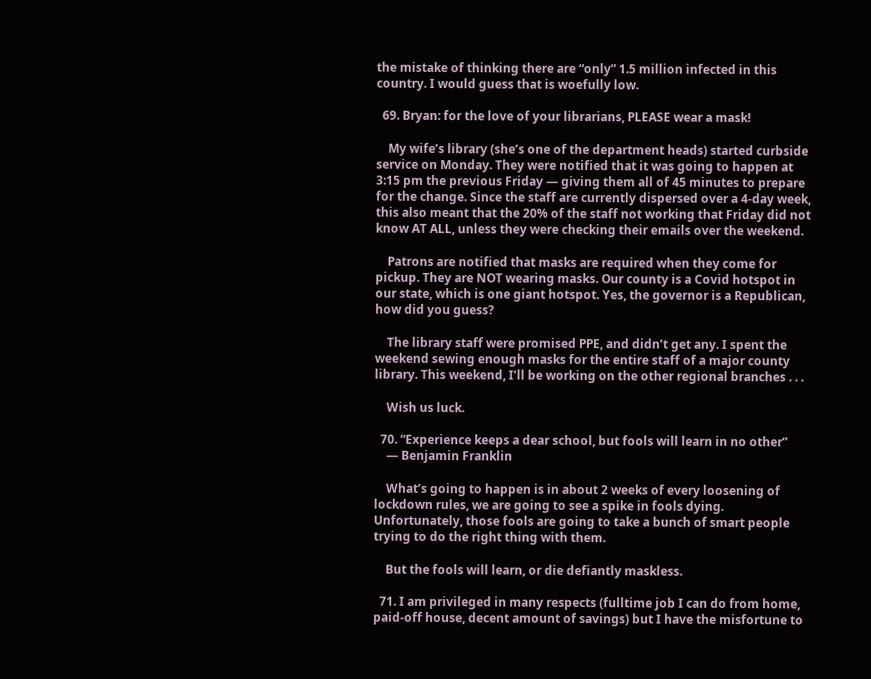the mistake of thinking there are “only” 1.5 million infected in this country. I would guess that is woefully low.

  69. Bryan: for the love of your librarians, PLEASE wear a mask!

    My wife’s library (she’s one of the department heads) started curbside service on Monday. They were notified that it was going to happen at 3:15 pm the previous Friday — giving them all of 45 minutes to prepare for the change. Since the staff are currently dispersed over a 4-day week, this also meant that the 20% of the staff not working that Friday did not know AT ALL, unless they were checking their emails over the weekend.

    Patrons are notified that masks are required when they come for pickup. They are NOT wearing masks. Our county is a Covid hotspot in our state, which is one giant hotspot. Yes, the governor is a Republican, how did you guess?

    The library staff were promised PPE, and didn’t get any. I spent the weekend sewing enough masks for the entire staff of a major county library. This weekend, I’ll be working on the other regional branches . . .

    Wish us luck.

  70. “Experience keeps a dear school, but fools will learn in no other”
    — Benjamin Franklin

    What’s going to happen is in about 2 weeks of every loosening of lockdown rules, we are going to see a spike in fools dying. Unfortunately, those fools are going to take a bunch of smart people trying to do the right thing with them.

    But the fools will learn, or die defiantly maskless.

  71. I am privileged in many respects (fulltime job I can do from home, paid-off house, decent amount of savings) but I have the misfortune to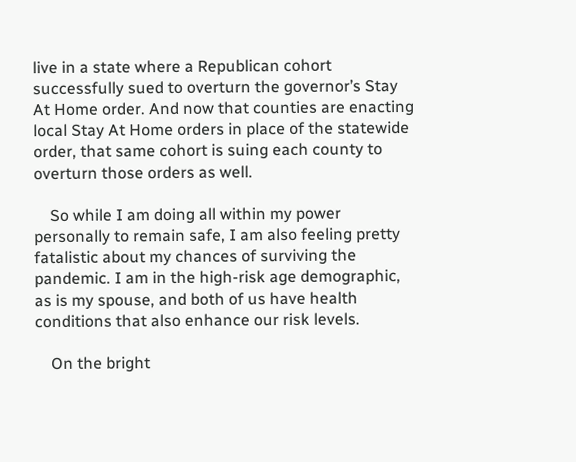live in a state where a Republican cohort successfully sued to overturn the governor’s Stay At Home order. And now that counties are enacting local Stay At Home orders in place of the statewide order, that same cohort is suing each county to overturn those orders as well.

    So while I am doing all within my power personally to remain safe, I am also feeling pretty fatalistic about my chances of surviving the pandemic. I am in the high-risk age demographic, as is my spouse, and both of us have health conditions that also enhance our risk levels.

    On the bright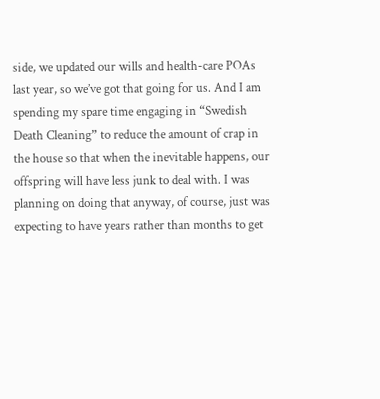side, we updated our wills and health-care POAs last year, so we’ve got that going for us. And I am spending my spare time engaging in “Swedish Death Cleaning” to reduce the amount of crap in the house so that when the inevitable happens, our offspring will have less junk to deal with. I was planning on doing that anyway, of course, just was expecting to have years rather than months to get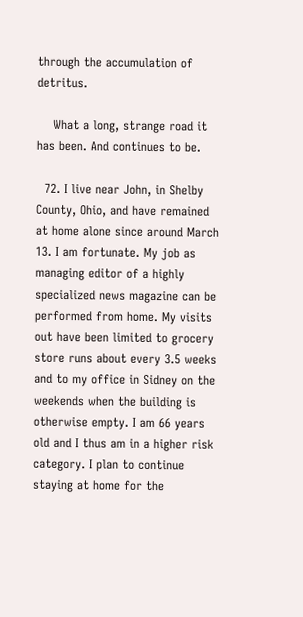through the accumulation of detritus.

    What a long, strange road it has been. And continues to be.

  72. I live near John, in Shelby County, Ohio, and have remained at home alone since around March 13. I am fortunate. My job as managing editor of a highly specialized news magazine can be performed from home. My visits out have been limited to grocery store runs about every 3.5 weeks and to my office in Sidney on the weekends when the building is otherwise empty. I am 66 years old and I thus am in a higher risk category. I plan to continue staying at home for the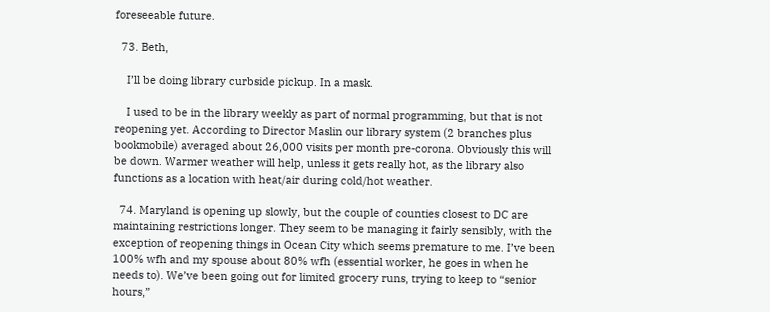foreseeable future.

  73. Beth,

    I’ll be doing library curbside pickup. In a mask.

    I used to be in the library weekly as part of normal programming, but that is not reopening yet. According to Director Maslin our library system (2 branches plus bookmobile) averaged about 26,000 visits per month pre-corona. Obviously this will be down. Warmer weather will help, unless it gets really hot, as the library also functions as a location with heat/air during cold/hot weather.

  74. Maryland is opening up slowly, but the couple of counties closest to DC are maintaining restrictions longer. They seem to be managing it fairly sensibly, with the exception of reopening things in Ocean City which seems premature to me. I’ve been 100% wfh and my spouse about 80% wfh (essential worker, he goes in when he needs to). We’ve been going out for limited grocery runs, trying to keep to “senior hours,”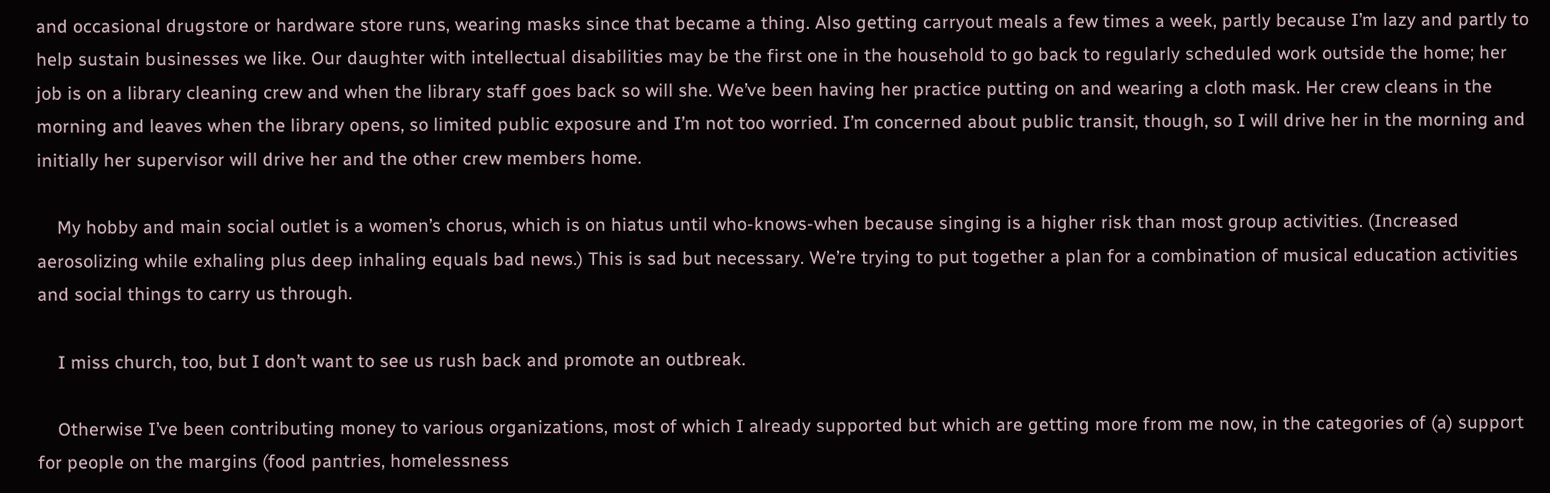and occasional drugstore or hardware store runs, wearing masks since that became a thing. Also getting carryout meals a few times a week, partly because I’m lazy and partly to help sustain businesses we like. Our daughter with intellectual disabilities may be the first one in the household to go back to regularly scheduled work outside the home; her job is on a library cleaning crew and when the library staff goes back so will she. We’ve been having her practice putting on and wearing a cloth mask. Her crew cleans in the morning and leaves when the library opens, so limited public exposure and I’m not too worried. I’m concerned about public transit, though, so I will drive her in the morning and initially her supervisor will drive her and the other crew members home.

    My hobby and main social outlet is a women’s chorus, which is on hiatus until who-knows-when because singing is a higher risk than most group activities. (Increased aerosolizing while exhaling plus deep inhaling equals bad news.) This is sad but necessary. We’re trying to put together a plan for a combination of musical education activities and social things to carry us through.

    I miss church, too, but I don’t want to see us rush back and promote an outbreak.

    Otherwise I’ve been contributing money to various organizations, most of which I already supported but which are getting more from me now, in the categories of (a) support for people on the margins (food pantries, homelessness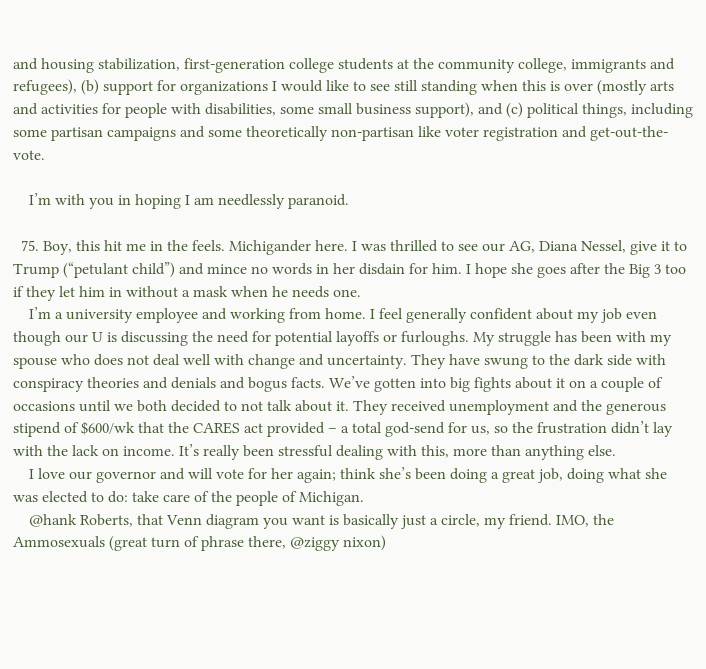and housing stabilization, first-generation college students at the community college, immigrants and refugees), (b) support for organizations I would like to see still standing when this is over (mostly arts and activities for people with disabilities, some small business support), and (c) political things, including some partisan campaigns and some theoretically non-partisan like voter registration and get-out-the-vote.

    I’m with you in hoping I am needlessly paranoid.

  75. Boy, this hit me in the feels. Michigander here. I was thrilled to see our AG, Diana Nessel, give it to Trump (“petulant child”) and mince no words in her disdain for him. I hope she goes after the Big 3 too if they let him in without a mask when he needs one.
    I’m a university employee and working from home. I feel generally confident about my job even though our U is discussing the need for potential layoffs or furloughs. My struggle has been with my spouse who does not deal well with change and uncertainty. They have swung to the dark side with conspiracy theories and denials and bogus facts. We’ve gotten into big fights about it on a couple of occasions until we both decided to not talk about it. They received unemployment and the generous stipend of $600/wk that the CARES act provided – a total god-send for us, so the frustration didn’t lay with the lack on income. It’s really been stressful dealing with this, more than anything else.
    I love our governor and will vote for her again; think she’s been doing a great job, doing what she was elected to do: take care of the people of Michigan.
    @hank Roberts, that Venn diagram you want is basically just a circle, my friend. IMO, the Ammosexuals (great turn of phrase there, @ziggy nixon)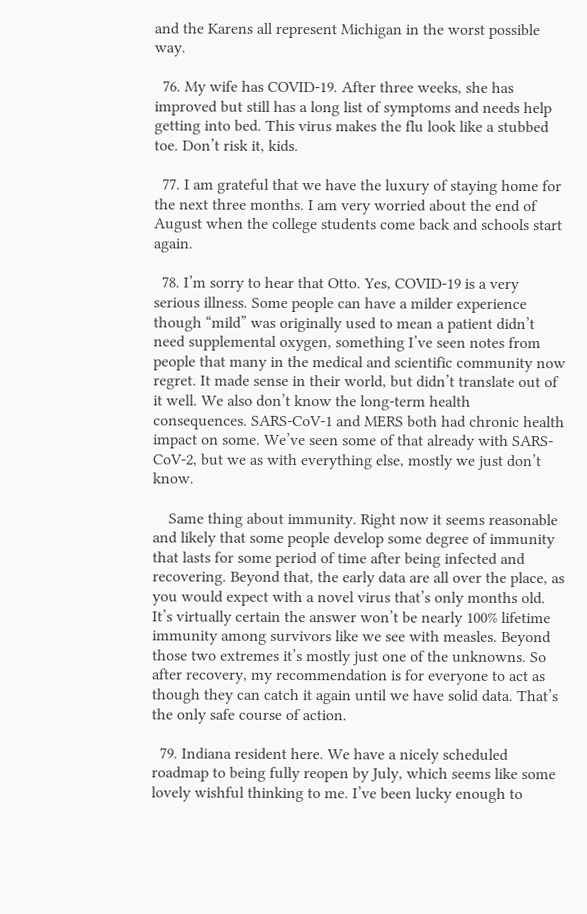and the Karens all represent Michigan in the worst possible way.

  76. My wife has COVID-19. After three weeks, she has improved but still has a long list of symptoms and needs help getting into bed. This virus makes the flu look like a stubbed toe. Don’t risk it, kids.

  77. I am grateful that we have the luxury of staying home for the next three months. I am very worried about the end of August when the college students come back and schools start again.

  78. I’m sorry to hear that Otto. Yes, COVID-19 is a very serious illness. Some people can have a milder experience though “mild” was originally used to mean a patient didn’t need supplemental oxygen, something I’ve seen notes from people that many in the medical and scientific community now regret. It made sense in their world, but didn’t translate out of it well. We also don’t know the long-term health consequences. SARS-CoV-1 and MERS both had chronic health impact on some. We’ve seen some of that already with SARS-CoV-2, but we as with everything else, mostly we just don’t know.

    Same thing about immunity. Right now it seems reasonable and likely that some people develop some degree of immunity that lasts for some period of time after being infected and recovering. Beyond that, the early data are all over the place, as you would expect with a novel virus that’s only months old. It’s virtually certain the answer won’t be nearly 100% lifetime immunity among survivors like we see with measles. Beyond those two extremes it’s mostly just one of the unknowns. So after recovery, my recommendation is for everyone to act as though they can catch it again until we have solid data. That’s the only safe course of action.

  79. Indiana resident here. We have a nicely scheduled roadmap to being fully reopen by July, which seems like some lovely wishful thinking to me. I’ve been lucky enough to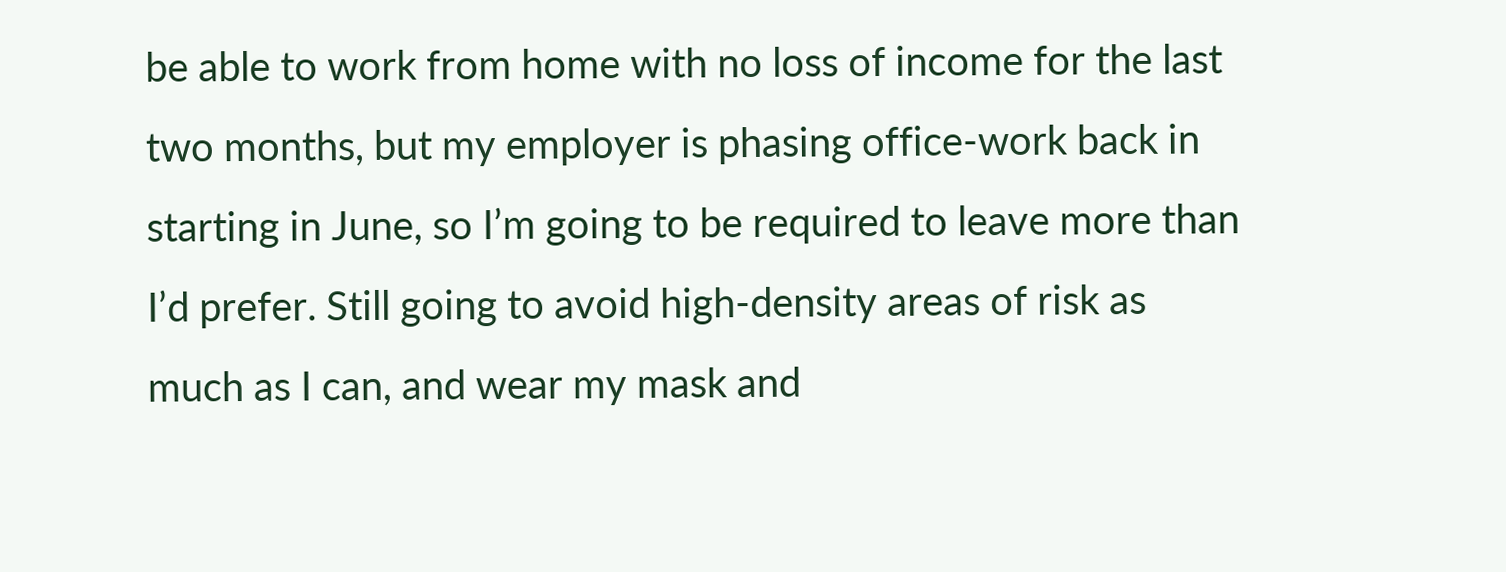be able to work from home with no loss of income for the last two months, but my employer is phasing office-work back in starting in June, so I’m going to be required to leave more than I’d prefer. Still going to avoid high-density areas of risk as much as I can, and wear my mask and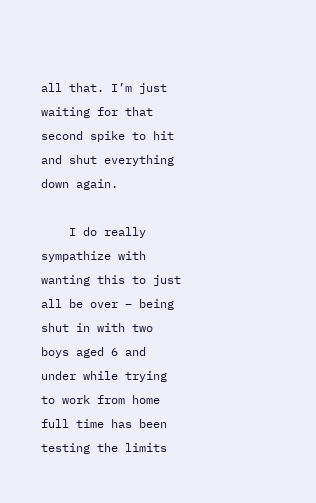all that. I’m just waiting for that second spike to hit and shut everything down again.

    I do really sympathize with wanting this to just all be over – being shut in with two boys aged 6 and under while trying to work from home full time has been testing the limits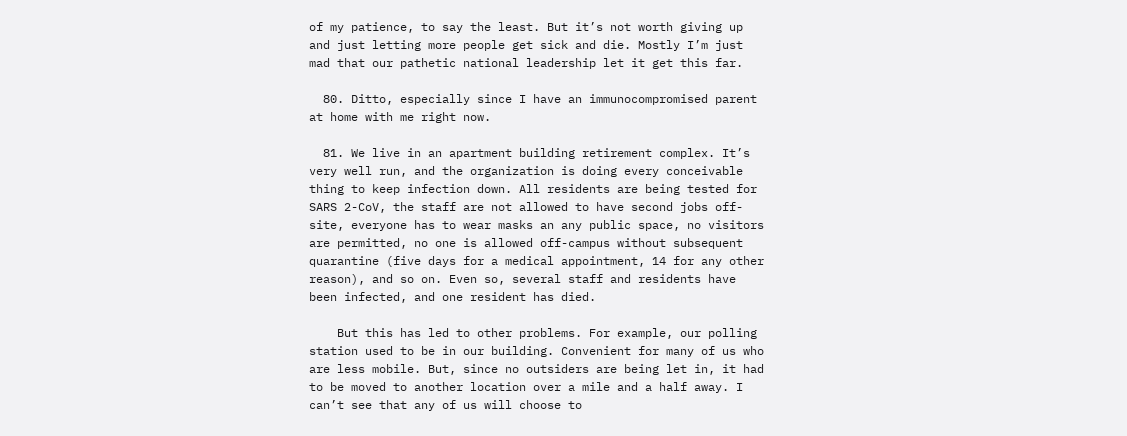of my patience, to say the least. But it’s not worth giving up and just letting more people get sick and die. Mostly I’m just mad that our pathetic national leadership let it get this far.

  80. Ditto, especially since I have an immunocompromised parent at home with me right now.

  81. We live in an apartment building retirement complex. It’s very well run, and the organization is doing every conceivable thing to keep infection down. All residents are being tested for SARS 2-CoV, the staff are not allowed to have second jobs off-site, everyone has to wear masks an any public space, no visitors are permitted, no one is allowed off-campus without subsequent quarantine (five days for a medical appointment, 14 for any other reason), and so on. Even so, several staff and residents have been infected, and one resident has died.

    But this has led to other problems. For example, our polling station used to be in our building. Convenient for many of us who are less mobile. But, since no outsiders are being let in, it had to be moved to another location over a mile and a half away. I can’t see that any of us will choose to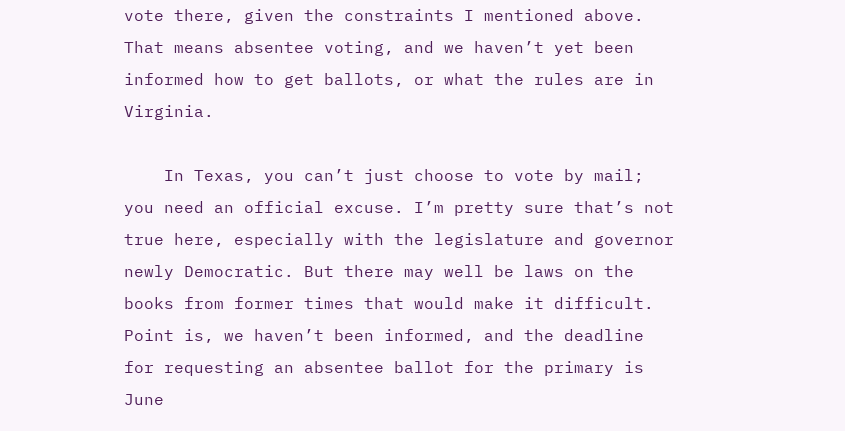vote there, given the constraints I mentioned above. That means absentee voting, and we haven’t yet been informed how to get ballots, or what the rules are in Virginia.

    In Texas, you can’t just choose to vote by mail; you need an official excuse. I’m pretty sure that’s not true here, especially with the legislature and governor newly Democratic. But there may well be laws on the books from former times that would make it difficult. Point is, we haven’t been informed, and the deadline for requesting an absentee ballot for the primary is June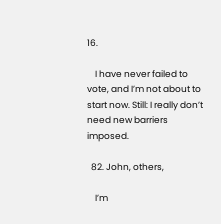16.

    I have never failed to vote, and I’m not about to start now. Still: I really don’t need new barriers imposed.

  82. John, others,

    I’m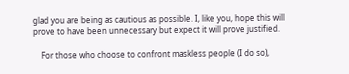glad you are being as cautious as possible. I, like you, hope this will prove to have been unnecessary but expect it will prove justified.

    For those who choose to confront maskless people (I do so),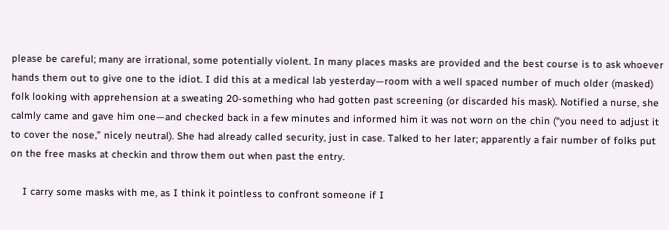please be careful; many are irrational, some potentially violent. In many places masks are provided and the best course is to ask whoever hands them out to give one to the idiot. I did this at a medical lab yesterday—room with a well spaced number of much older (masked) folk looking with apprehension at a sweating 20-something who had gotten past screening (or discarded his mask). Notified a nurse, she calmly came and gave him one—and checked back in a few minutes and informed him it was not worn on the chin (“you need to adjust it to cover the nose,” nicely neutral). She had already called security, just in case. Talked to her later; apparently a fair number of folks put on the free masks at checkin and throw them out when past the entry.

    I carry some masks with me, as I think it pointless to confront someone if I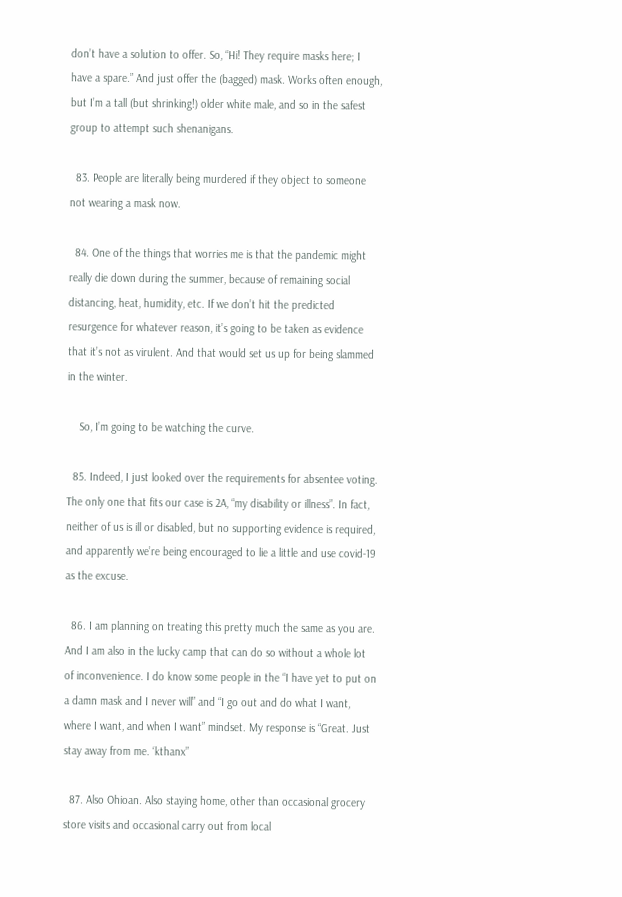don’t have a solution to offer. So, “Hi! They require masks here; I have a spare.” And just offer the (bagged) mask. Works often enough, but I’m a tall (but shrinking!) older white male, and so in the safest group to attempt such shenanigans.

  83. People are literally being murdered if they object to someone not wearing a mask now.

  84. One of the things that worries me is that the pandemic might really die down during the summer, because of remaining social distancing, heat, humidity, etc. If we don’t hit the predicted resurgence for whatever reason, it’s going to be taken as evidence that it’s not as virulent. And that would set us up for being slammed in the winter.

    So, I’m going to be watching the curve.

  85. Indeed, I just looked over the requirements for absentee voting. The only one that fits our case is 2A, “my disability or illness”. In fact, neither of us is ill or disabled, but no supporting evidence is required, and apparently we’re being encouraged to lie a little and use covid-19 as the excuse.

  86. I am planning on treating this pretty much the same as you are. And I am also in the lucky camp that can do so without a whole lot of inconvenience. I do know some people in the “I have yet to put on a damn mask and I never will” and “I go out and do what I want, where I want, and when I want” mindset. My response is “Great. Just stay away from me. ‘kthanx”

  87. Also Ohioan. Also staying home, other than occasional grocery store visits and occasional carry out from local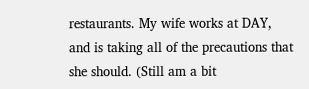restaurants. My wife works at DAY, and is taking all of the precautions that she should. (Still am a bit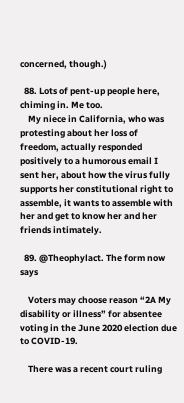concerned, though.)

  88. Lots of pent-up people here, chiming in. Me too.
    My niece in California, who was protesting about her loss of freedom, actually responded positively to a humorous email I sent her, about how the virus fully supports her constitutional right to assemble, it wants to assemble with her and get to know her and her friends intimately.

  89. @Theophylact. The form now says

    Voters may choose reason “2A My disability or illness” for absentee voting in the June 2020 election due to COVID-19.

    There was a recent court ruling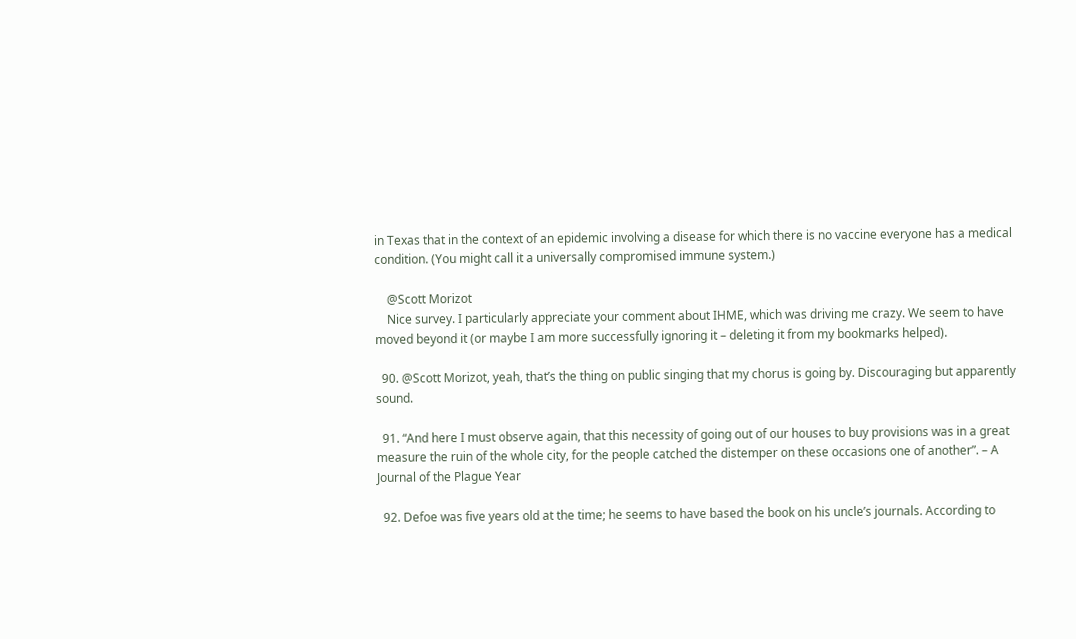in Texas that in the context of an epidemic involving a disease for which there is no vaccine everyone has a medical condition. (You might call it a universally compromised immune system.)

    @Scott Morizot
    Nice survey. I particularly appreciate your comment about IHME, which was driving me crazy. We seem to have moved beyond it (or maybe I am more successfully ignoring it – deleting it from my bookmarks helped).

  90. @Scott Morizot, yeah, that’s the thing on public singing that my chorus is going by. Discouraging but apparently sound.

  91. “And here I must observe again, that this necessity of going out of our houses to buy provisions was in a great measure the ruin of the whole city, for the people catched the distemper on these occasions one of another”. – A Journal of the Plague Year

  92. Defoe was five years old at the time; he seems to have based the book on his uncle’s journals. According to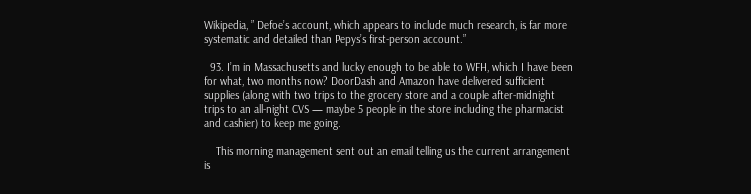Wikipedia, ” Defoe’s account, which appears to include much research, is far more systematic and detailed than Pepys’s first-person account.”

  93. I’m in Massachusetts and lucky enough to be able to WFH, which I have been for what, two months now? DoorDash and Amazon have delivered sufficient supplies (along with two trips to the grocery store and a couple after-midnight trips to an all-night CVS — maybe 5 people in the store including the pharmacist and cashier) to keep me going.

    This morning management sent out an email telling us the current arrangement is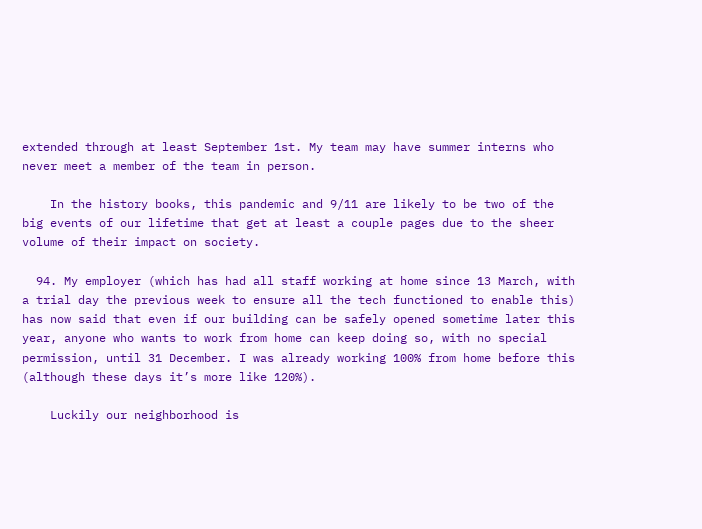extended through at least September 1st. My team may have summer interns who never meet a member of the team in person.

    In the history books, this pandemic and 9/11 are likely to be two of the big events of our lifetime that get at least a couple pages due to the sheer volume of their impact on society.

  94. My employer (which has had all staff working at home since 13 March, with a trial day the previous week to ensure all the tech functioned to enable this) has now said that even if our building can be safely opened sometime later this year, anyone who wants to work from home can keep doing so, with no special permission, until 31 December. I was already working 100% from home before this (although these days it’s more like 120%).

    Luckily our neighborhood is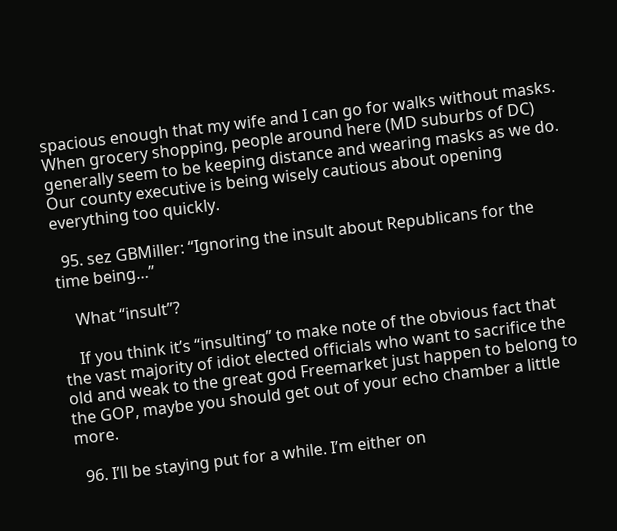spacious enough that my wife and I can go for walks without masks. When grocery shopping, people around here (MD suburbs of DC) generally seem to be keeping distance and wearing masks as we do. Our county executive is being wisely cautious about opening everything too quickly.

  95. sez GBMiller: “Ignoring the insult about Republicans for the time being…”

    What “insult”?

    If you think it’s “insulting” to make note of the obvious fact that the vast majority of idiot elected officials who want to sacrifice the old and weak to the great god Freemarket just happen to belong to the GOP, maybe you should get out of your echo chamber a little more.

  96. I’ll be staying put for a while. I’m either on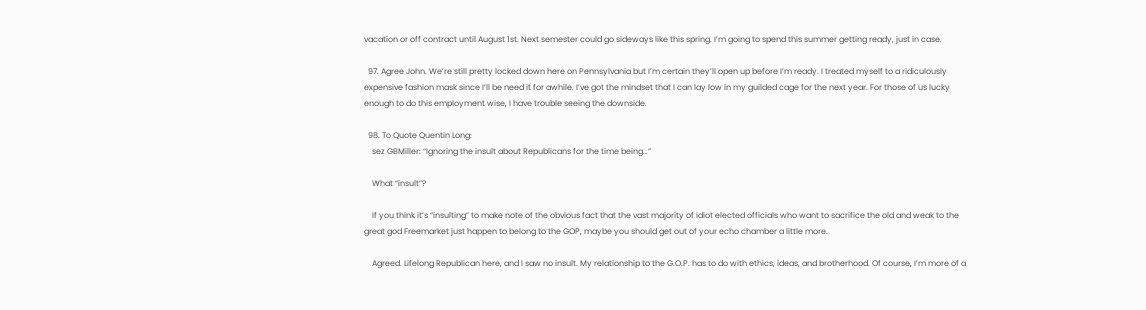vacation or off contract until August 1st. Next semester could go sideways like this spring. I’m going to spend this summer getting ready, just in case.

  97. Agree John. We’re still pretty locked down here on Pennsylvania but I’m certain they’ll open up before I’m ready. I treated myself to a ridiculously expensive fashion mask since I’ll be need it for awhile. I’ve got the mindset that I can lay low in my guilded cage for the next year. For those of us lucky enough to do this employment wise, I have trouble seeing the downside.

  98. To Quote Quentin Long:
    sez GBMiller: “Ignoring the insult about Republicans for the time being…”

    What “insult”?

    If you think it’s “insulting” to make note of the obvious fact that the vast majority of idiot elected officials who want to sacrifice the old and weak to the great god Freemarket just happen to belong to the GOP, maybe you should get out of your echo chamber a little more.

    Agreed. Lifelong Republican here, and I saw no insult. My relationship to the G.O.P. has to do with ethics, ideas, and brotherhood. Of course, I’m more of a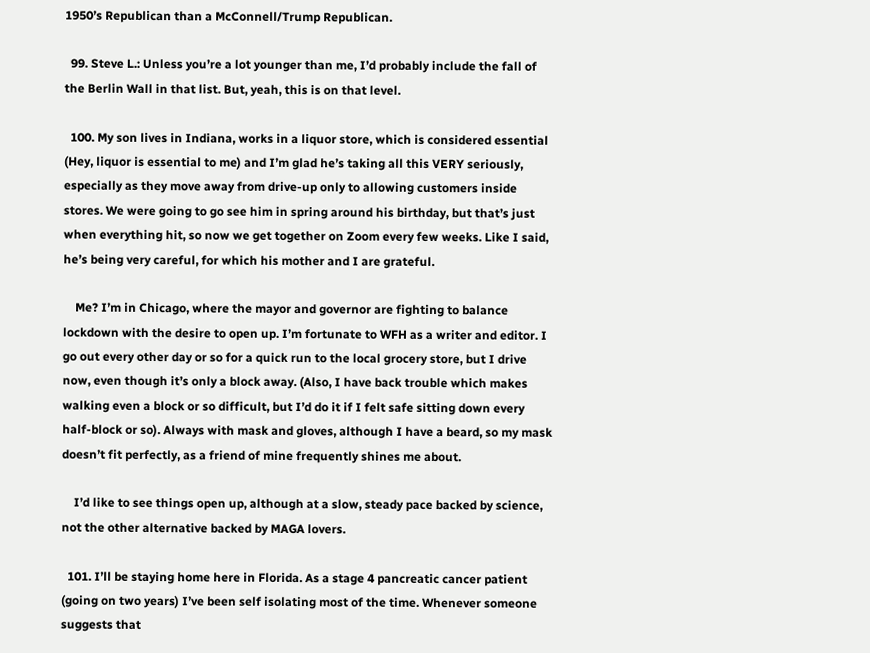1950’s Republican than a McConnell/Trump Republican.

  99. Steve L.: Unless you’re a lot younger than me, I’d probably include the fall of the Berlin Wall in that list. But, yeah, this is on that level.

  100. My son lives in Indiana, works in a liquor store, which is considered essential (Hey, liquor is essential to me) and I’m glad he’s taking all this VERY seriously, especially as they move away from drive-up only to allowing customers inside stores. We were going to go see him in spring around his birthday, but that’s just when everything hit, so now we get together on Zoom every few weeks. Like I said, he’s being very careful, for which his mother and I are grateful.

    Me? I’m in Chicago, where the mayor and governor are fighting to balance lockdown with the desire to open up. I’m fortunate to WFH as a writer and editor. I go out every other day or so for a quick run to the local grocery store, but I drive now, even though it’s only a block away. (Also, I have back trouble which makes walking even a block or so difficult, but I’d do it if I felt safe sitting down every half-block or so). Always with mask and gloves, although I have a beard, so my mask doesn’t fit perfectly, as a friend of mine frequently shines me about.

    I’d like to see things open up, although at a slow, steady pace backed by science, not the other alternative backed by MAGA lovers.

  101. I’ll be staying home here in Florida. As a stage 4 pancreatic cancer patient (going on two years) I’ve been self isolating most of the time. Whenever someone suggests that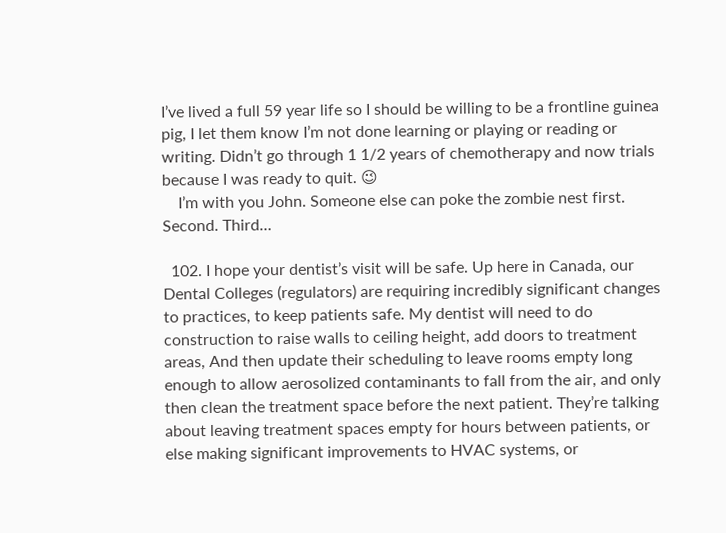I’ve lived a full 59 year life so I should be willing to be a frontline guinea pig, I let them know I’m not done learning or playing or reading or writing. Didn’t go through 1 1/2 years of chemotherapy and now trials because I was ready to quit. 😉
    I’m with you John. Someone else can poke the zombie nest first. Second. Third…

  102. I hope your dentist’s visit will be safe. Up here in Canada, our Dental Colleges (regulators) are requiring incredibly significant changes to practices, to keep patients safe. My dentist will need to do construction to raise walls to ceiling height, add doors to treatment areas, And then update their scheduling to leave rooms empty long enough to allow aerosolized contaminants to fall from the air, and only then clean the treatment space before the next patient. They’re talking about leaving treatment spaces empty for hours between patients, or else making significant improvements to HVAC systems, or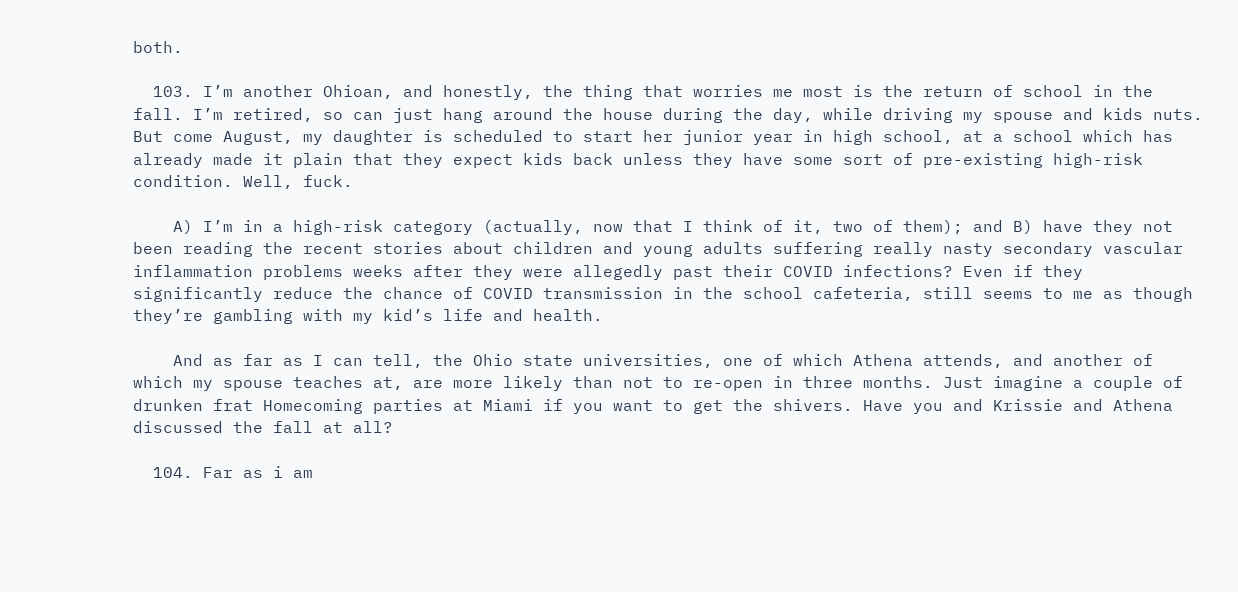both.

  103. I’m another Ohioan, and honestly, the thing that worries me most is the return of school in the fall. I’m retired, so can just hang around the house during the day, while driving my spouse and kids nuts. But come August, my daughter is scheduled to start her junior year in high school, at a school which has already made it plain that they expect kids back unless they have some sort of pre-existing high-risk condition. Well, fuck.

    A) I’m in a high-risk category (actually, now that I think of it, two of them); and B) have they not been reading the recent stories about children and young adults suffering really nasty secondary vascular inflammation problems weeks after they were allegedly past their COVID infections? Even if they significantly reduce the chance of COVID transmission in the school cafeteria, still seems to me as though they’re gambling with my kid’s life and health.

    And as far as I can tell, the Ohio state universities, one of which Athena attends, and another of which my spouse teaches at, are more likely than not to re-open in three months. Just imagine a couple of drunken frat Homecoming parties at Miami if you want to get the shivers. Have you and Krissie and Athena discussed the fall at all?

  104. Far as i am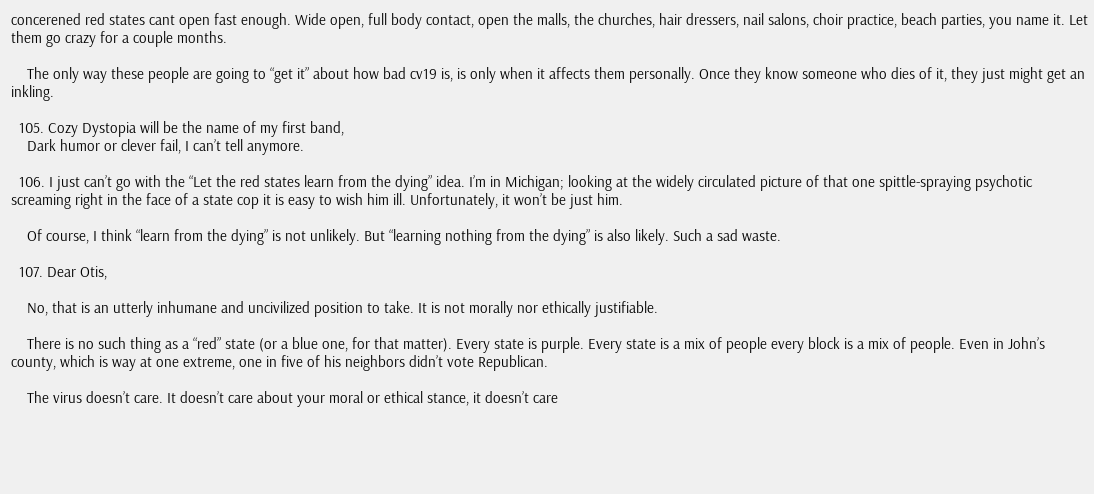concerened red states cant open fast enough. Wide open, full body contact, open the malls, the churches, hair dressers, nail salons, choir practice, beach parties, you name it. Let them go crazy for a couple months.

    The only way these people are going to “get it” about how bad cv19 is, is only when it affects them personally. Once they know someone who dies of it, they just might get an inkling.

  105. Cozy Dystopia will be the name of my first band,
    Dark humor or clever fail, I can’t tell anymore.

  106. I just can’t go with the “Let the red states learn from the dying” idea. I’m in Michigan; looking at the widely circulated picture of that one spittle-spraying psychotic screaming right in the face of a state cop it is easy to wish him ill. Unfortunately, it won’t be just him.

    Of course, I think “learn from the dying” is not unlikely. But “learning nothing from the dying” is also likely. Such a sad waste.

  107. Dear Otis,

    No, that is an utterly inhumane and uncivilized position to take. It is not morally nor ethically justifiable.

    There is no such thing as a “red” state (or a blue one, for that matter). Every state is purple. Every state is a mix of people every block is a mix of people. Even in John’s county, which is way at one extreme, one in five of his neighbors didn’t vote Republican.

    The virus doesn’t care. It doesn’t care about your moral or ethical stance, it doesn’t care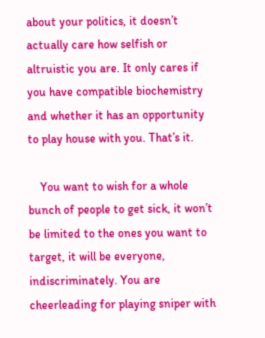about your politics, it doesn’t actually care how selfish or altruistic you are. It only cares if you have compatible biochemistry and whether it has an opportunity to play house with you. That’s it.

    You want to wish for a whole bunch of people to get sick, it won’t be limited to the ones you want to target, it will be everyone, indiscriminately. You are cheerleading for playing sniper with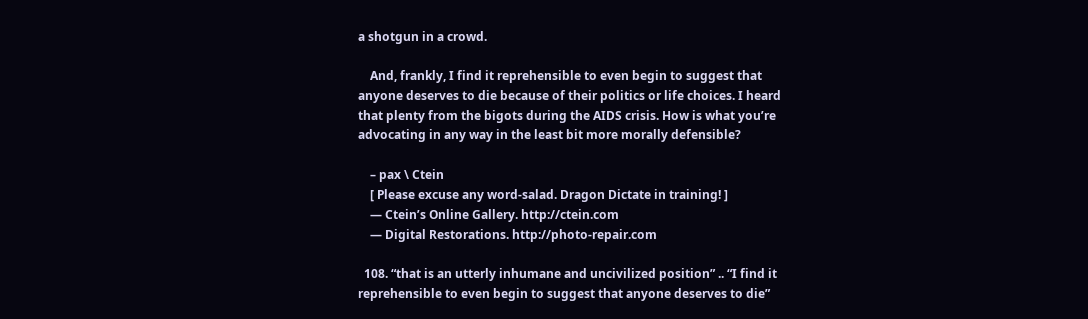a shotgun in a crowd.

    And, frankly, I find it reprehensible to even begin to suggest that anyone deserves to die because of their politics or life choices. I heard that plenty from the bigots during the AIDS crisis. How is what you’re advocating in any way in the least bit more morally defensible?

    – pax \ Ctein
    [ Please excuse any word-salad. Dragon Dictate in training! ]
    — Ctein’s Online Gallery. http://ctein.com
    — Digital Restorations. http://photo-repair.com

  108. “that is an utterly inhumane and uncivilized position” .. “I find it reprehensible to even begin to suggest that anyone deserves to die”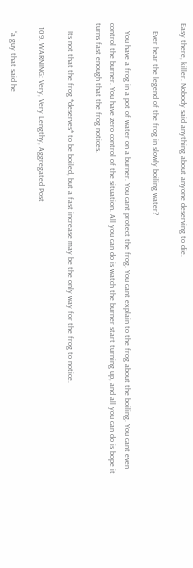Easy there, killer. Nobody said anything about anyone deserving to die.

    Ever hear the legend of the frog in slowly boiling water?

    You have a frog in a pot of water on a burner. You cant protect the frog. You cant explain to the frog about the boiling. You cant even control the burner. You have zero control of the situation. All you can do is watch the burner start turning up, and all you can do is bope it turns fast enough that the frog notices.

    Its not that the frog *deserves* to be boiled, but a fast increase may be the only way for the frog to notice.

  109. WARNING: Very, Very Lengthy, Aggregated Post

    “a guy that said he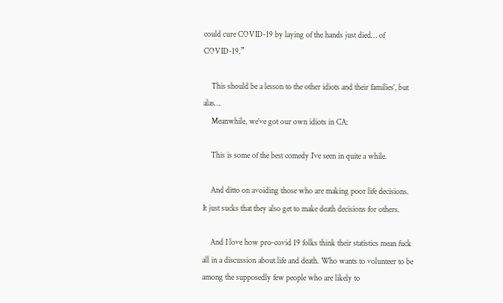could cure COVID-19 by laying of the hands just died… of COVID-19.”

    This should be a lesson to the other idiots and their families’, but alas…
    Meanwhile, we’ve got our own idiots in CA:

    This is some of the best comedy I’ve seen in quite a while.

    And ditto on avoiding those who are making poor life decisions. It just sucks that they also get to make death decisions for others.

    And I love how pro-covid 19 folks think their statistics mean fuck all in a discussion about life and death. Who wants to volunteer to be among the supposedly few people who are likely to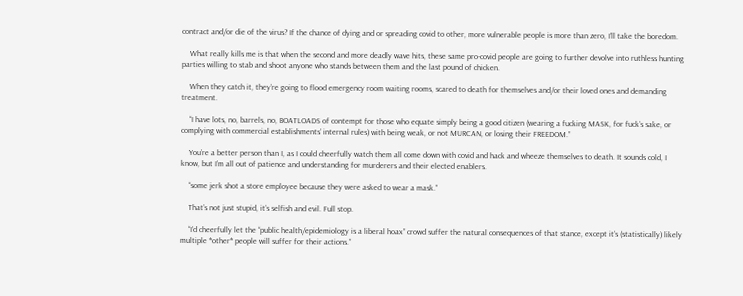contract and/or die of the virus? If the chance of dying and or spreading covid to other, more vulnerable people is more than zero, I’ll take the boredom.

    What really kills me is that when the second and more deadly wave hits, these same pro-covid people are going to further devolve into ruthless hunting parties willing to stab and shoot anyone who stands between them and the last pound of chicken.

    When they catch it, they’re going to flood emergency room waiting rooms, scared to death for themselves and/or their loved ones and demanding treatment.

    “I have lots, no, barrels, no, BOATLOADS of contempt for those who equate simply being a good citizen (wearing a fucking MASK, for fuck’s sake, or complying with commercial establishments’ internal rules) with being weak, or not MURCAN, or losing their FREEDOM.”

    You’re a better person than I, as I could cheerfully watch them all come down with covid and hack and wheeze themselves to death. It sounds cold, I know, but I’m all out of patience and understanding for murderers and their elected enablers.

    “some jerk shot a store employee because they were asked to wear a mask.”

    That’s not just stupid, it’s selfish and evil. Full stop.

    “I’d cheerfully let the “public health/epidemiology is a liberal hoax” crowd suffer the natural consequences of that stance, except it’s (statistically) likely multiple *other* people will suffer for their actions.”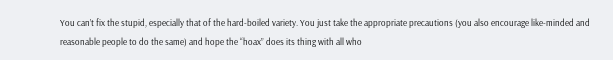You can’t fix the stupid, especially that of the hard-boiled variety. You just take the appropriate precautions (you also encourage like-minded and reasonable people to do the same) and hope the “hoax” does its thing with all who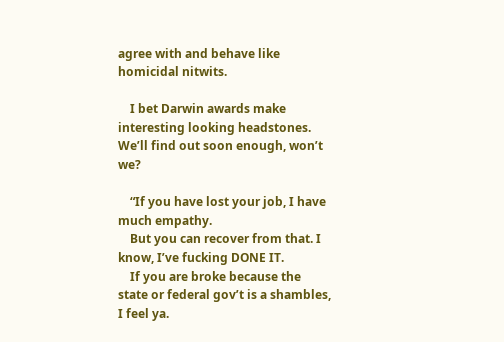agree with and behave like homicidal nitwits.

    I bet Darwin awards make interesting looking headstones. We’ll find out soon enough, won’t we?

    “If you have lost your job, I have much empathy.
    But you can recover from that. I know, I’ve fucking DONE IT.
    If you are broke because the state or federal gov’t is a shambles, I feel ya.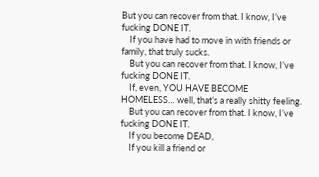But you can recover from that. I know, I’ve fucking DONE IT.
    If you have had to move in with friends or family, that truly sucks.
    But you can recover from that. I know, I’ve fucking DONE IT.
    If, even, YOU HAVE BECOME HOMELESS… well, that’s a really shitty feeling.
    But you can recover from that. I know, I’ve fucking DONE IT.
    If you become DEAD,
    If you kill a friend or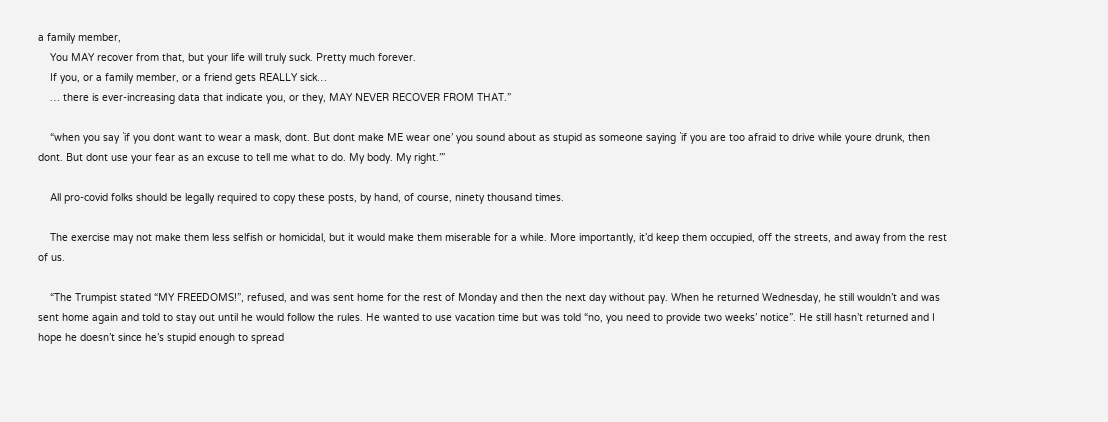a family member,
    You MAY recover from that, but your life will truly suck. Pretty much forever.
    If you, or a family member, or a friend gets REALLY sick…
    … there is ever-increasing data that indicate you, or they, MAY NEVER RECOVER FROM THAT.”

    “when you say `if you dont want to wear a mask, dont. But dont make ME wear one’ you sound about as stupid as someone saying `if you are too afraid to drive while youre drunk, then dont. But dont use your fear as an excuse to tell me what to do. My body. My right.’”

    All pro-covid folks should be legally required to copy these posts, by hand, of course, ninety thousand times.

    The exercise may not make them less selfish or homicidal, but it would make them miserable for a while. More importantly, it’d keep them occupied, off the streets, and away from the rest of us.

    “The Trumpist stated “MY FREEDOMS!”, refused, and was sent home for the rest of Monday and then the next day without pay. When he returned Wednesday, he still wouldn’t and was sent home again and told to stay out until he would follow the rules. He wanted to use vacation time but was told “no, you need to provide two weeks’ notice”. He still hasn’t returned and I hope he doesn’t since he’s stupid enough to spread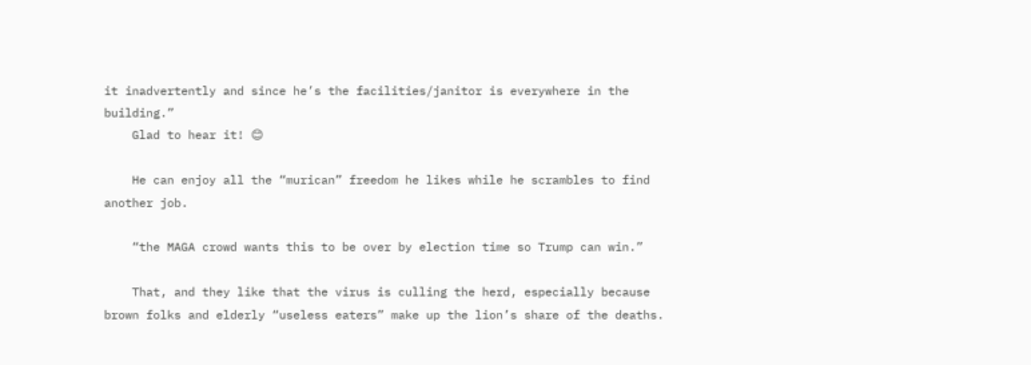it inadvertently and since he’s the facilities/janitor is everywhere in the building.”
    Glad to hear it! 😊

    He can enjoy all the “murican” freedom he likes while he scrambles to find another job.

    “the MAGA crowd wants this to be over by election time so Trump can win.”

    That, and they like that the virus is culling the herd, especially because brown folks and elderly “useless eaters” make up the lion’s share of the deaths.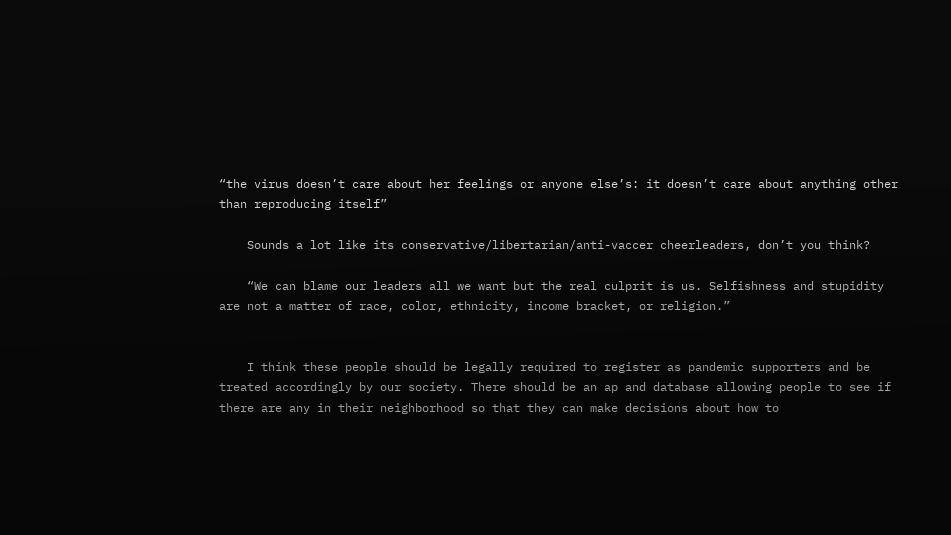“the virus doesn’t care about her feelings or anyone else’s: it doesn’t care about anything other than reproducing itself”

    Sounds a lot like its conservative/libertarian/anti-vaccer cheerleaders, don’t you think?

    “We can blame our leaders all we want but the real culprit is us. Selfishness and stupidity are not a matter of race, color, ethnicity, income bracket, or religion.”


    I think these people should be legally required to register as pandemic supporters and be treated accordingly by our society. There should be an ap and database allowing people to see if there are any in their neighborhood so that they can make decisions about how to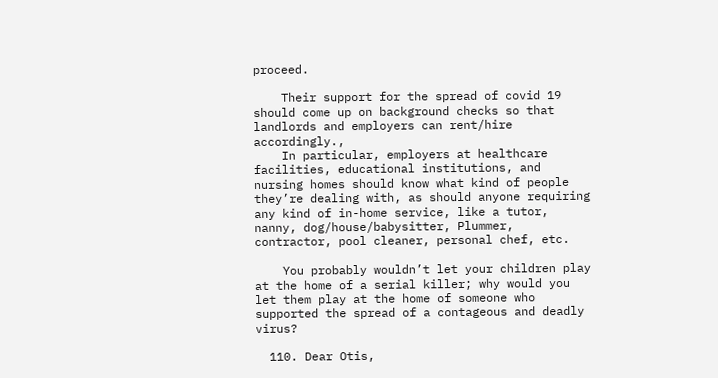proceed.

    Their support for the spread of covid 19 should come up on background checks so that landlords and employers can rent/hire accordingly.,
    In particular, employers at healthcare facilities, educational institutions, and nursing homes should know what kind of people they’re dealing with, as should anyone requiring any kind of in-home service, like a tutor, nanny, dog/house/babysitter, Plummer, contractor, pool cleaner, personal chef, etc.

    You probably wouldn’t let your children play at the home of a serial killer; why would you let them play at the home of someone who supported the spread of a contageous and deadly virus?

  110. Dear Otis,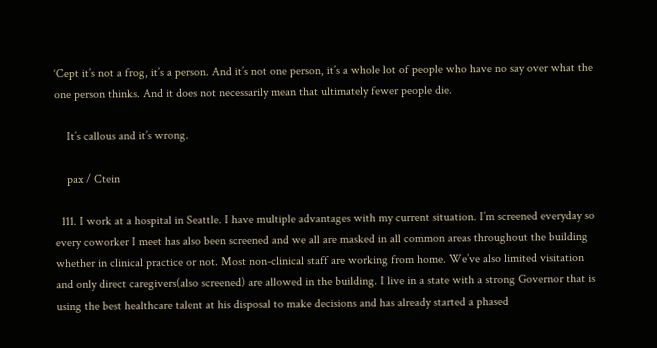‘Cept it’s not a frog, it’s a person. And it’s not one person, it’s a whole lot of people who have no say over what the one person thinks. And it does not necessarily mean that ultimately fewer people die.

    It’s callous and it’s wrong.

    pax / Ctein

  111. I work at a hospital in Seattle. I have multiple advantages with my current situation. I’m screened everyday so every coworker I meet has also been screened and we all are masked in all common areas throughout the building whether in clinical practice or not. Most non-clinical staff are working from home. We’ve also limited visitation and only direct caregivers(also screened) are allowed in the building. I live in a state with a strong Governor that is using the best healthcare talent at his disposal to make decisions and has already started a phased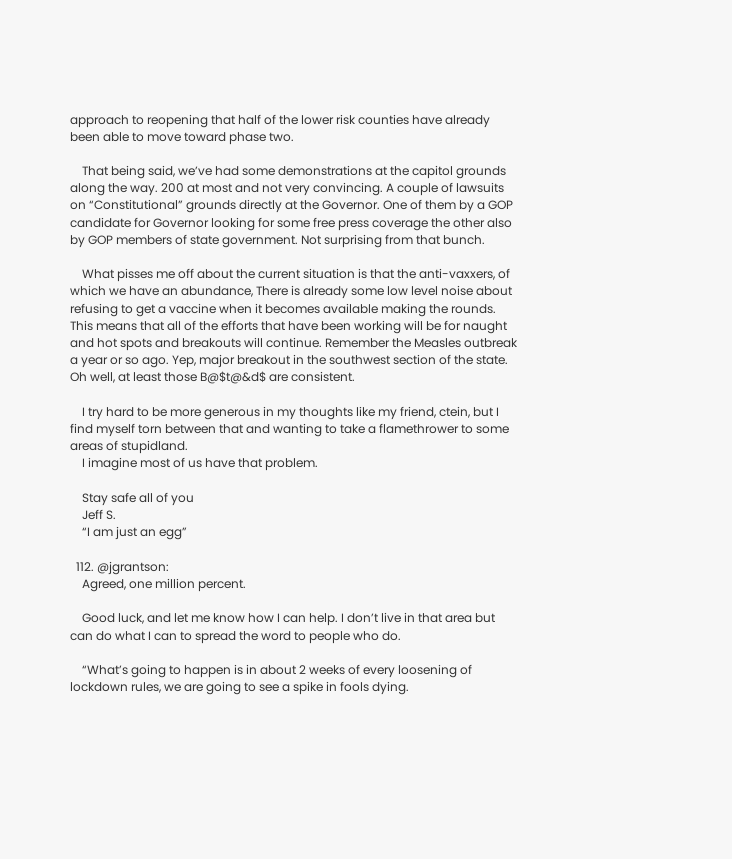approach to reopening that half of the lower risk counties have already been able to move toward phase two.

    That being said, we’ve had some demonstrations at the capitol grounds along the way. 200 at most and not very convincing. A couple of lawsuits on “Constitutional” grounds directly at the Governor. One of them by a GOP candidate for Governor looking for some free press coverage the other also by GOP members of state government. Not surprising from that bunch.

    What pisses me off about the current situation is that the anti-vaxxers, of which we have an abundance, There is already some low level noise about refusing to get a vaccine when it becomes available making the rounds. This means that all of the efforts that have been working will be for naught and hot spots and breakouts will continue. Remember the Measles outbreak a year or so ago. Yep, major breakout in the southwest section of the state. Oh well, at least those B@$t@&d$ are consistent.

    I try hard to be more generous in my thoughts like my friend, ctein, but I find myself torn between that and wanting to take a flamethrower to some areas of stupidland.
    I imagine most of us have that problem.

    Stay safe all of you
    Jeff S.
    “I am just an egg”

  112. @jgrantson:
    Agreed, one million percent.

    Good luck, and let me know how I can help. I don’t live in that area but can do what I can to spread the word to people who do.

    “What’s going to happen is in about 2 weeks of every loosening of lockdown rules, we are going to see a spike in fools dying.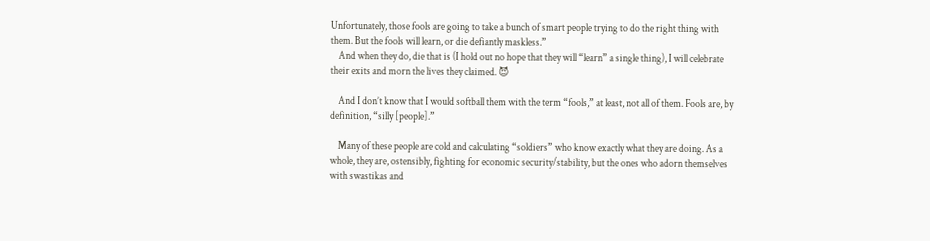Unfortunately, those fools are going to take a bunch of smart people trying to do the right thing with them. But the fools will learn, or die defiantly maskless.”
    And when they do, die that is (I hold out no hope that they will “learn” a single thing), I will celebrate their exits and morn the lives they claimed. 😈

    And I don’t know that I would softball them with the term “fools,” at least, not all of them. Fools are, by definition, “silly [people].”

    Many of these people are cold and calculating “soldiers” who know exactly what they are doing. As a whole, they are, ostensibly, fighting for economic security/stability, but the ones who adorn themselves with swastikas and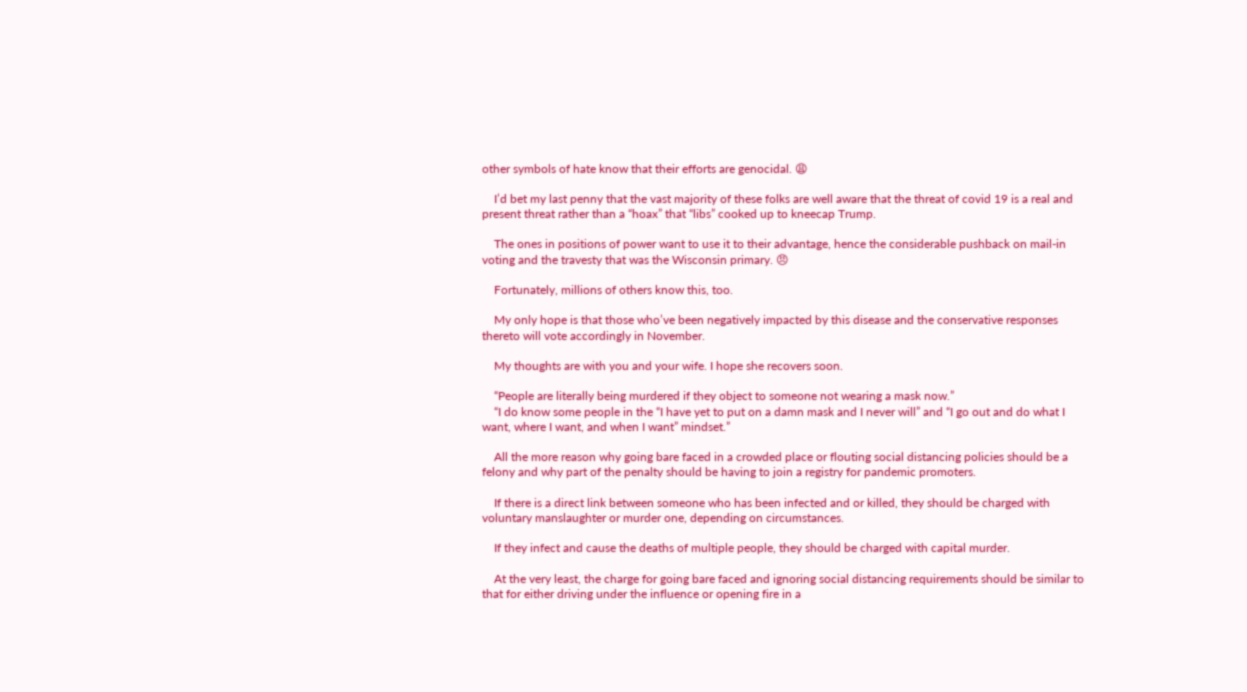other symbols of hate know that their efforts are genocidal. 😩

    I’d bet my last penny that the vast majority of these folks are well aware that the threat of covid 19 is a real and present threat rather than a “hoax” that “libs” cooked up to kneecap Trump.

    The ones in positions of power want to use it to their advantage, hence the considerable pushback on mail-in voting and the travesty that was the Wisconsin primary. 😠

    Fortunately, millions of others know this, too.

    My only hope is that those who’ve been negatively impacted by this disease and the conservative responses thereto will vote accordingly in November.

    My thoughts are with you and your wife. I hope she recovers soon.

    “People are literally being murdered if they object to someone not wearing a mask now.”
    “I do know some people in the “I have yet to put on a damn mask and I never will” and “I go out and do what I want, where I want, and when I want” mindset.”

    All the more reason why going bare faced in a crowded place or flouting social distancing policies should be a felony and why part of the penalty should be having to join a registry for pandemic promoters.

    If there is a direct link between someone who has been infected and or killed, they should be charged with voluntary manslaughter or murder one, depending on circumstances.

    If they infect and cause the deaths of multiple people, they should be charged with capital murder.

    At the very least, the charge for going bare faced and ignoring social distancing requirements should be similar to that for either driving under the influence or opening fire in a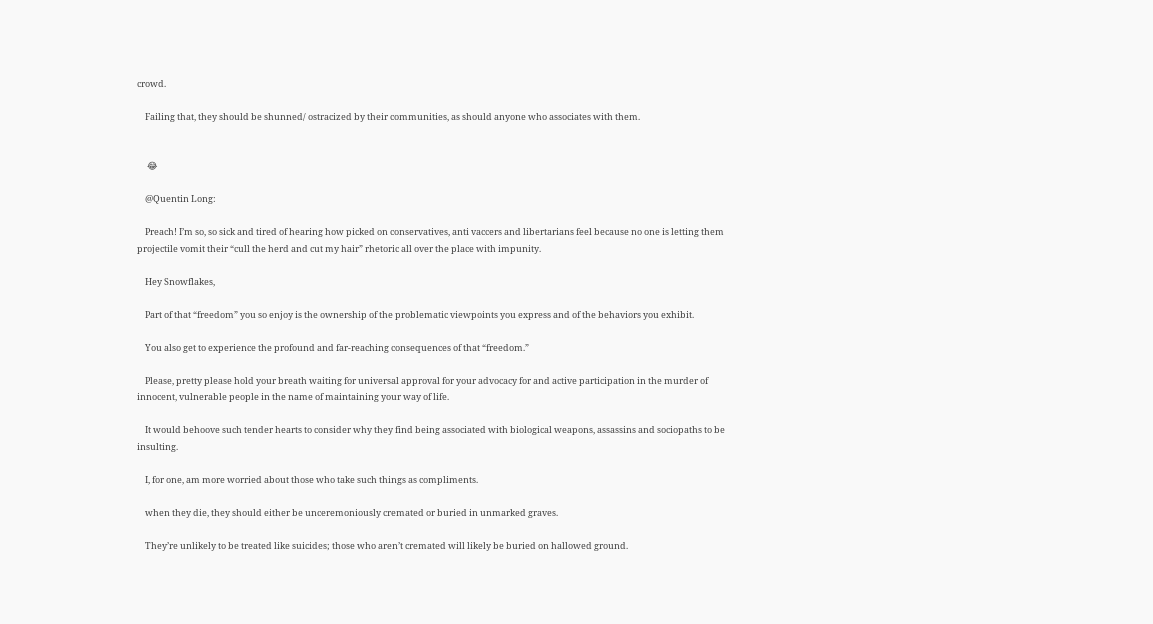crowd.

    Failing that, they should be shunned/ ostracized by their communities, as should anyone who associates with them.


     😂

    @Quentin Long:

    Preach! I’m so, so sick and tired of hearing how picked on conservatives, anti vaccers and libertarians feel because no one is letting them projectile vomit their “cull the herd and cut my hair” rhetoric all over the place with impunity.

    Hey Snowflakes,

    Part of that “freedom” you so enjoy is the ownership of the problematic viewpoints you express and of the behaviors you exhibit.

    You also get to experience the profound and far-reaching consequences of that “freedom.”

    Please, pretty please hold your breath waiting for universal approval for your advocacy for and active participation in the murder of innocent, vulnerable people in the name of maintaining your way of life.

    It would behoove such tender hearts to consider why they find being associated with biological weapons, assassins and sociopaths to be insulting.

    I, for one, am more worried about those who take such things as compliments.

    when they die, they should either be unceremoniously cremated or buried in unmarked graves.

    They’re unlikely to be treated like suicides; those who aren’t cremated will likely be buried on hallowed ground.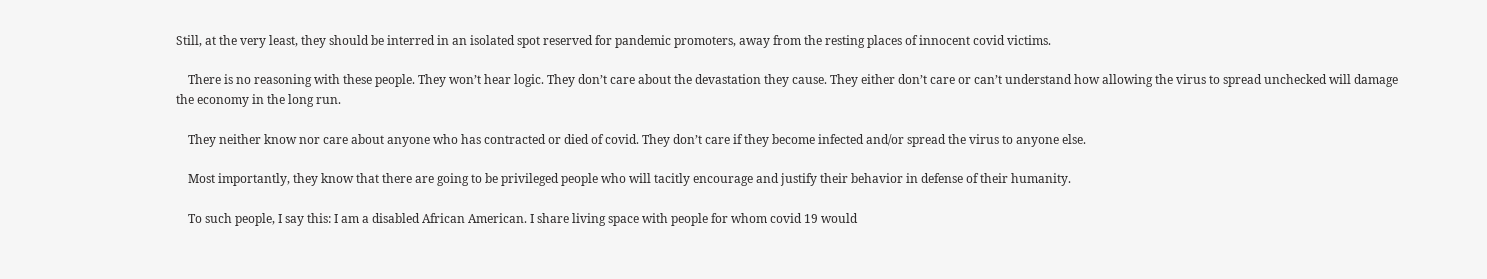Still, at the very least, they should be interred in an isolated spot reserved for pandemic promoters, away from the resting places of innocent covid victims.

    There is no reasoning with these people. They won’t hear logic. They don’t care about the devastation they cause. They either don’t care or can’t understand how allowing the virus to spread unchecked will damage the economy in the long run.

    They neither know nor care about anyone who has contracted or died of covid. They don’t care if they become infected and/or spread the virus to anyone else.

    Most importantly, they know that there are going to be privileged people who will tacitly encourage and justify their behavior in defense of their humanity.

    To such people, I say this: I am a disabled African American. I share living space with people for whom covid 19 would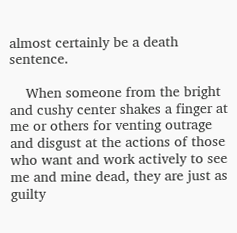almost certainly be a death sentence.

    When someone from the bright and cushy center shakes a finger at me or others for venting outrage and disgust at the actions of those who want and work actively to see me and mine dead, they are just as guilty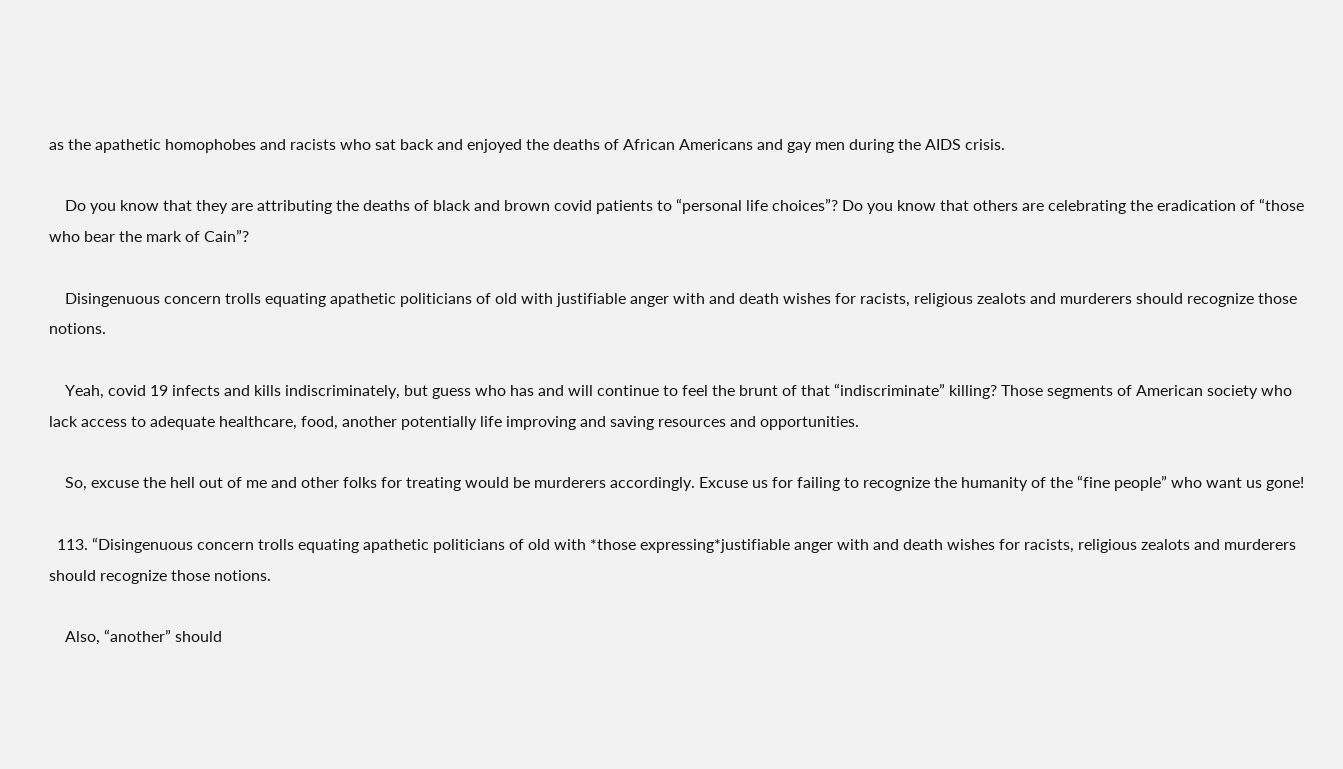as the apathetic homophobes and racists who sat back and enjoyed the deaths of African Americans and gay men during the AIDS crisis.

    Do you know that they are attributing the deaths of black and brown covid patients to “personal life choices”? Do you know that others are celebrating the eradication of “those who bear the mark of Cain”?

    Disingenuous concern trolls equating apathetic politicians of old with justifiable anger with and death wishes for racists, religious zealots and murderers should recognize those notions.

    Yeah, covid 19 infects and kills indiscriminately, but guess who has and will continue to feel the brunt of that “indiscriminate” killing? Those segments of American society who lack access to adequate healthcare, food, another potentially life improving and saving resources and opportunities.

    So, excuse the hell out of me and other folks for treating would be murderers accordingly. Excuse us for failing to recognize the humanity of the “fine people” who want us gone!

  113. “Disingenuous concern trolls equating apathetic politicians of old with *those expressing*justifiable anger with and death wishes for racists, religious zealots and murderers should recognize those notions.

    Also, “another” should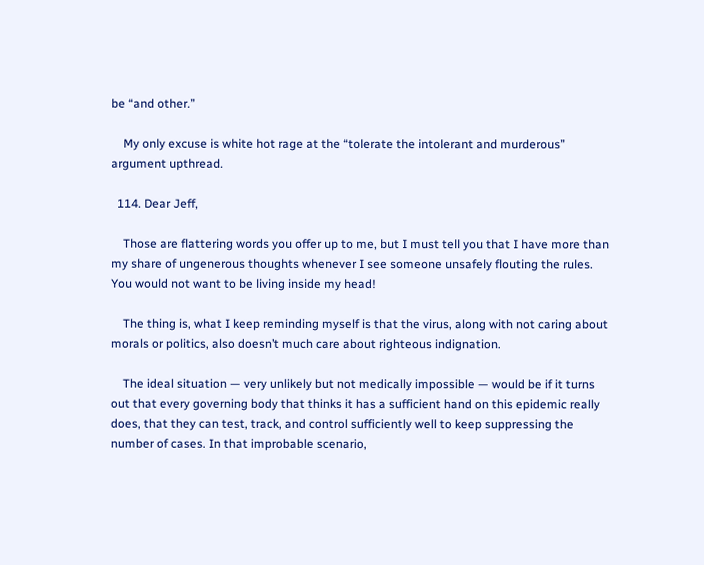be “and other.”

    My only excuse is white hot rage at the “tolerate the intolerant and murderous” argument upthread.

  114. Dear Jeff,

    Those are flattering words you offer up to me, but I must tell you that I have more than my share of ungenerous thoughts whenever I see someone unsafely flouting the rules. You would not want to be living inside my head!

    The thing is, what I keep reminding myself is that the virus, along with not caring about morals or politics, also doesn’t much care about righteous indignation.

    The ideal situation — very unlikely but not medically impossible — would be if it turns out that every governing body that thinks it has a sufficient hand on this epidemic really does, that they can test, track, and control sufficiently well to keep suppressing the number of cases. In that improbable scenario,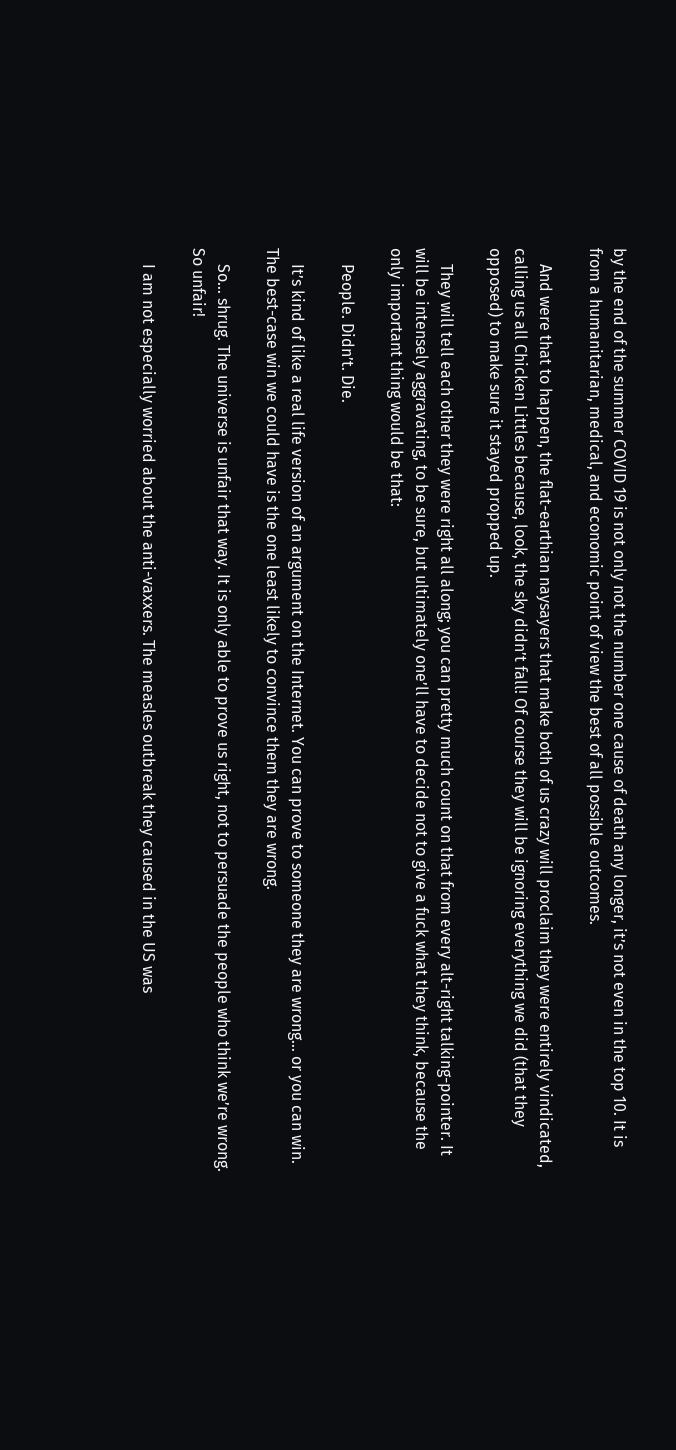by the end of the summer COVID 19 is not only not the number one cause of death any longer, it’s not even in the top 10. It is from a humanitarian, medical, and economic point of view the best of all possible outcomes.

    And were that to happen, the flat-earthian naysayers that make both of us crazy will proclaim they were entirely vindicated, calling us all Chicken Littles because, look, the sky didn’t fall! Of course they will be ignoring everything we did (that they opposed) to make sure it stayed propped up.

    They will tell each other they were right all along; you can pretty much count on that from every alt-right talking-pointer. It will be intensely aggravating, to be sure, but ultimately one’ll have to decide not to give a fuck what they think, because the only important thing would be that:

    People. Didn’t. Die.

    It’s kind of like a real life version of an argument on the Internet. You can prove to someone they are wrong… or you can win. The best-case win we could have is the one least likely to convince them they are wrong.

    So… shrug. The universe is unfair that way. It is only able to prove us right, not to persuade the people who think we’re wrong. So unfair!

    I am not especially worried about the anti-vaxxers. The measles outbreak they caused in the US was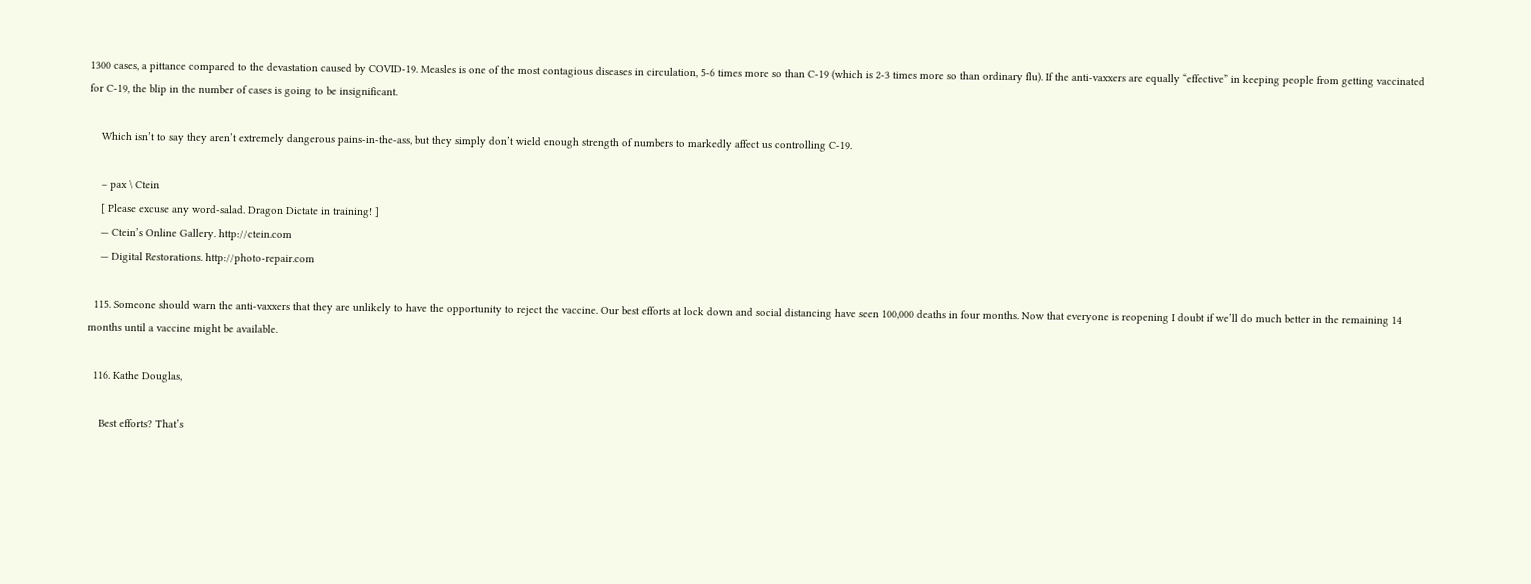1300 cases, a pittance compared to the devastation caused by COVID-19. Measles is one of the most contagious diseases in circulation, 5-6 times more so than C-19 (which is 2-3 times more so than ordinary flu). If the anti-vaxxers are equally “effective” in keeping people from getting vaccinated for C-19, the blip in the number of cases is going to be insignificant.

    Which isn’t to say they aren’t extremely dangerous pains-in-the-ass, but they simply don’t wield enough strength of numbers to markedly affect us controlling C-19.

    – pax \ Ctein
    [ Please excuse any word-salad. Dragon Dictate in training! ]
    — Ctein’s Online Gallery. http://ctein.com
    — Digital Restorations. http://photo-repair.com

  115. Someone should warn the anti-vaxxers that they are unlikely to have the opportunity to reject the vaccine. Our best efforts at lock down and social distancing have seen 100,000 deaths in four months. Now that everyone is reopening I doubt if we’ll do much better in the remaining 14 months until a vaccine might be available.

  116. Kathe Douglas,

    Best efforts? That’s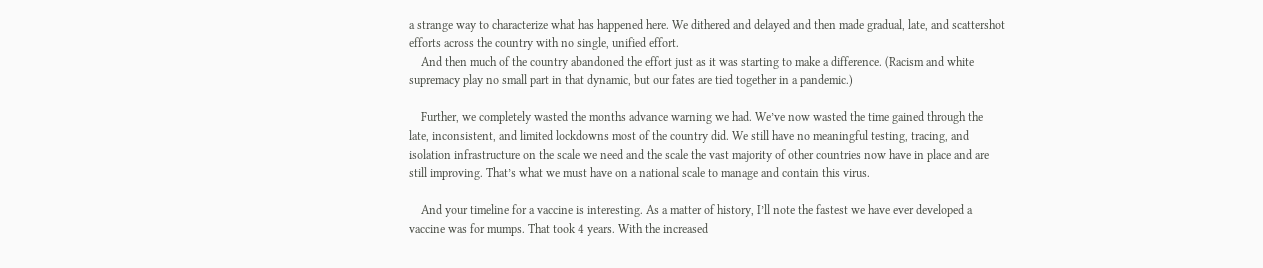a strange way to characterize what has happened here. We dithered and delayed and then made gradual, late, and scattershot efforts across the country with no single, unified effort.
    And then much of the country abandoned the effort just as it was starting to make a difference. (Racism and white supremacy play no small part in that dynamic, but our fates are tied together in a pandemic.)

    Further, we completely wasted the months advance warning we had. We’ve now wasted the time gained through the late, inconsistent, and limited lockdowns most of the country did. We still have no meaningful testing, tracing, and isolation infrastructure on the scale we need and the scale the vast majority of other countries now have in place and are still improving. That’s what we must have on a national scale to manage and contain this virus.

    And your timeline for a vaccine is interesting. As a matter of history, I’ll note the fastest we have ever developed a vaccine was for mumps. That took 4 years. With the increased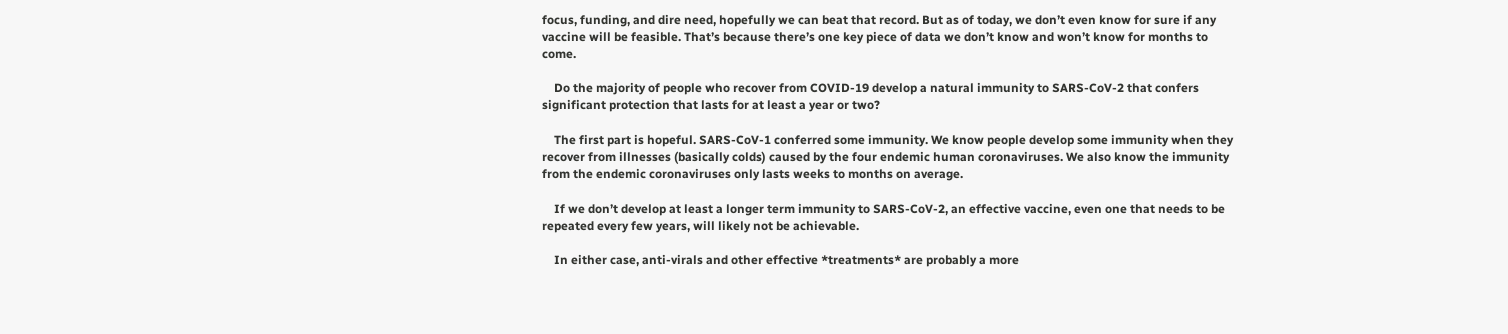focus, funding, and dire need, hopefully we can beat that record. But as of today, we don’t even know for sure if any vaccine will be feasible. That’s because there’s one key piece of data we don’t know and won’t know for months to come.

    Do the majority of people who recover from COVID-19 develop a natural immunity to SARS-CoV-2 that confers significant protection that lasts for at least a year or two?

    The first part is hopeful. SARS-CoV-1 conferred some immunity. We know people develop some immunity when they recover from illnesses (basically colds) caused by the four endemic human coronaviruses. We also know the immunity from the endemic coronaviruses only lasts weeks to months on average.

    If we don’t develop at least a longer term immunity to SARS-CoV-2, an effective vaccine, even one that needs to be repeated every few years, will likely not be achievable.

    In either case, anti-virals and other effective *treatments* are probably a more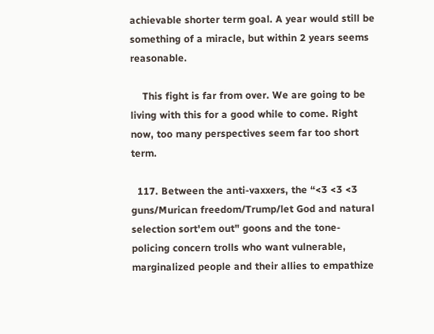achievable shorter term goal. A year would still be something of a miracle, but within 2 years seems reasonable.

    This fight is far from over. We are going to be living with this for a good while to come. Right now, too many perspectives seem far too short term.

  117. Between the anti-vaxxers, the “<3 <3 <3 guns/Murican freedom/Trump/let God and natural selection sort'em out" goons and the tone-policing concern trolls who want vulnerable, marginalized people and their allies to empathize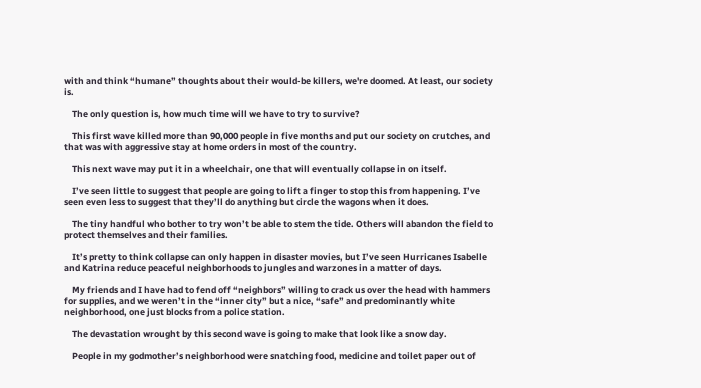with and think “humane” thoughts about their would-be killers, we're doomed. At least, our society is.

    The only question is, how much time will we have to try to survive?

    This first wave killed more than 90,000 people in five months and put our society on crutches, and that was with aggressive stay at home orders in most of the country.

    This next wave may put it in a wheelchair, one that will eventually collapse in on itself.

    I’ve seen little to suggest that people are going to lift a finger to stop this from happening. I’ve seen even less to suggest that they’ll do anything but circle the wagons when it does.

    The tiny handful who bother to try won’t be able to stem the tide. Others will abandon the field to protect themselves and their families.

    It’s pretty to think collapse can only happen in disaster movies, but I’ve seen Hurricanes Isabelle and Katrina reduce peaceful neighborhoods to jungles and warzones in a matter of days.

    My friends and I have had to fend off “neighbors” willing to crack us over the head with hammers for supplies, and we weren’t in the “inner city” but a nice, “safe” and predominantly white neighborhood, one just blocks from a police station.

    The devastation wrought by this second wave is going to make that look like a snow day.

    People in my godmother’s neighborhood were snatching food, medicine and toilet paper out of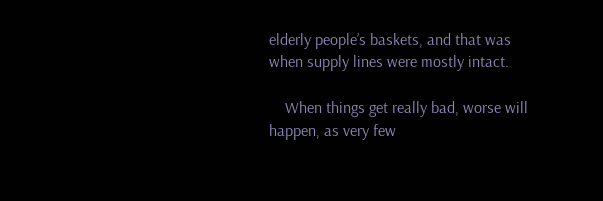elderly people’s baskets, and that was when supply lines were mostly intact.

    When things get really bad, worse will happen, as very few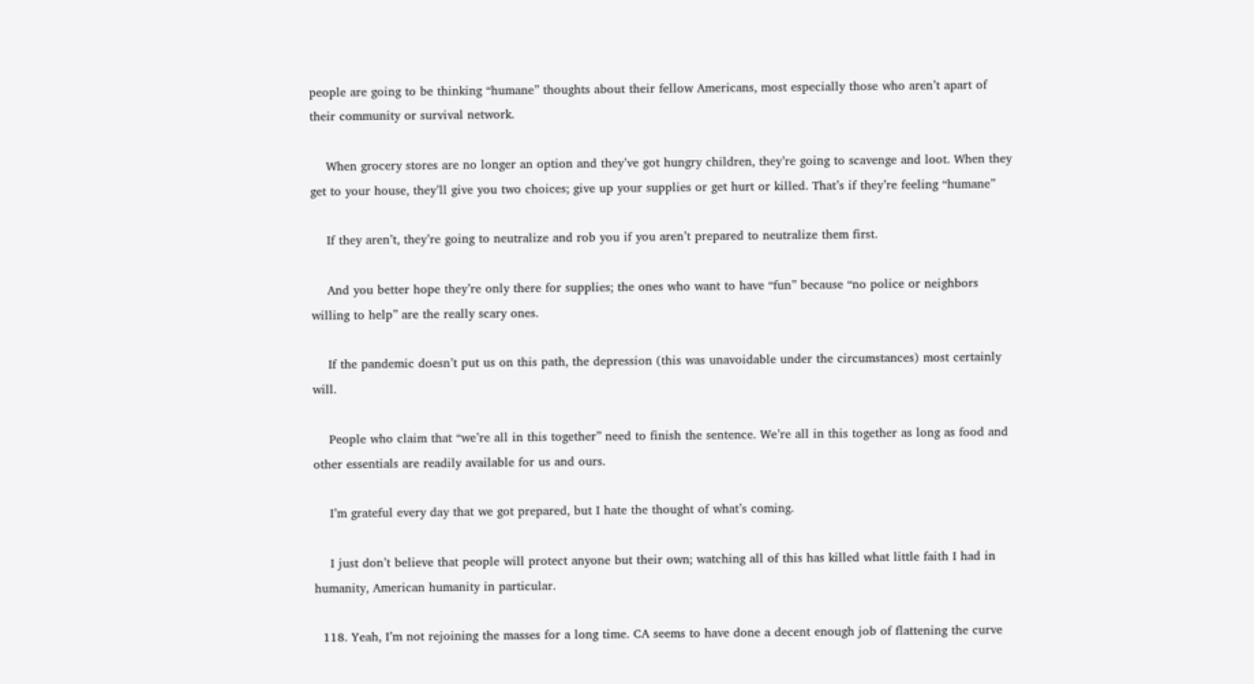people are going to be thinking “humane” thoughts about their fellow Americans, most especially those who aren’t apart of their community or survival network.

    When grocery stores are no longer an option and they’ve got hungry children, they’re going to scavenge and loot. When they get to your house, they’ll give you two choices; give up your supplies or get hurt or killed. That’s if they’re feeling “humane”

    If they aren’t, they’re going to neutralize and rob you if you aren’t prepared to neutralize them first.

    And you better hope they’re only there for supplies; the ones who want to have “fun” because “no police or neighbors willing to help” are the really scary ones.

    If the pandemic doesn’t put us on this path, the depression (this was unavoidable under the circumstances) most certainly will.

    People who claim that “we’re all in this together” need to finish the sentence. We’re all in this together as long as food and other essentials are readily available for us and ours.

    I’m grateful every day that we got prepared, but I hate the thought of what’s coming.

    I just don’t believe that people will protect anyone but their own; watching all of this has killed what little faith I had in humanity, American humanity in particular.

  118. Yeah, I’m not rejoining the masses for a long time. CA seems to have done a decent enough job of flattening the curve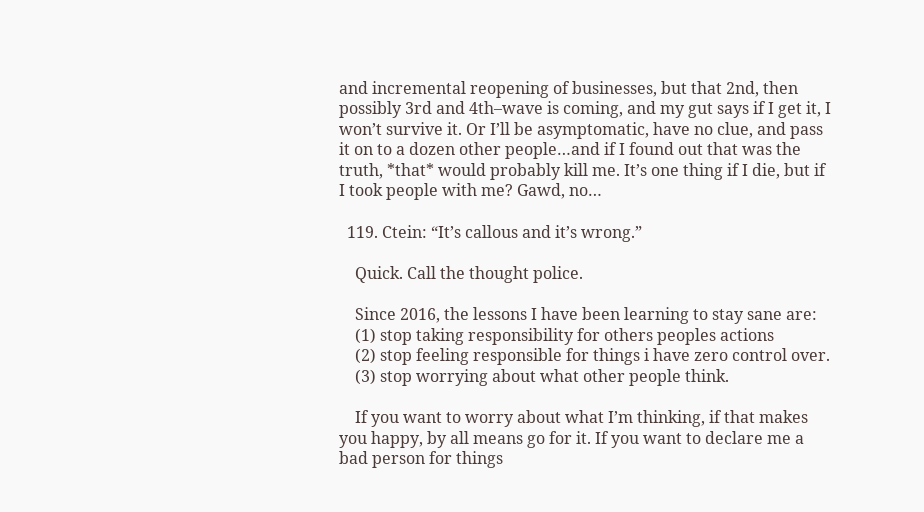and incremental reopening of businesses, but that 2nd, then possibly 3rd and 4th–wave is coming, and my gut says if I get it, I won’t survive it. Or I’ll be asymptomatic, have no clue, and pass it on to a dozen other people…and if I found out that was the truth, *that* would probably kill me. It’s one thing if I die, but if I took people with me? Gawd, no…

  119. Ctein: “It’s callous and it’s wrong.”

    Quick. Call the thought police.

    Since 2016, the lessons I have been learning to stay sane are:
    (1) stop taking responsibility for others peoples actions
    (2) stop feeling responsible for things i have zero control over.
    (3) stop worrying about what other people think.

    If you want to worry about what I’m thinking, if that makes you happy, by all means go for it. If you want to declare me a bad person for things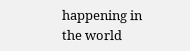happening in the world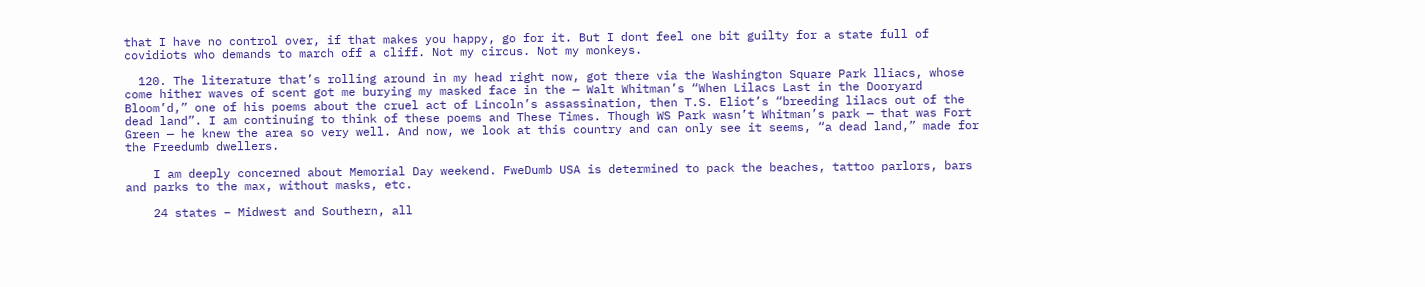that I have no control over, if that makes you happy, go for it. But I dont feel one bit guilty for a state full of covidiots who demands to march off a cliff. Not my circus. Not my monkeys.

  120. The literature that’s rolling around in my head right now, got there via the Washington Square Park lliacs, whose come hither waves of scent got me burying my masked face in the — Walt Whitman’s “When Lilacs Last in the Dooryard Bloom’d,” one of his poems about the cruel act of Lincoln’s assassination, then T.S. Eliot’s “breeding lilacs out of the dead land”. I am continuing to think of these poems and These Times. Though WS Park wasn’t Whitman’s park — that was Fort Green — he knew the area so very well. And now, we look at this country and can only see it seems, “a dead land,” made for the Freedumb dwellers.

    I am deeply concerned about Memorial Day weekend. FweDumb USA is determined to pack the beaches, tattoo parlors, bars and parks to the max, without masks, etc.

    24 states – Midwest and Southern, all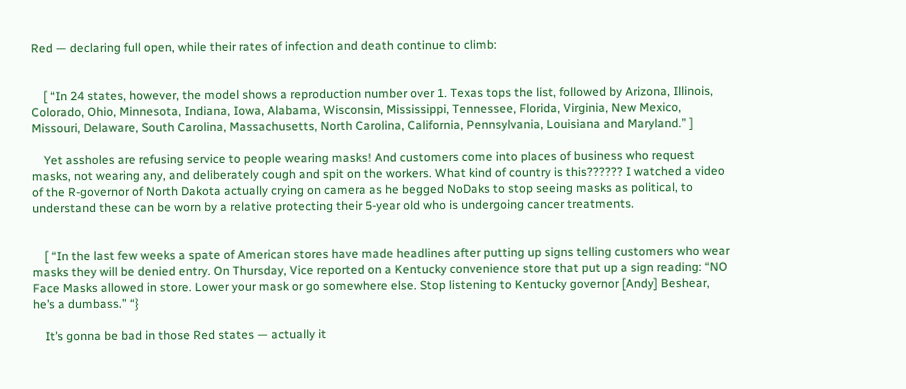Red — declaring full open, while their rates of infection and death continue to climb:


    [ “In 24 states, however, the model shows a reproduction number over 1. Texas tops the list, followed by Arizona, Illinois, Colorado, Ohio, Minnesota, Indiana, Iowa, Alabama, Wisconsin, Mississippi, Tennessee, Florida, Virginia, New Mexico, Missouri, Delaware, South Carolina, Massachusetts, North Carolina, California, Pennsylvania, Louisiana and Maryland.” ]

    Yet assholes are refusing service to people wearing masks! And customers come into places of business who request masks, not wearing any, and deliberately cough and spit on the workers. What kind of country is this?????? I watched a video of the R-governor of North Dakota actually crying on camera as he begged NoDaks to stop seeing masks as political, to understand these can be worn by a relative protecting their 5-year old who is undergoing cancer treatments.


    [ “In the last few weeks a spate of American stores have made headlines after putting up signs telling customers who wear masks they will be denied entry. On Thursday, Vice reported on a Kentucky convenience store that put up a sign reading: “NO Face Masks allowed in store. Lower your mask or go somewhere else. Stop listening to Kentucky governor [Andy] Beshear, he’s a dumbass.” “}

    It’s gonna be bad in those Red states — actually it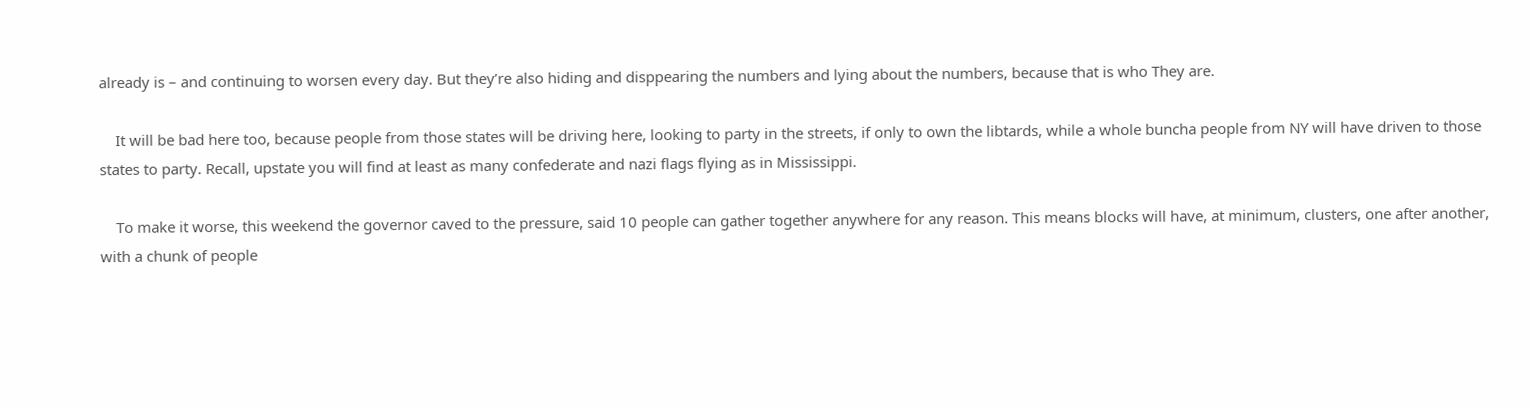already is – and continuing to worsen every day. But they’re also hiding and disppearing the numbers and lying about the numbers, because that is who They are.

    It will be bad here too, because people from those states will be driving here, looking to party in the streets, if only to own the libtards, while a whole buncha people from NY will have driven to those states to party. Recall, upstate you will find at least as many confederate and nazi flags flying as in Mississippi.

    To make it worse, this weekend the governor caved to the pressure, said 10 people can gather together anywhere for any reason. This means blocks will have, at minimum, clusters, one after another, with a chunk of people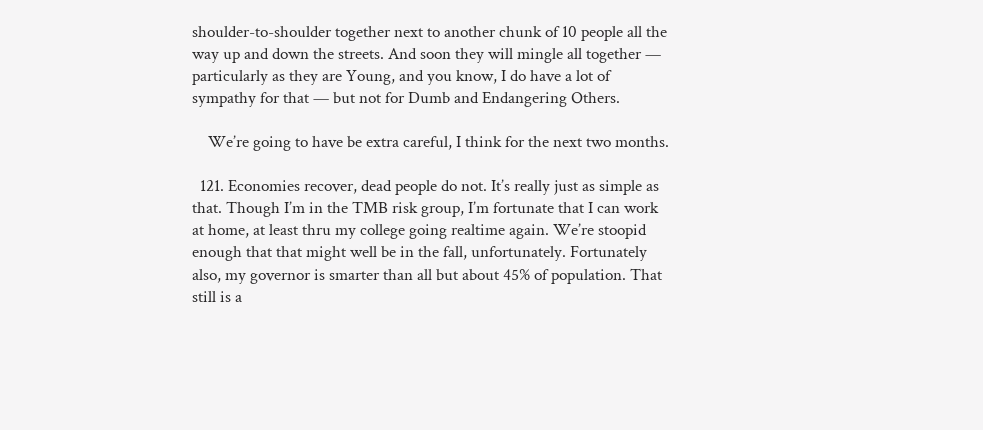shoulder-to-shoulder together next to another chunk of 10 people all the way up and down the streets. And soon they will mingle all together — particularly as they are Young, and you know, I do have a lot of sympathy for that — but not for Dumb and Endangering Others.

    We’re going to have be extra careful, I think for the next two months.

  121. Economies recover, dead people do not. It’s really just as simple as that. Though I’m in the TMB risk group, I’m fortunate that I can work at home, at least thru my college going realtime again. We’re stoopid enough that that might well be in the fall, unfortunately. Fortunately also, my governor is smarter than all but about 45% of population. That still is a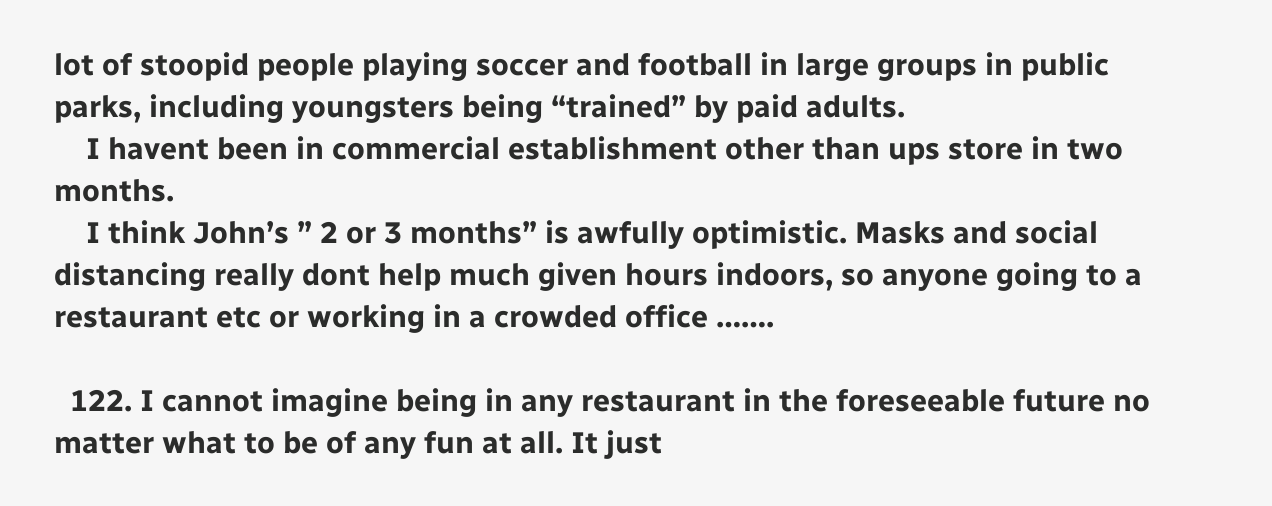lot of stoopid people playing soccer and football in large groups in public parks, including youngsters being “trained” by paid adults.
    I havent been in commercial establishment other than ups store in two months.
    I think John’s ” 2 or 3 months” is awfully optimistic. Masks and social distancing really dont help much given hours indoors, so anyone going to a restaurant etc or working in a crowded office …….

  122. I cannot imagine being in any restaurant in the foreseeable future no matter what to be of any fun at all. It just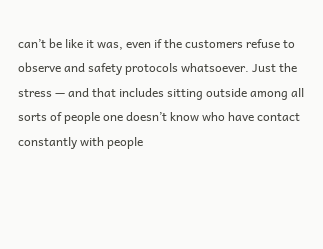can’t be like it was, even if the customers refuse to observe and safety protocols whatsoever. Just the stress — and that includes sitting outside among all sorts of people one doesn’t know who have contact constantly with people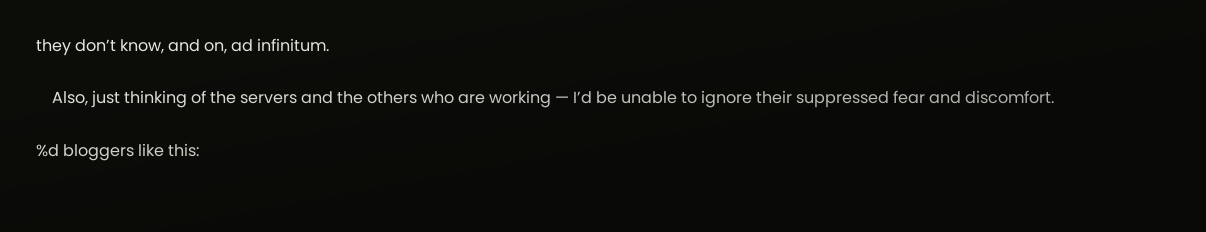they don’t know, and on, ad infinitum.

    Also, just thinking of the servers and the others who are working — I’d be unable to ignore their suppressed fear and discomfort.

%d bloggers like this: